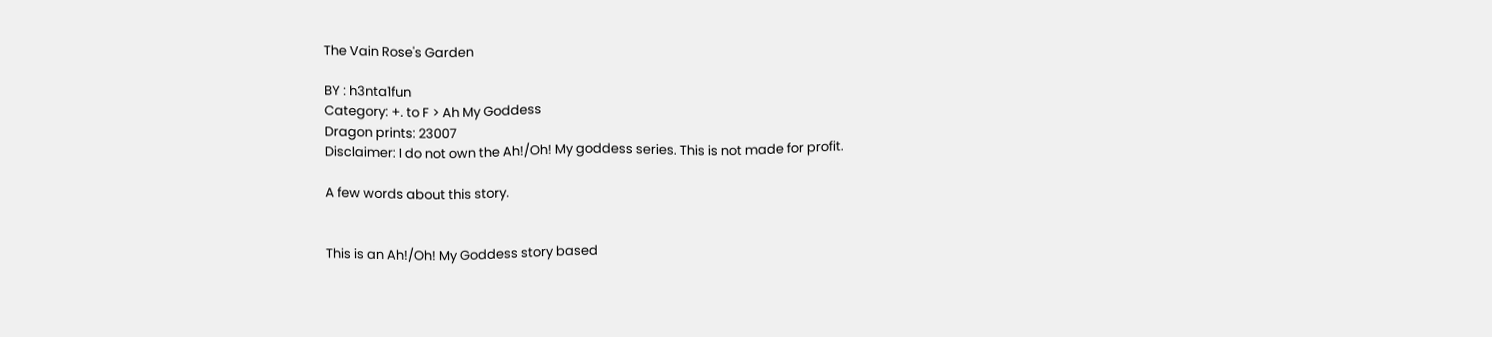The Vain Rose's Garden

BY : h3nta1fun
Category: +. to F > Ah My Goddess
Dragon prints: 23007
Disclaimer: I do not own the Ah!/Oh! My goddess series. This is not made for profit.

A few words about this story.


This is an Ah!/Oh! My Goddess story based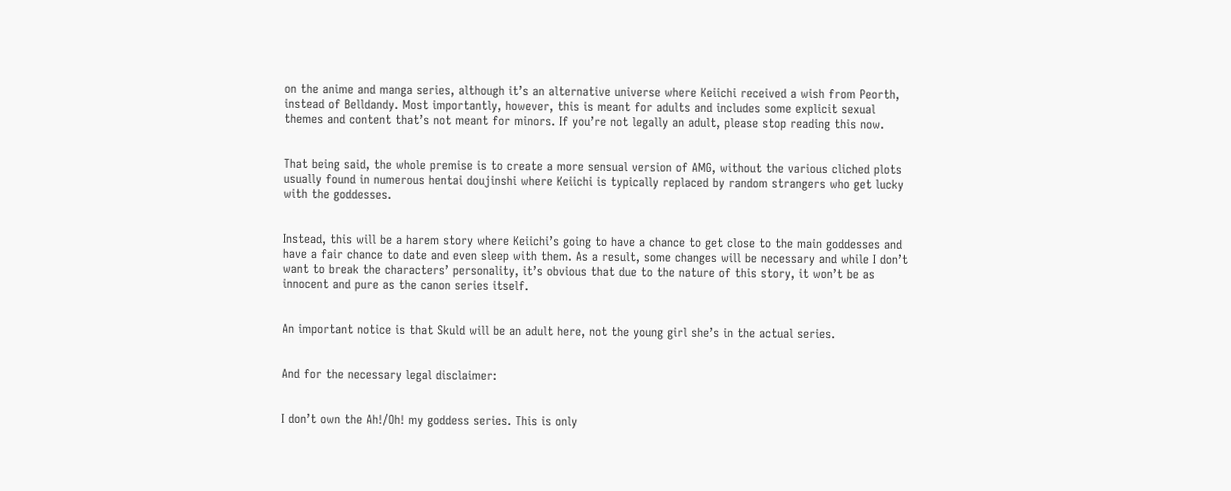on the anime and manga series, although it’s an alternative universe where Keiichi received a wish from Peorth, instead of Belldandy. Most importantly, however, this is meant for adults and includes some explicit sexual themes and content that’s not meant for minors. If you’re not legally an adult, please stop reading this now.


That being said, the whole premise is to create a more sensual version of AMG, without the various cliched plots usually found in numerous hentai doujinshi where Keiichi is typically replaced by random strangers who get lucky with the goddesses.


Instead, this will be a harem story where Keiichi’s going to have a chance to get close to the main goddesses and have a fair chance to date and even sleep with them. As a result, some changes will be necessary and while I don’t want to break the characters’ personality, it’s obvious that due to the nature of this story, it won’t be as innocent and pure as the canon series itself.


An important notice is that Skuld will be an adult here, not the young girl she’s in the actual series.


And for the necessary legal disclaimer:


I don’t own the Ah!/Oh! my goddess series. This is only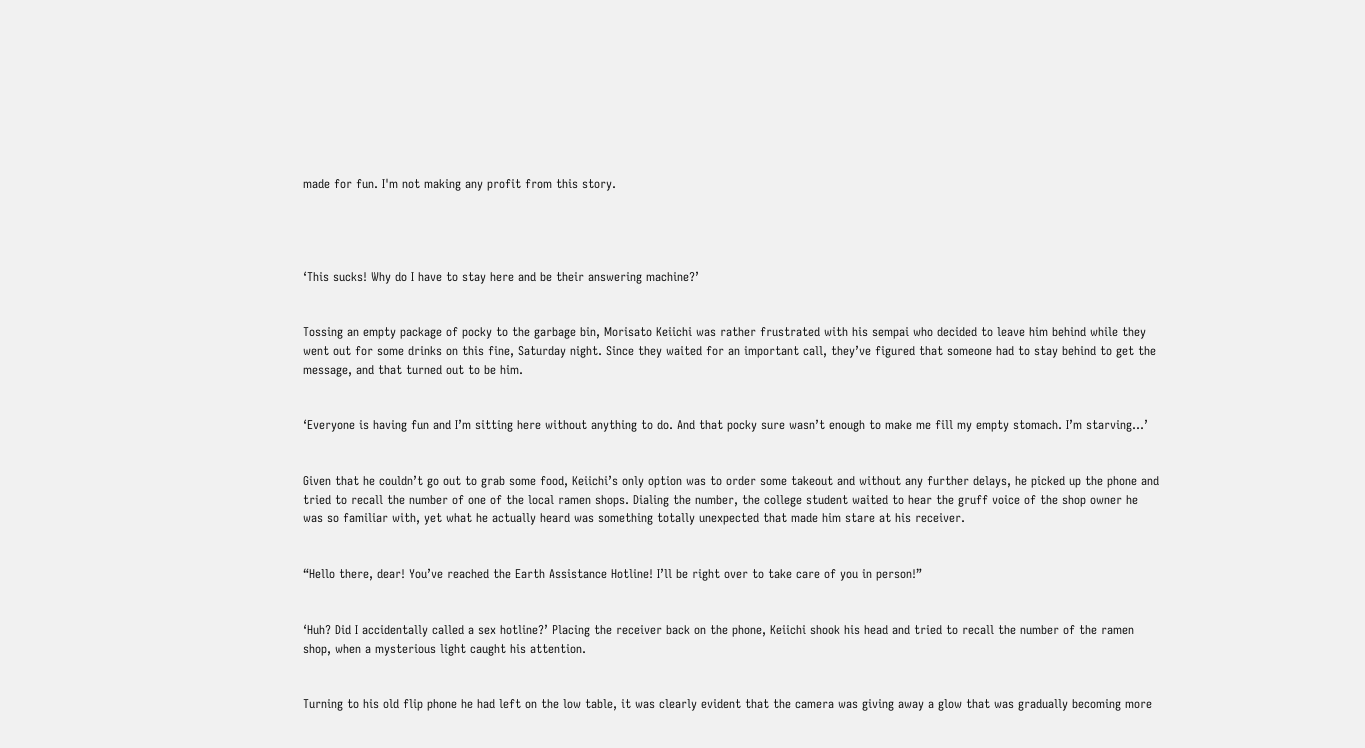made for fun. I'm not making any profit from this story.




‘This sucks! Why do I have to stay here and be their answering machine?’


Tossing an empty package of pocky to the garbage bin, Morisato Keiichi was rather frustrated with his sempai who decided to leave him behind while they went out for some drinks on this fine, Saturday night. Since they waited for an important call, they’ve figured that someone had to stay behind to get the message, and that turned out to be him.


‘Everyone is having fun and I’m sitting here without anything to do. And that pocky sure wasn’t enough to make me fill my empty stomach. I’m starving…’


Given that he couldn’t go out to grab some food, Keiichi’s only option was to order some takeout and without any further delays, he picked up the phone and tried to recall the number of one of the local ramen shops. Dialing the number, the college student waited to hear the gruff voice of the shop owner he was so familiar with, yet what he actually heard was something totally unexpected that made him stare at his receiver.


“Hello there, dear! You’ve reached the Earth Assistance Hotline! I’ll be right over to take care of you in person!”


‘Huh? Did I accidentally called a sex hotline?’ Placing the receiver back on the phone, Keiichi shook his head and tried to recall the number of the ramen shop, when a mysterious light caught his attention.


Turning to his old flip phone he had left on the low table, it was clearly evident that the camera was giving away a glow that was gradually becoming more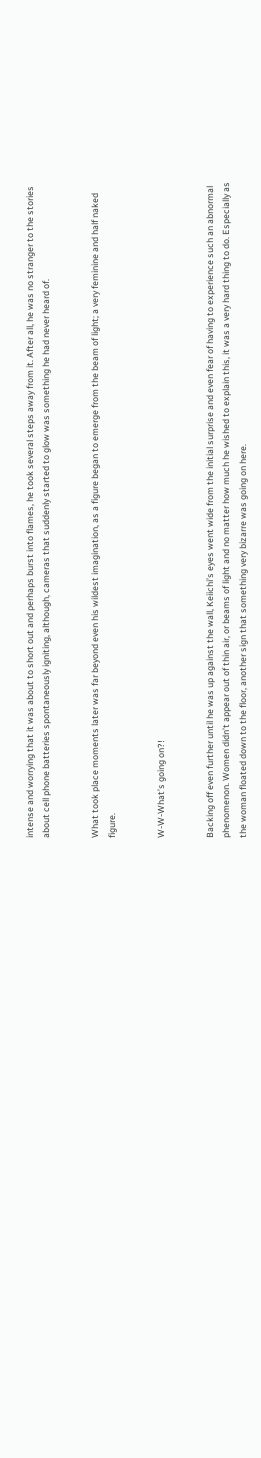intense and worrying that it was about to short out and perhaps burst into flames, he took several steps away from it. After all, he was no stranger to the stories about cell phone batteries spontaneously igniting, although, cameras that suddenly started to glow was something he had never heard of.


What took place moments later was far beyond even his wildest imagination, as a figure began to emerge from the beam of light; a very feminine and half naked figure.


W-W-What’s going on?!


Backing off even further until he was up against the wall, Keiichi’s eyes went wide from the initial surprise and even fear of having to experience such an abnormal phenomenon. Women didn’t appear out of thin air, or beams of light and no matter how much he wished to explain this, it was a very hard thing to do. Especially as the woman floated down to the floor, another sign that something very bizarre was going on here.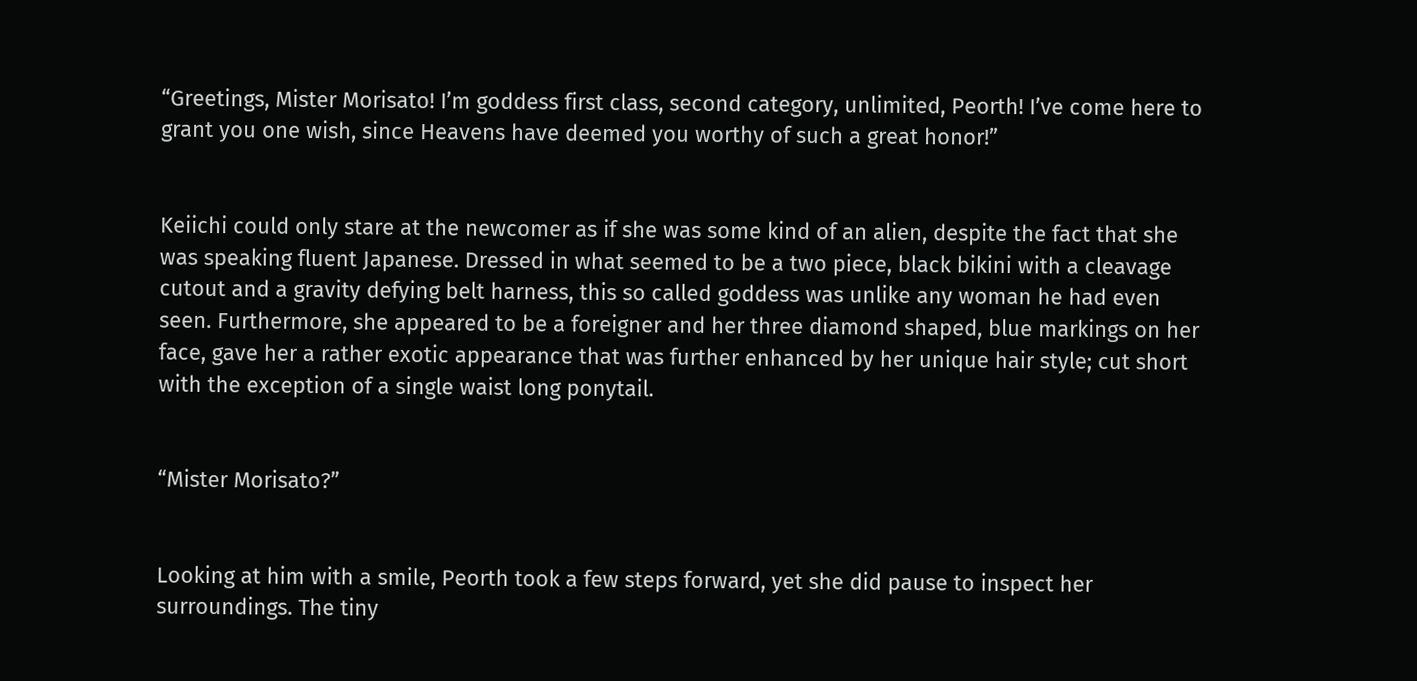“Greetings, Mister Morisato! I’m goddess first class, second category, unlimited, Peorth! I’ve come here to grant you one wish, since Heavens have deemed you worthy of such a great honor!”


Keiichi could only stare at the newcomer as if she was some kind of an alien, despite the fact that she was speaking fluent Japanese. Dressed in what seemed to be a two piece, black bikini with a cleavage cutout and a gravity defying belt harness, this so called goddess was unlike any woman he had even seen. Furthermore, she appeared to be a foreigner and her three diamond shaped, blue markings on her face, gave her a rather exotic appearance that was further enhanced by her unique hair style; cut short with the exception of a single waist long ponytail.


“Mister Morisato?”


Looking at him with a smile, Peorth took a few steps forward, yet she did pause to inspect her surroundings. The tiny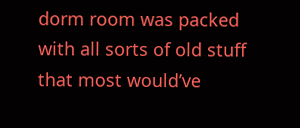dorm room was packed with all sorts of old stuff that most would’ve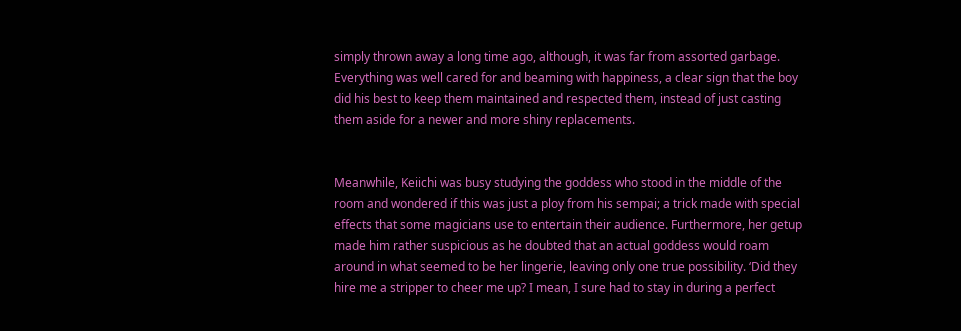simply thrown away a long time ago, although, it was far from assorted garbage. Everything was well cared for and beaming with happiness, a clear sign that the boy did his best to keep them maintained and respected them, instead of just casting them aside for a newer and more shiny replacements.


Meanwhile, Keiichi was busy studying the goddess who stood in the middle of the room and wondered if this was just a ploy from his sempai; a trick made with special effects that some magicians use to entertain their audience. Furthermore, her getup made him rather suspicious as he doubted that an actual goddess would roam around in what seemed to be her lingerie, leaving only one true possibility. ‘Did they hire me a stripper to cheer me up? I mean, I sure had to stay in during a perfect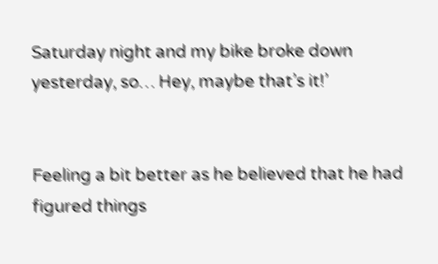Saturday night and my bike broke down yesterday, so… Hey, maybe that’s it!’


Feeling a bit better as he believed that he had figured things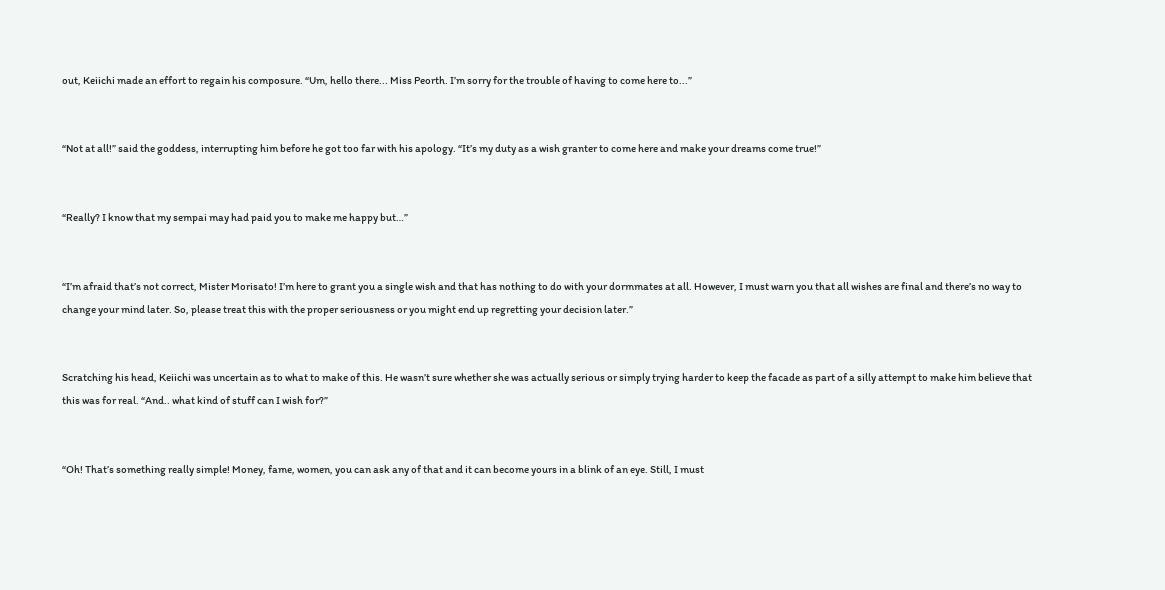out, Keiichi made an effort to regain his composure. “Um, hello there... Miss Peorth. I’m sorry for the trouble of having to come here to...”


“Not at all!” said the goddess, interrupting him before he got too far with his apology. “It’s my duty as a wish granter to come here and make your dreams come true!”


“Really? I know that my sempai may had paid you to make me happy but…”


“I’m afraid that’s not correct, Mister Morisato! I’m here to grant you a single wish and that has nothing to do with your dormmates at all. However, I must warn you that all wishes are final and there’s no way to change your mind later. So, please treat this with the proper seriousness or you might end up regretting your decision later.”


Scratching his head, Keiichi was uncertain as to what to make of this. He wasn’t sure whether she was actually serious or simply trying harder to keep the facade as part of a silly attempt to make him believe that this was for real. “And.. what kind of stuff can I wish for?”


“Oh! That’s something really simple! Money, fame, women, you can ask any of that and it can become yours in a blink of an eye. Still, I must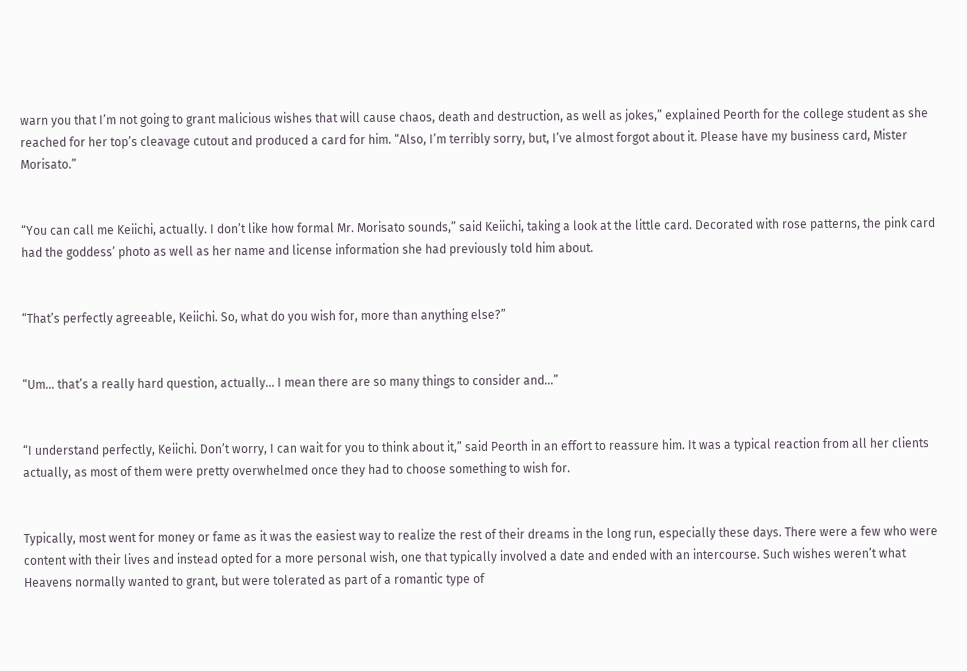warn you that I’m not going to grant malicious wishes that will cause chaos, death and destruction, as well as jokes,” explained Peorth for the college student as she reached for her top’s cleavage cutout and produced a card for him. “Also, I’m terribly sorry, but, I’ve almost forgot about it. Please have my business card, Mister Morisato.”


“You can call me Keiichi, actually. I don’t like how formal Mr. Morisato sounds,” said Keiichi, taking a look at the little card. Decorated with rose patterns, the pink card had the goddess’ photo as well as her name and license information she had previously told him about.


“That’s perfectly agreeable, Keiichi. So, what do you wish for, more than anything else?”


“Um… that’s a really hard question, actually… I mean there are so many things to consider and…”


“I understand perfectly, Keiichi. Don’t worry, I can wait for you to think about it,” said Peorth in an effort to reassure him. It was a typical reaction from all her clients actually, as most of them were pretty overwhelmed once they had to choose something to wish for.


Typically, most went for money or fame as it was the easiest way to realize the rest of their dreams in the long run, especially these days. There were a few who were content with their lives and instead opted for a more personal wish, one that typically involved a date and ended with an intercourse. Such wishes weren’t what Heavens normally wanted to grant, but were tolerated as part of a romantic type of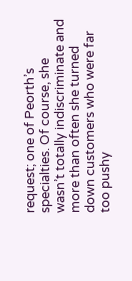request; one of Peorth’s specialties. Of course, she wasn’t totally indiscriminate and more than often she turned down customers who were far too pushy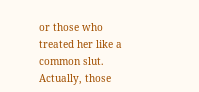or those who treated her like a common slut. Actually, those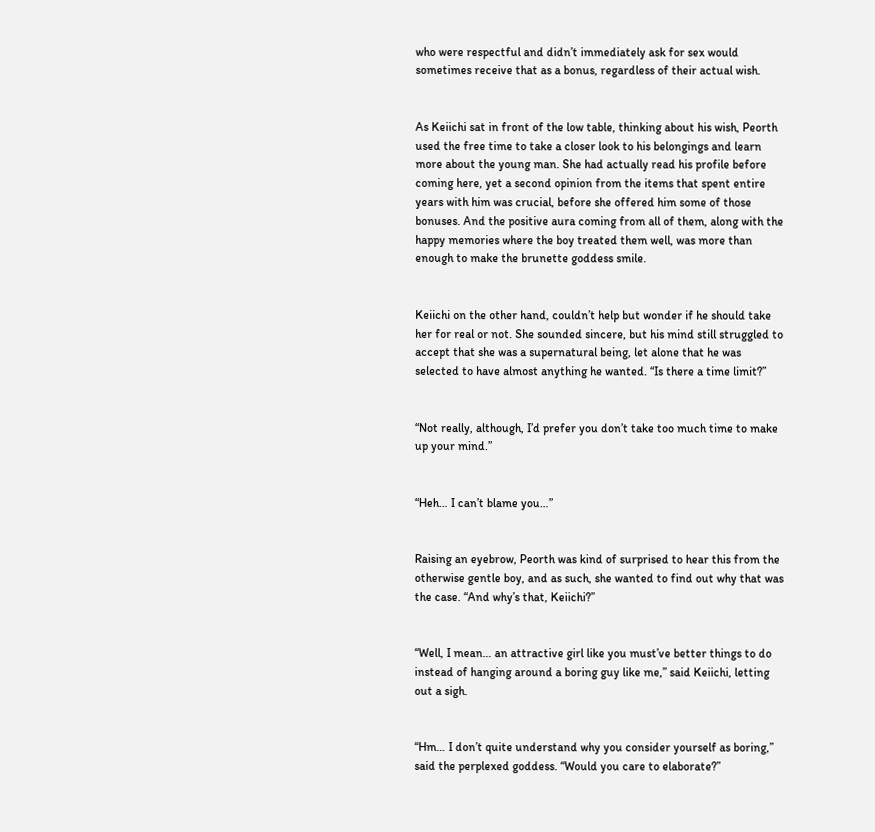who were respectful and didn’t immediately ask for sex would sometimes receive that as a bonus, regardless of their actual wish.


As Keiichi sat in front of the low table, thinking about his wish, Peorth used the free time to take a closer look to his belongings and learn more about the young man. She had actually read his profile before coming here, yet a second opinion from the items that spent entire years with him was crucial, before she offered him some of those bonuses. And the positive aura coming from all of them, along with the happy memories where the boy treated them well, was more than enough to make the brunette goddess smile.


Keiichi on the other hand, couldn’t help but wonder if he should take her for real or not. She sounded sincere, but his mind still struggled to accept that she was a supernatural being, let alone that he was selected to have almost anything he wanted. “Is there a time limit?”


“Not really, although, I’d prefer you don’t take too much time to make up your mind.”


“Heh… I can’t blame you…”


Raising an eyebrow, Peorth was kind of surprised to hear this from the otherwise gentle boy, and as such, she wanted to find out why that was the case. “And why’s that, Keiichi?”


“Well, I mean… an attractive girl like you must’ve better things to do instead of hanging around a boring guy like me,” said Keiichi, letting out a sigh.


“Hm… I don’t quite understand why you consider yourself as boring,” said the perplexed goddess. “Would you care to elaborate?”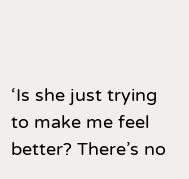‘Is she just trying to make me feel better? There’s no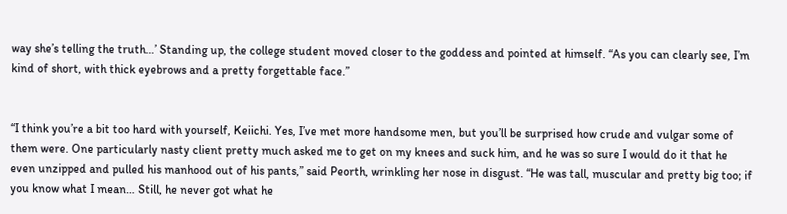way she’s telling the truth…’ Standing up, the college student moved closer to the goddess and pointed at himself. “As you can clearly see, I’m kind of short, with thick eyebrows and a pretty forgettable face.”


“I think you’re a bit too hard with yourself, Keiichi. Yes, I’ve met more handsome men, but you’ll be surprised how crude and vulgar some of them were. One particularly nasty client pretty much asked me to get on my knees and suck him, and he was so sure I would do it that he even unzipped and pulled his manhood out of his pants,” said Peorth, wrinkling her nose in disgust. “He was tall, muscular and pretty big too; if you know what I mean… Still, he never got what he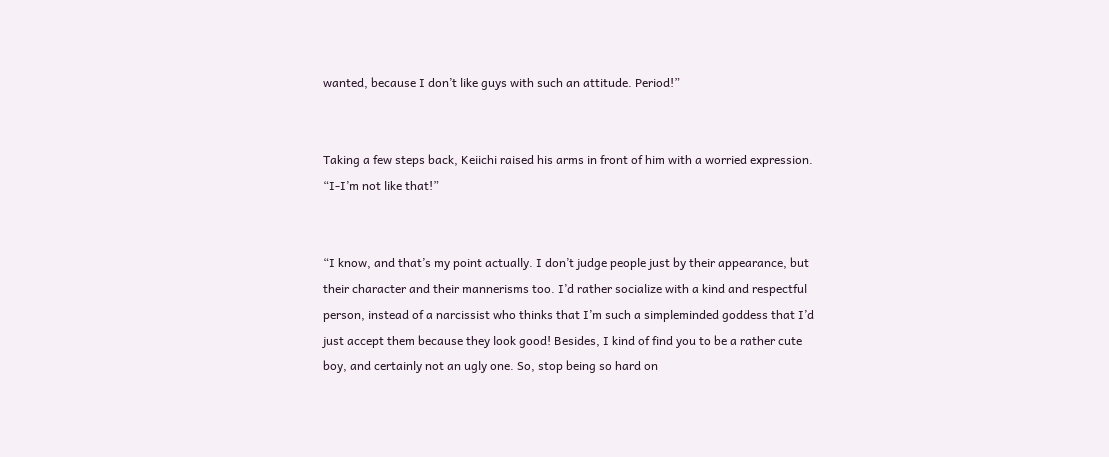wanted, because I don’t like guys with such an attitude. Period!”


Taking a few steps back, Keiichi raised his arms in front of him with a worried expression. “I-I’m not like that!”


“I know, and that’s my point actually. I don’t judge people just by their appearance, but their character and their mannerisms too. I’d rather socialize with a kind and respectful person, instead of a narcissist who thinks that I’m such a simpleminded goddess that I’d just accept them because they look good! Besides, I kind of find you to be a rather cute boy, and certainly not an ugly one. So, stop being so hard on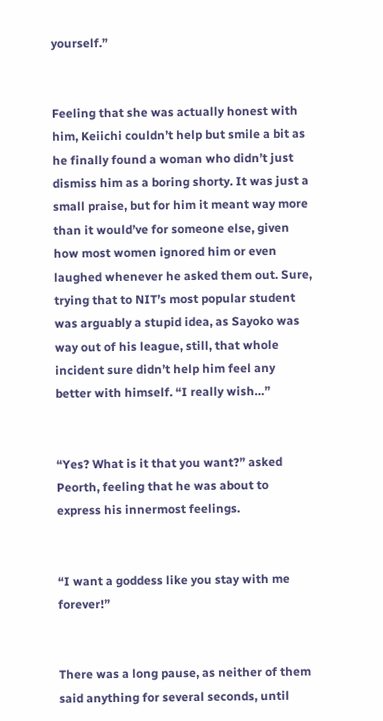yourself.”


Feeling that she was actually honest with him, Keiichi couldn’t help but smile a bit as he finally found a woman who didn’t just dismiss him as a boring shorty. It was just a small praise, but for him it meant way more than it would’ve for someone else, given how most women ignored him or even laughed whenever he asked them out. Sure, trying that to NIT’s most popular student was arguably a stupid idea, as Sayoko was way out of his league, still, that whole incident sure didn’t help him feel any better with himself. “I really wish…”


“Yes? What is it that you want?” asked Peorth, feeling that he was about to express his innermost feelings.


“I want a goddess like you stay with me forever!”


There was a long pause, as neither of them said anything for several seconds, until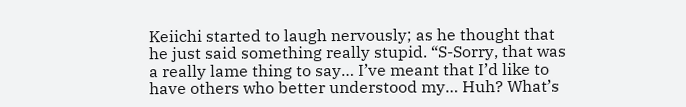Keiichi started to laugh nervously; as he thought that he just said something really stupid. “S-Sorry, that was a really lame thing to say… I’ve meant that I’d like to have others who better understood my… Huh? What’s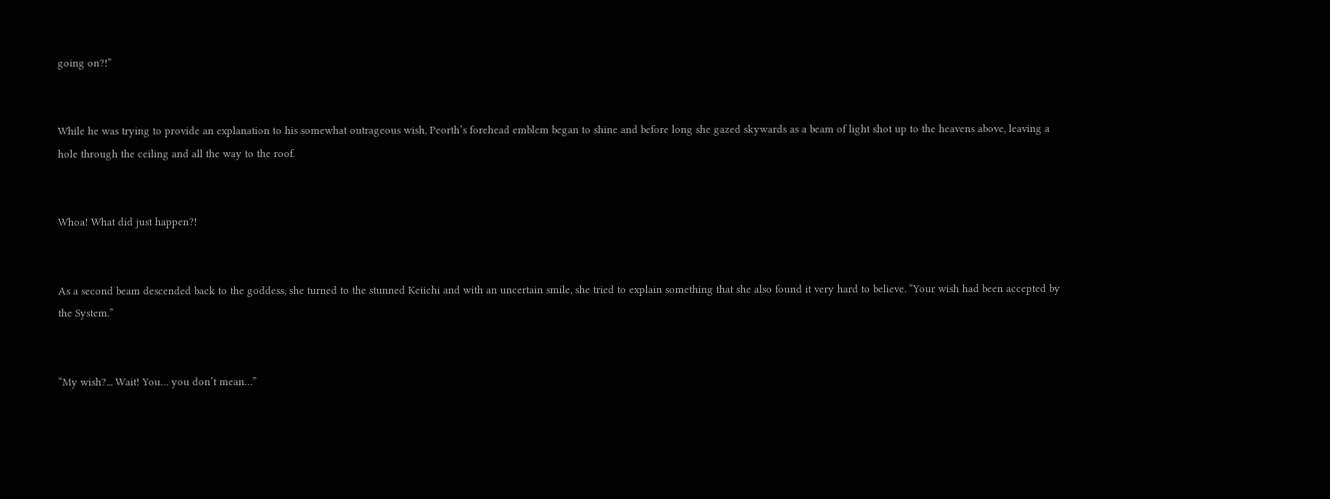going on?!”


While he was trying to provide an explanation to his somewhat outrageous wish, Peorth’s forehead emblem began to shine and before long she gazed skywards as a beam of light shot up to the heavens above, leaving a hole through the ceiling and all the way to the roof.


Whoa! What did just happen?!


As a second beam descended back to the goddess, she turned to the stunned Keiichi and with an uncertain smile, she tried to explain something that she also found it very hard to believe. “Your wish had been accepted by the System.”


“My wish?... Wait! You… you don’t mean…”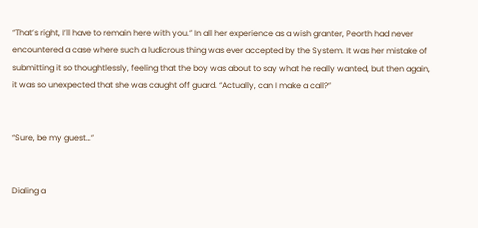“That’s right, I’ll have to remain here with you.” In all her experience as a wish granter, Peorth had never encountered a case where such a ludicrous thing was ever accepted by the System. It was her mistake of submitting it so thoughtlessly, feeling that the boy was about to say what he really wanted, but then again, it was so unexpected that she was caught off guard. “Actually, can I make a call?”


“Sure, be my guest…”


Dialing a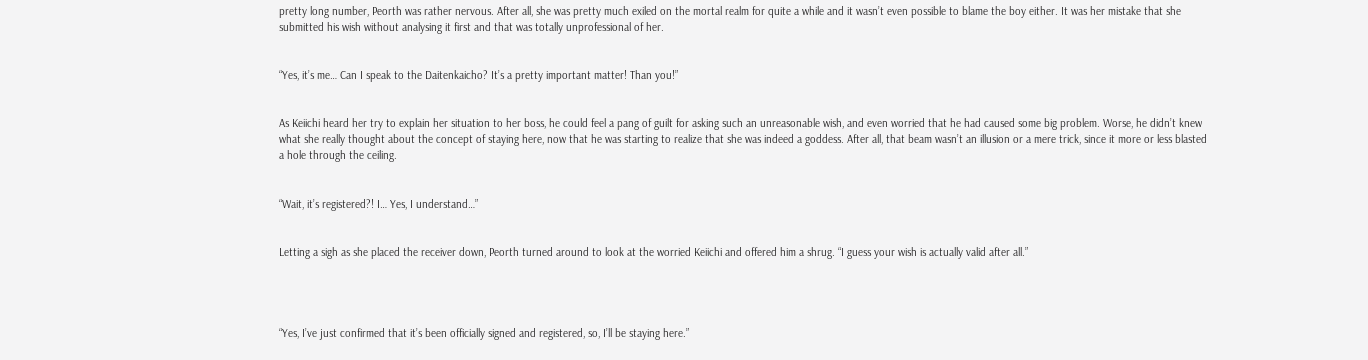pretty long number, Peorth was rather nervous. After all, she was pretty much exiled on the mortal realm for quite a while and it wasn’t even possible to blame the boy either. It was her mistake that she submitted his wish without analysing it first and that was totally unprofessional of her.


“Yes, it’s me… Can I speak to the Daitenkaicho? It’s a pretty important matter! Than you!”


As Keiichi heard her try to explain her situation to her boss, he could feel a pang of guilt for asking such an unreasonable wish, and even worried that he had caused some big problem. Worse, he didn’t knew what she really thought about the concept of staying here, now that he was starting to realize that she was indeed a goddess. After all, that beam wasn’t an illusion or a mere trick, since it more or less blasted a hole through the ceiling.


“Wait, it’s registered?! I… Yes, I understand…”


Letting a sigh as she placed the receiver down, Peorth turned around to look at the worried Keiichi and offered him a shrug. “I guess your wish is actually valid after all.”




“Yes, I’ve just confirmed that it’s been officially signed and registered, so, I’ll be staying here.”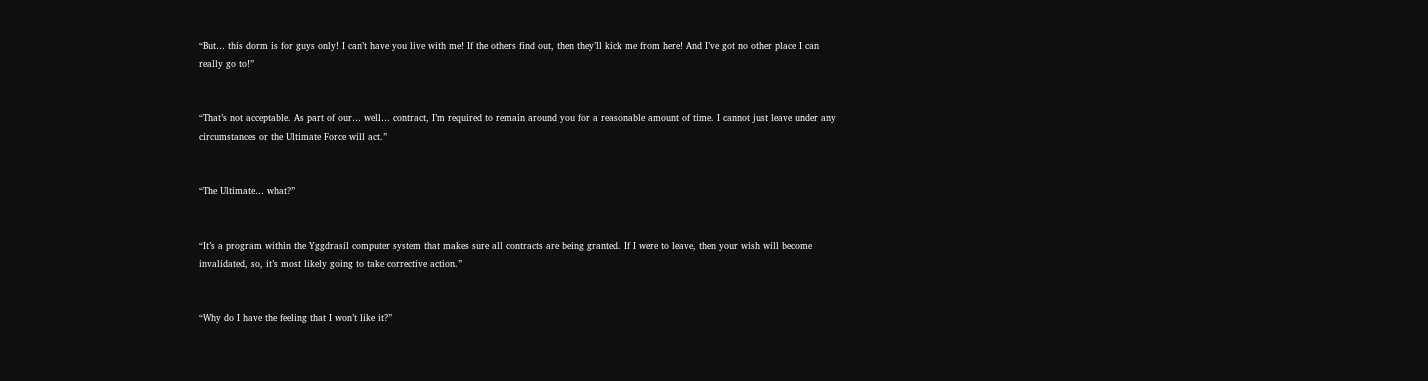“But… this dorm is for guys only! I can’t have you live with me! If the others find out, then they’ll kick me from here! And I’ve got no other place I can really go to!”


“That’s not acceptable. As part of our… well… contract, I’m required to remain around you for a reasonable amount of time. I cannot just leave under any circumstances or the Ultimate Force will act.”


“The Ultimate… what?”


“It’s a program within the Yggdrasil computer system that makes sure all contracts are being granted. If I were to leave, then your wish will become invalidated, so, it’s most likely going to take corrective action.”


“Why do I have the feeling that I won’t like it?”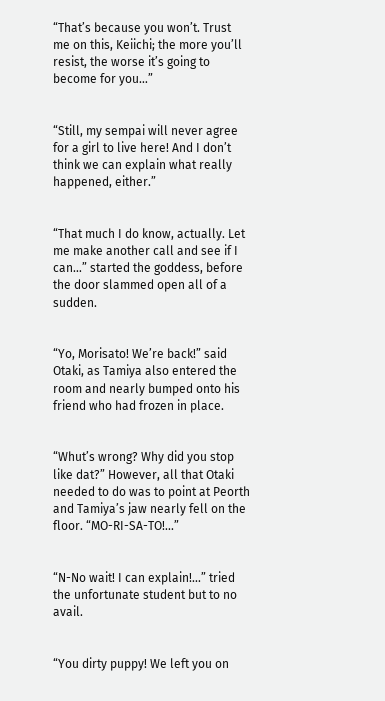“That’s because you won’t. Trust me on this, Keiichi; the more you’ll resist, the worse it’s going to become for you…”


“Still, my sempai will never agree for a girl to live here! And I don’t think we can explain what really happened, either.”


“That much I do know, actually. Let me make another call and see if I can…” started the goddess, before the door slammed open all of a sudden.


“Yo, Morisato! We’re back!” said Otaki, as Tamiya also entered the room and nearly bumped onto his friend who had frozen in place.


“Whut’s wrong? Why did you stop like dat?” However, all that Otaki needed to do was to point at Peorth and Tamiya’s jaw nearly fell on the floor. “MO-RI-SA-TO!...”


“N-No wait! I can explain!...” tried the unfortunate student but to no avail.


“You dirty puppy! We left you on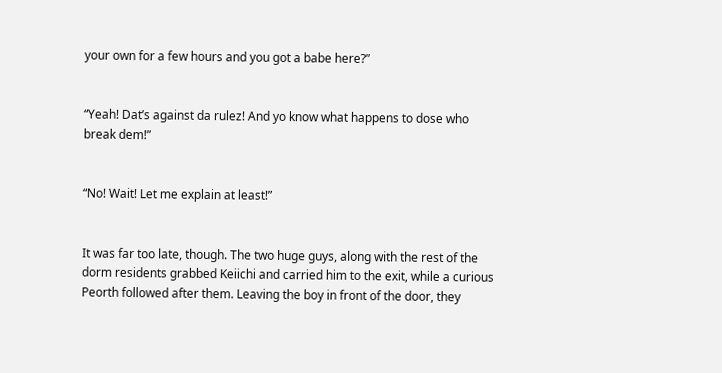your own for a few hours and you got a babe here?”


“Yeah! Dat’s against da rulez! And yo know what happens to dose who break dem!”


“No! Wait! Let me explain at least!”


It was far too late, though. The two huge guys, along with the rest of the dorm residents grabbed Keiichi and carried him to the exit, while a curious Peorth followed after them. Leaving the boy in front of the door, they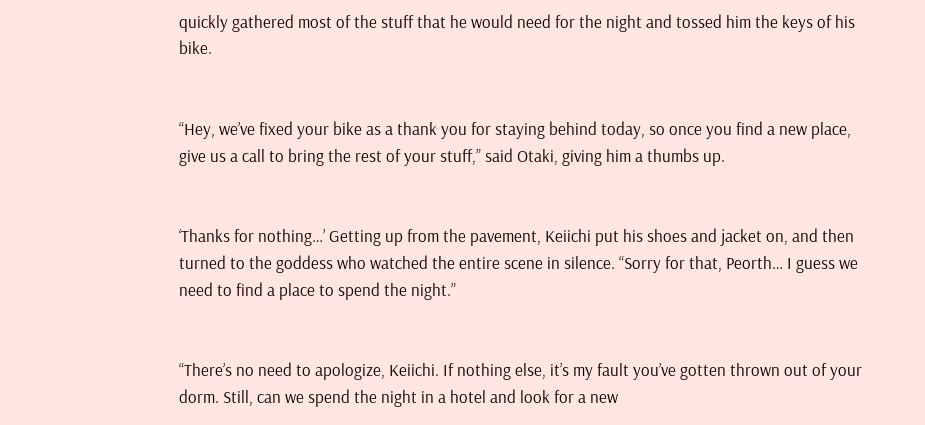quickly gathered most of the stuff that he would need for the night and tossed him the keys of his bike.


“Hey, we’ve fixed your bike as a thank you for staying behind today, so once you find a new place, give us a call to bring the rest of your stuff,” said Otaki, giving him a thumbs up.


‘Thanks for nothing…’ Getting up from the pavement, Keiichi put his shoes and jacket on, and then turned to the goddess who watched the entire scene in silence. “Sorry for that, Peorth… I guess we need to find a place to spend the night.”


“There’s no need to apologize, Keiichi. If nothing else, it’s my fault you’ve gotten thrown out of your dorm. Still, can we spend the night in a hotel and look for a new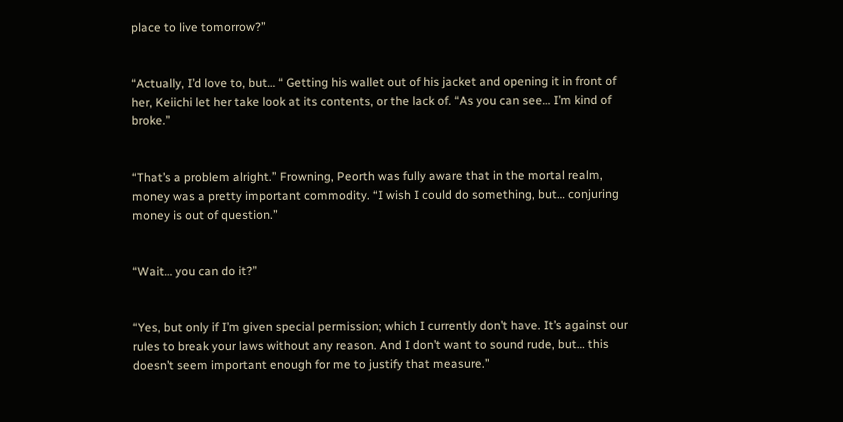place to live tomorrow?”


“Actually, I’d love to, but… “ Getting his wallet out of his jacket and opening it in front of her, Keiichi let her take look at its contents, or the lack of. “As you can see… I’m kind of broke.”


“That’s a problem alright.” Frowning, Peorth was fully aware that in the mortal realm, money was a pretty important commodity. “I wish I could do something, but… conjuring money is out of question.”


“Wait… you can do it?”


“Yes, but only if I’m given special permission; which I currently don’t have. It’s against our rules to break your laws without any reason. And I don’t want to sound rude, but… this doesn’t seem important enough for me to justify that measure.”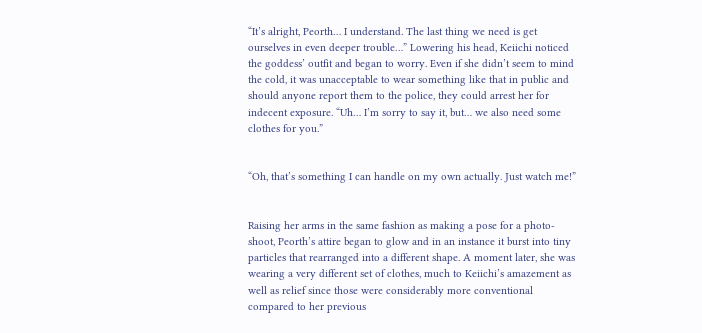“It’s alright, Peorth… I understand. The last thing we need is get ourselves in even deeper trouble…” Lowering his head, Keiichi noticed the goddess’ outfit and began to worry. Even if she didn’t seem to mind the cold, it was unacceptable to wear something like that in public and should anyone report them to the police, they could arrest her for indecent exposure. “Uh… I’m sorry to say it, but… we also need some clothes for you.”


“Oh, that’s something I can handle on my own actually. Just watch me!”


Raising her arms in the same fashion as making a pose for a photo-shoot, Peorth’s attire began to glow and in an instance it burst into tiny particles that rearranged into a different shape. A moment later, she was wearing a very different set of clothes, much to Keiichi’s amazement as well as relief since those were considerably more conventional compared to her previous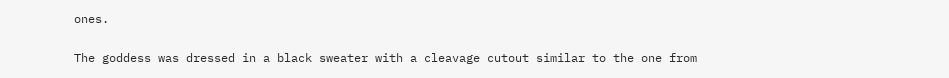ones.


The goddess was dressed in a black sweater with a cleavage cutout similar to the one from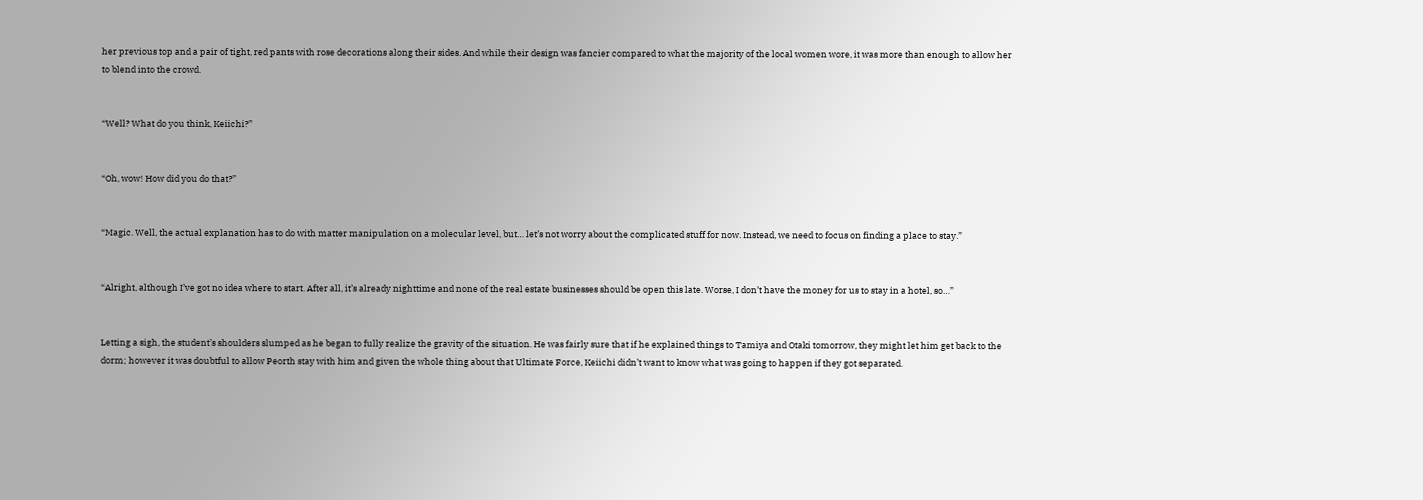her previous top and a pair of tight, red pants with rose decorations along their sides. And while their design was fancier compared to what the majority of the local women wore, it was more than enough to allow her to blend into the crowd.


“Well? What do you think, Keiichi?”


“Oh, wow! How did you do that?”


“Magic. Well, the actual explanation has to do with matter manipulation on a molecular level, but… let’s not worry about the complicated stuff for now. Instead, we need to focus on finding a place to stay.”


“Alright, although I’ve got no idea where to start. After all, it’s already nighttime and none of the real estate businesses should be open this late. Worse, I don’t have the money for us to stay in a hotel, so…”


Letting a sigh, the student’s shoulders slumped as he began to fully realize the gravity of the situation. He was fairly sure that if he explained things to Tamiya and Otaki tomorrow, they might let him get back to the dorm; however it was doubtful to allow Peorth stay with him and given the whole thing about that Ultimate Force, Keiichi didn’t want to know what was going to happen if they got separated.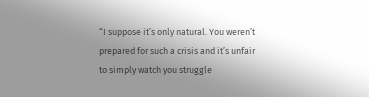“I suppose it’s only natural. You weren’t prepared for such a crisis and it’s unfair to simply watch you struggle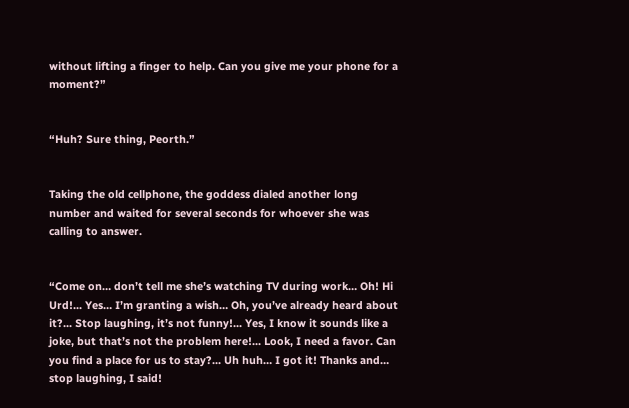without lifting a finger to help. Can you give me your phone for a moment?”


“Huh? Sure thing, Peorth.”


Taking the old cellphone, the goddess dialed another long number and waited for several seconds for whoever she was calling to answer.


“Come on… don’t tell me she’s watching TV during work… Oh! Hi Urd!... Yes… I’m granting a wish… Oh, you’ve already heard about it?... Stop laughing, it’s not funny!... Yes, I know it sounds like a joke, but that’s not the problem here!... Look, I need a favor. Can you find a place for us to stay?... Uh huh… I got it! Thanks and… stop laughing, I said!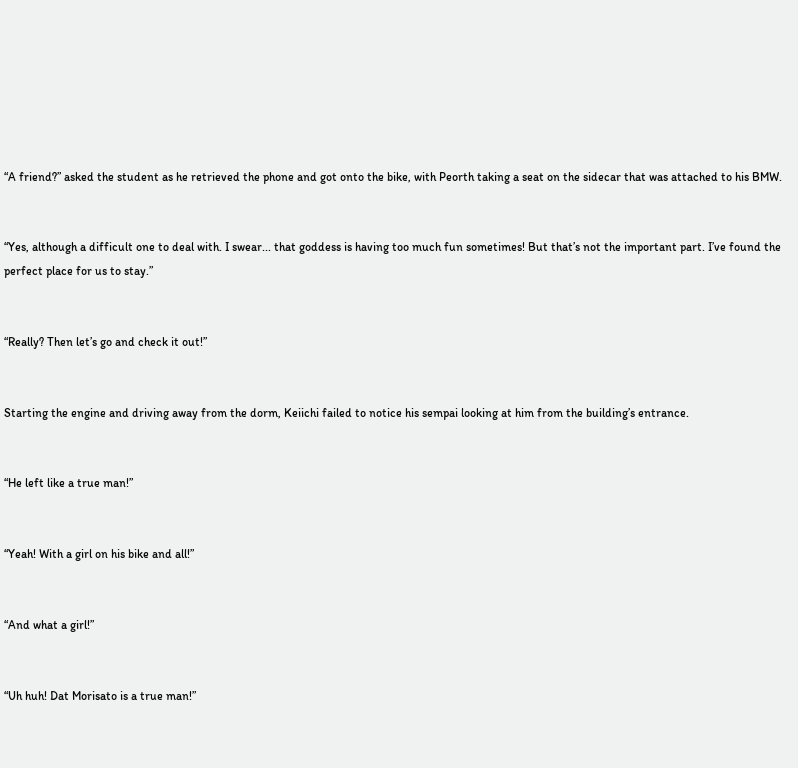“A friend?” asked the student as he retrieved the phone and got onto the bike, with Peorth taking a seat on the sidecar that was attached to his BMW.


“Yes, although a difficult one to deal with. I swear... that goddess is having too much fun sometimes! But that’s not the important part. I’ve found the perfect place for us to stay.”


“Really? Then let’s go and check it out!”


Starting the engine and driving away from the dorm, Keiichi failed to notice his sempai looking at him from the building’s entrance.


“He left like a true man!”


“Yeah! With a girl on his bike and all!”


“And what a girl!”


“Uh huh! Dat Morisato is a true man!”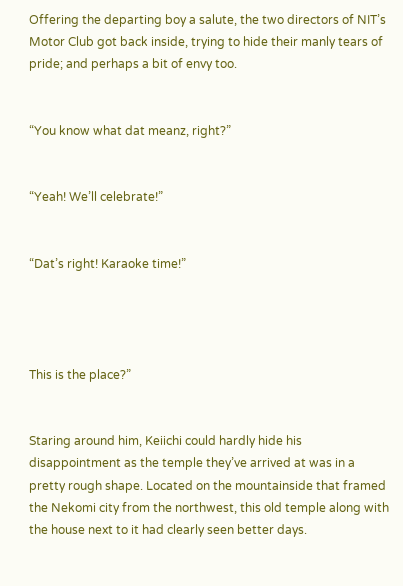Offering the departing boy a salute, the two directors of NIT’s Motor Club got back inside, trying to hide their manly tears of pride; and perhaps a bit of envy too.


“You know what dat meanz, right?”


“Yeah! We’ll celebrate!”


“Dat’s right! Karaoke time!”




This is the place?”


Staring around him, Keiichi could hardly hide his disappointment as the temple they’ve arrived at was in a pretty rough shape. Located on the mountainside that framed the Nekomi city from the northwest, this old temple along with the house next to it had clearly seen better days.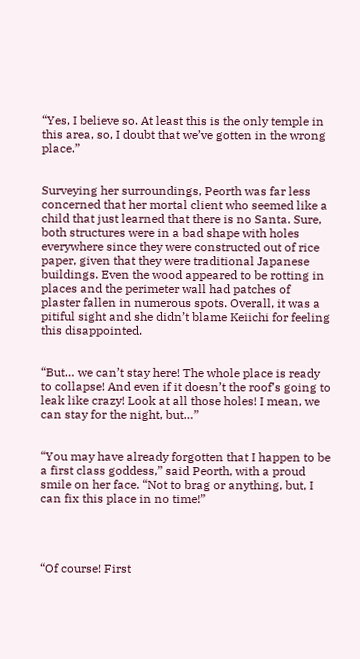“Yes, I believe so. At least this is the only temple in this area, so, I doubt that we’ve gotten in the wrong place.”


Surveying her surroundings, Peorth was far less concerned that her mortal client who seemed like a child that just learned that there is no Santa. Sure, both structures were in a bad shape with holes everywhere since they were constructed out of rice paper, given that they were traditional Japanese buildings. Even the wood appeared to be rotting in places and the perimeter wall had patches of plaster fallen in numerous spots. Overall, it was a pitiful sight and she didn’t blame Keiichi for feeling this disappointed.


“But… we can’t stay here! The whole place is ready to collapse! And even if it doesn’t the roof’s going to leak like crazy! Look at all those holes! I mean, we can stay for the night, but…”


“You may have already forgotten that I happen to be a first class goddess,” said Peorth, with a proud smile on her face. “Not to brag or anything, but, I can fix this place in no time!”




“Of course! First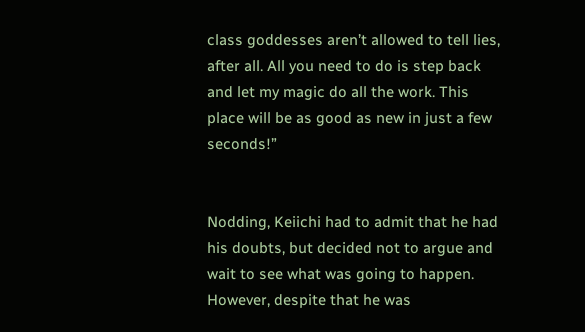class goddesses aren’t allowed to tell lies, after all. All you need to do is step back and let my magic do all the work. This place will be as good as new in just a few seconds!”


Nodding, Keiichi had to admit that he had his doubts, but decided not to argue and wait to see what was going to happen. However, despite that he was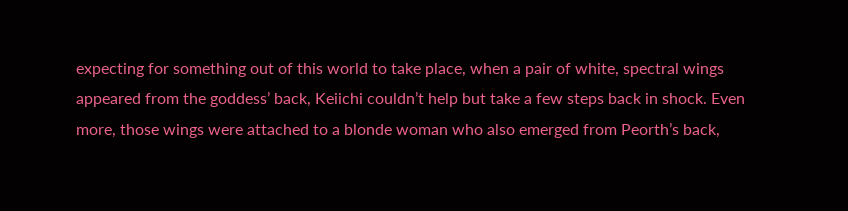expecting for something out of this world to take place, when a pair of white, spectral wings appeared from the goddess’ back, Keiichi couldn’t help but take a few steps back in shock. Even more, those wings were attached to a blonde woman who also emerged from Peorth’s back,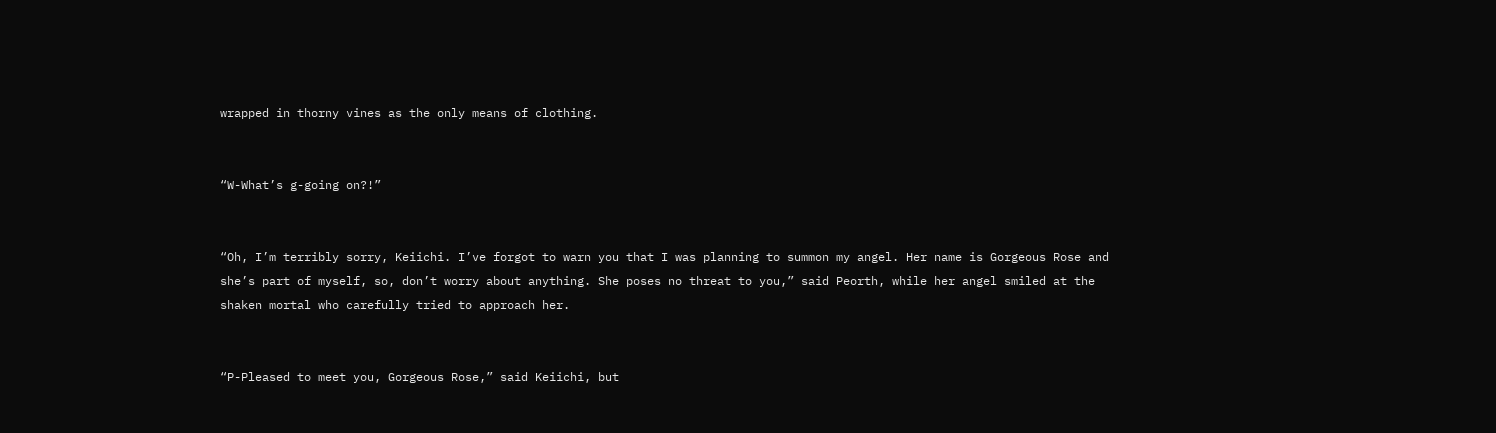wrapped in thorny vines as the only means of clothing.


“W-What’s g-going on?!”


“Oh, I’m terribly sorry, Keiichi. I’ve forgot to warn you that I was planning to summon my angel. Her name is Gorgeous Rose and she’s part of myself, so, don’t worry about anything. She poses no threat to you,” said Peorth, while her angel smiled at the shaken mortal who carefully tried to approach her.


“P-Pleased to meet you, Gorgeous Rose,” said Keiichi, but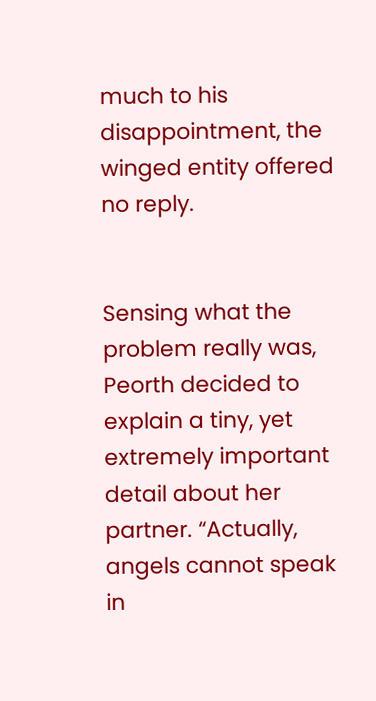much to his disappointment, the winged entity offered no reply.


Sensing what the problem really was, Peorth decided to explain a tiny, yet extremely important detail about her partner. “Actually, angels cannot speak in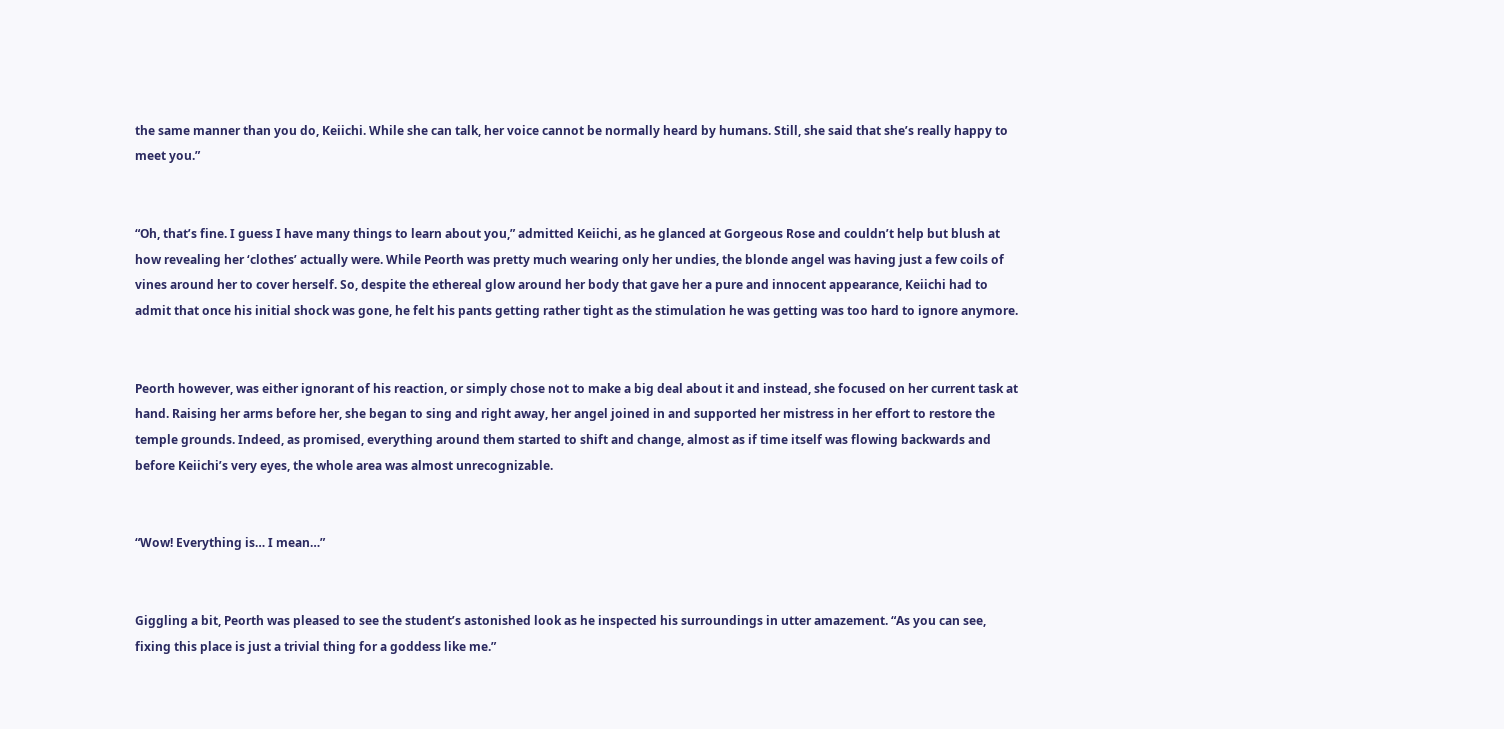the same manner than you do, Keiichi. While she can talk, her voice cannot be normally heard by humans. Still, she said that she’s really happy to meet you.”


“Oh, that’s fine. I guess I have many things to learn about you,” admitted Keiichi, as he glanced at Gorgeous Rose and couldn’t help but blush at how revealing her ‘clothes’ actually were. While Peorth was pretty much wearing only her undies, the blonde angel was having just a few coils of vines around her to cover herself. So, despite the ethereal glow around her body that gave her a pure and innocent appearance, Keiichi had to admit that once his initial shock was gone, he felt his pants getting rather tight as the stimulation he was getting was too hard to ignore anymore.


Peorth however, was either ignorant of his reaction, or simply chose not to make a big deal about it and instead, she focused on her current task at hand. Raising her arms before her, she began to sing and right away, her angel joined in and supported her mistress in her effort to restore the temple grounds. Indeed, as promised, everything around them started to shift and change, almost as if time itself was flowing backwards and before Keiichi’s very eyes, the whole area was almost unrecognizable.


“Wow! Everything is… I mean…”


Giggling a bit, Peorth was pleased to see the student’s astonished look as he inspected his surroundings in utter amazement. “As you can see, fixing this place is just a trivial thing for a goddess like me.”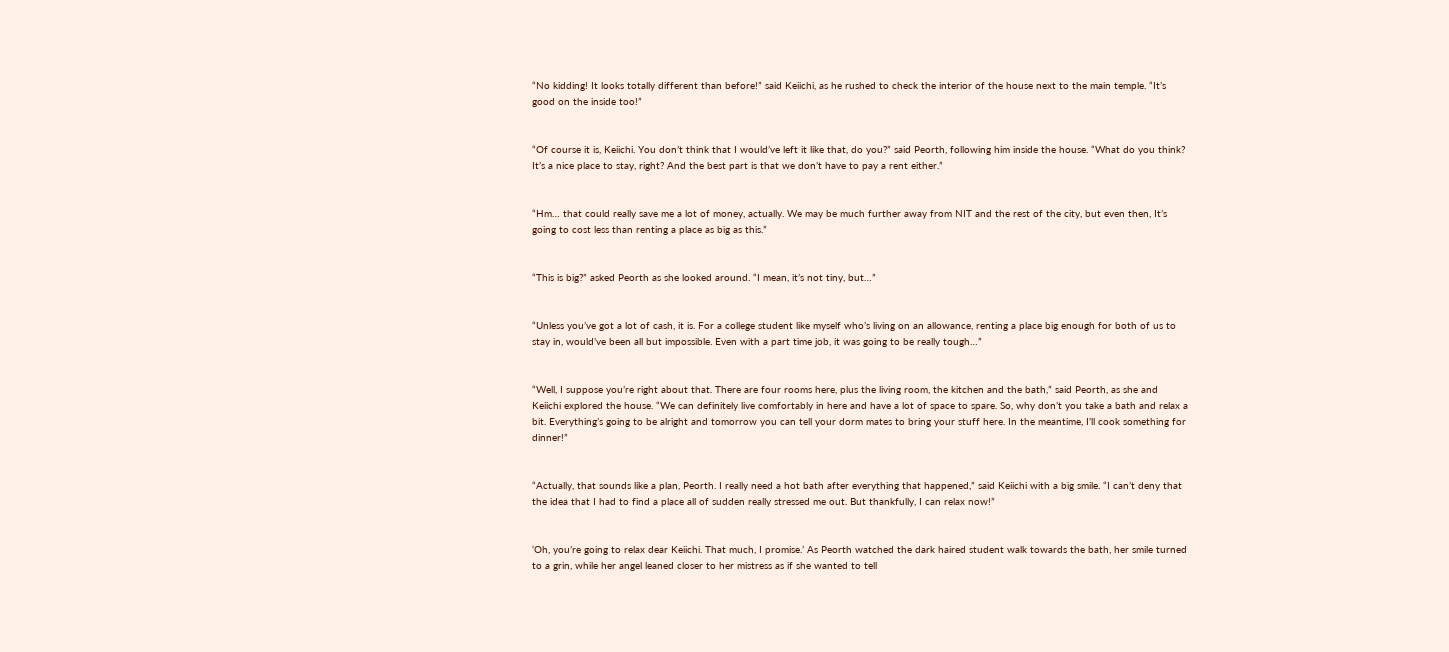“No kidding! It looks totally different than before!” said Keiichi, as he rushed to check the interior of the house next to the main temple. “It’s good on the inside too!”


“Of course it is, Keiichi. You don’t think that I would’ve left it like that, do you?” said Peorth, following him inside the house. “What do you think? It’s a nice place to stay, right? And the best part is that we don’t have to pay a rent either.”


“Hm… that could really save me a lot of money, actually. We may be much further away from NIT and the rest of the city, but even then, It’s going to cost less than renting a place as big as this.”


“This is big?” asked Peorth as she looked around. “I mean, it’s not tiny, but…”


“Unless you’ve got a lot of cash, it is. For a college student like myself who’s living on an allowance, renting a place big enough for both of us to stay in, would’ve been all but impossible. Even with a part time job, it was going to be really tough…”


“Well, I suppose you’re right about that. There are four rooms here, plus the living room, the kitchen and the bath,” said Peorth, as she and Keiichi explored the house. “We can definitely live comfortably in here and have a lot of space to spare. So, why don’t you take a bath and relax a bit. Everything’s going to be alright and tomorrow you can tell your dorm mates to bring your stuff here. In the meantime, I’ll cook something for dinner!”


“Actually, that sounds like a plan, Peorth. I really need a hot bath after everything that happened,” said Keiichi with a big smile. “I can’t deny that the idea that I had to find a place all of sudden really stressed me out. But thankfully, I can relax now!”


‘Oh, you’re going to relax dear Keiichi. That much, I promise.’ As Peorth watched the dark haired student walk towards the bath, her smile turned to a grin, while her angel leaned closer to her mistress as if she wanted to tell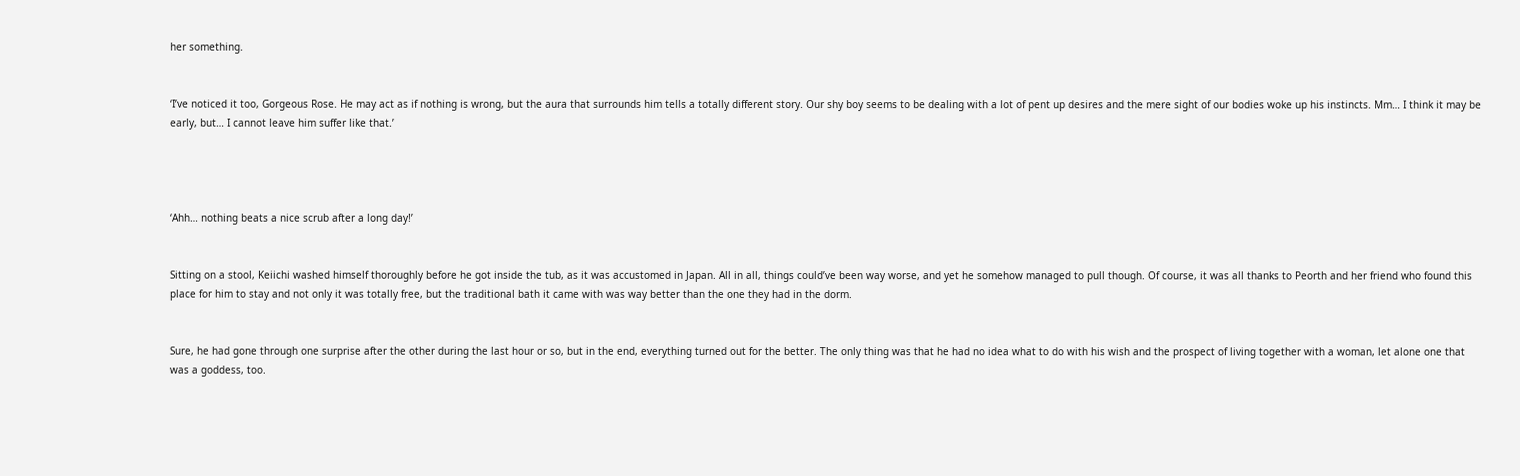her something.


‘I’ve noticed it too, Gorgeous Rose. He may act as if nothing is wrong, but the aura that surrounds him tells a totally different story. Our shy boy seems to be dealing with a lot of pent up desires and the mere sight of our bodies woke up his instincts. Mm… I think it may be early, but… I cannot leave him suffer like that.’




‘Ahh… nothing beats a nice scrub after a long day!’


Sitting on a stool, Keiichi washed himself thoroughly before he got inside the tub, as it was accustomed in Japan. All in all, things could’ve been way worse, and yet he somehow managed to pull though. Of course, it was all thanks to Peorth and her friend who found this place for him to stay and not only it was totally free, but the traditional bath it came with was way better than the one they had in the dorm.


Sure, he had gone through one surprise after the other during the last hour or so, but in the end, everything turned out for the better. The only thing was that he had no idea what to do with his wish and the prospect of living together with a woman, let alone one that was a goddess, too.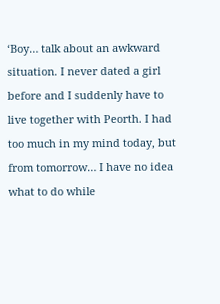‘Boy… talk about an awkward situation. I never dated a girl before and I suddenly have to live together with Peorth. I had too much in my mind today, but from tomorrow… I have no idea what to do while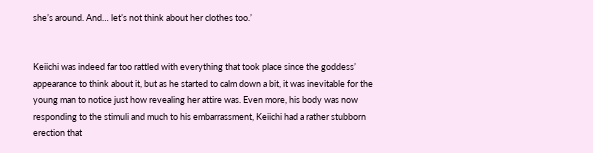she’s around. And… let’s not think about her clothes too.’


Keiichi was indeed far too rattled with everything that took place since the goddess’ appearance to think about it, but as he started to calm down a bit, it was inevitable for the young man to notice just how revealing her attire was. Even more, his body was now responding to the stimuli and much to his embarrassment, Keiichi had a rather stubborn erection that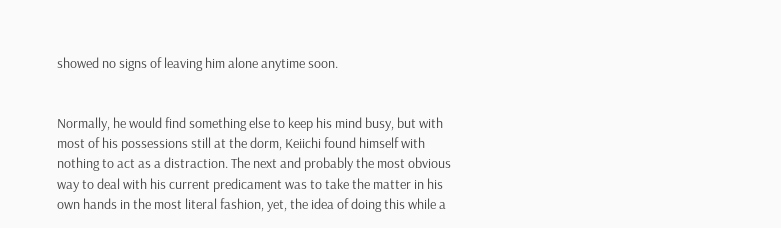showed no signs of leaving him alone anytime soon.


Normally, he would find something else to keep his mind busy, but with most of his possessions still at the dorm, Keiichi found himself with nothing to act as a distraction. The next and probably the most obvious way to deal with his current predicament was to take the matter in his own hands in the most literal fashion, yet, the idea of doing this while a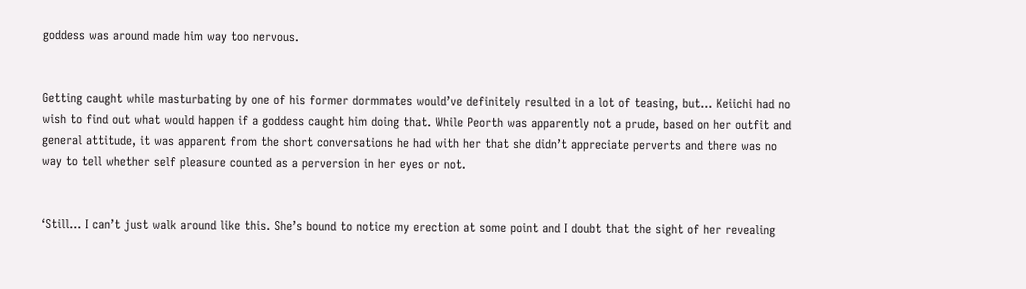goddess was around made him way too nervous.


Getting caught while masturbating by one of his former dormmates would’ve definitely resulted in a lot of teasing, but… Keiichi had no wish to find out what would happen if a goddess caught him doing that. While Peorth was apparently not a prude, based on her outfit and general attitude, it was apparent from the short conversations he had with her that she didn’t appreciate perverts and there was no way to tell whether self pleasure counted as a perversion in her eyes or not.


‘Still… I can’t just walk around like this. She’s bound to notice my erection at some point and I doubt that the sight of her revealing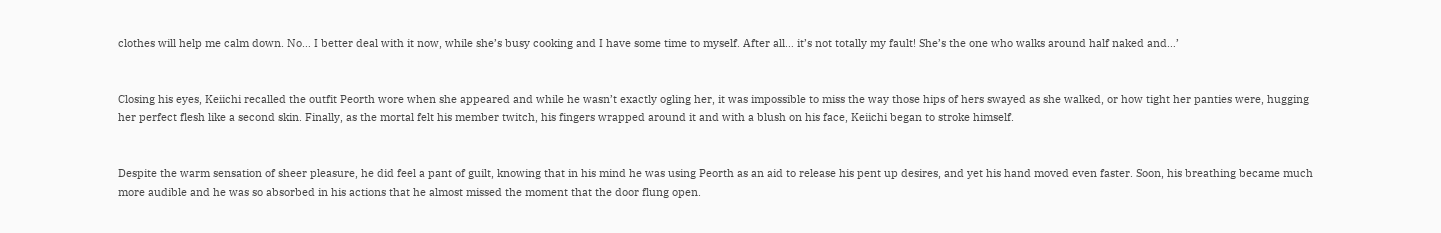clothes will help me calm down. No… I better deal with it now, while she’s busy cooking and I have some time to myself. After all… it’s not totally my fault! She’s the one who walks around half naked and…’


Closing his eyes, Keiichi recalled the outfit Peorth wore when she appeared and while he wasn’t exactly ogling her, it was impossible to miss the way those hips of hers swayed as she walked, or how tight her panties were, hugging her perfect flesh like a second skin. Finally, as the mortal felt his member twitch, his fingers wrapped around it and with a blush on his face, Keiichi began to stroke himself.


Despite the warm sensation of sheer pleasure, he did feel a pant of guilt, knowing that in his mind he was using Peorth as an aid to release his pent up desires, and yet his hand moved even faster. Soon, his breathing became much more audible and he was so absorbed in his actions that he almost missed the moment that the door flung open.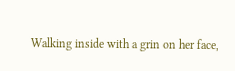Walking inside with a grin on her face,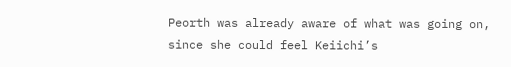Peorth was already aware of what was going on, since she could feel Keiichi’s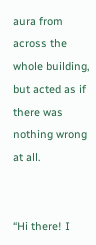aura from across the whole building, but acted as if there was nothing wrong at all.


“Hi there! I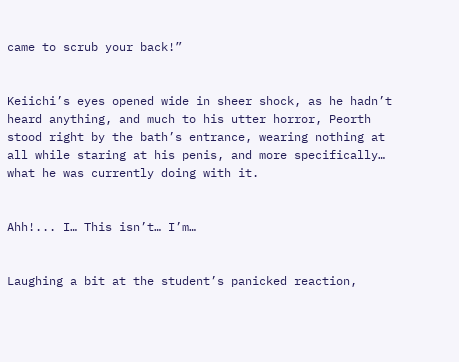came to scrub your back!”


Keiichi’s eyes opened wide in sheer shock, as he hadn’t heard anything, and much to his utter horror, Peorth stood right by the bath’s entrance, wearing nothing at all while staring at his penis, and more specifically… what he was currently doing with it.


Ahh!... I… This isn’t… I’m…


Laughing a bit at the student’s panicked reaction,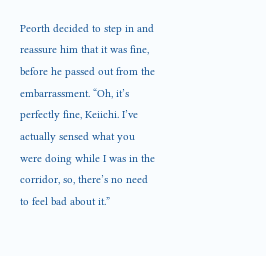Peorth decided to step in and reassure him that it was fine, before he passed out from the embarrassment. “Oh, it’s perfectly fine, Keiichi. I’ve actually sensed what you were doing while I was in the corridor, so, there’s no need to feel bad about it.”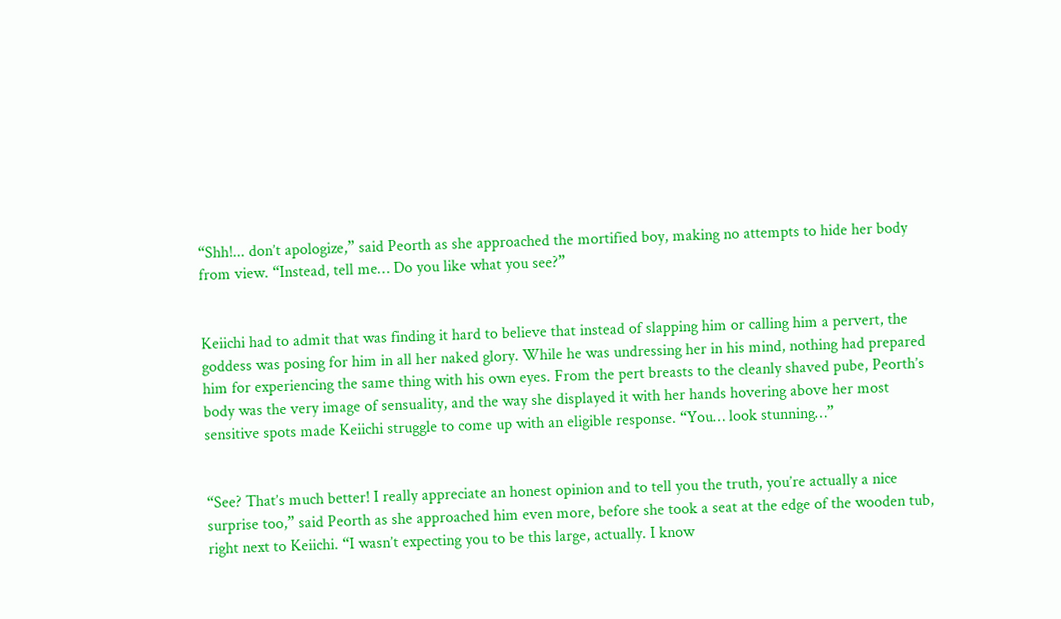“Shh!... don’t apologize,” said Peorth as she approached the mortified boy, making no attempts to hide her body from view. “Instead, tell me… Do you like what you see?”


Keiichi had to admit that was finding it hard to believe that instead of slapping him or calling him a pervert, the goddess was posing for him in all her naked glory. While he was undressing her in his mind, nothing had prepared him for experiencing the same thing with his own eyes. From the pert breasts to the cleanly shaved pube, Peorth’s body was the very image of sensuality, and the way she displayed it with her hands hovering above her most sensitive spots made Keiichi struggle to come up with an eligible response. “You… look stunning…”


“See? That’s much better! I really appreciate an honest opinion and to tell you the truth, you’re actually a nice surprise too,” said Peorth as she approached him even more, before she took a seat at the edge of the wooden tub, right next to Keiichi. “I wasn’t expecting you to be this large, actually. I know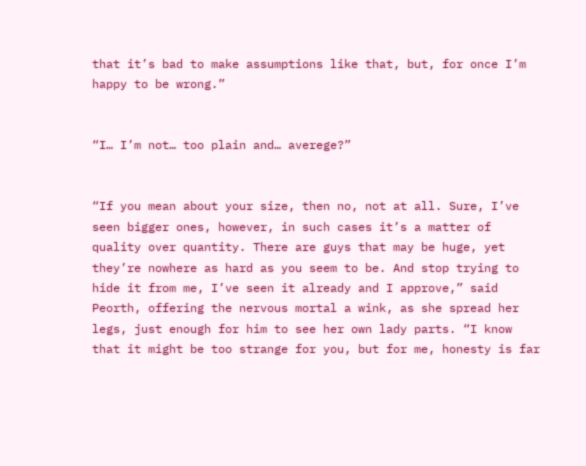that it’s bad to make assumptions like that, but, for once I’m happy to be wrong.”


“I… I’m not… too plain and… averege?”


“If you mean about your size, then no, not at all. Sure, I’ve seen bigger ones, however, in such cases it’s a matter of quality over quantity. There are guys that may be huge, yet they’re nowhere as hard as you seem to be. And stop trying to hide it from me, I’ve seen it already and I approve,” said Peorth, offering the nervous mortal a wink, as she spread her legs, just enough for him to see her own lady parts. “I know that it might be too strange for you, but for me, honesty is far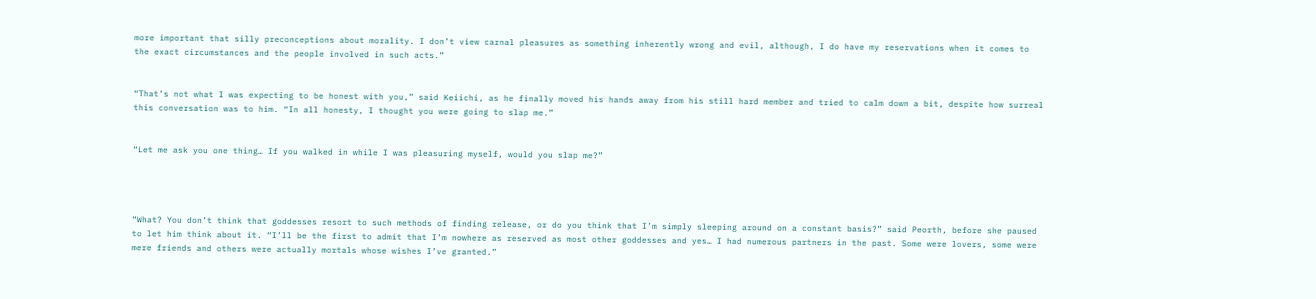more important that silly preconceptions about morality. I don’t view carnal pleasures as something inherently wrong and evil, although, I do have my reservations when it comes to the exact circumstances and the people involved in such acts.”


“That’s not what I was expecting to be honest with you,” said Keiichi, as he finally moved his hands away from his still hard member and tried to calm down a bit, despite how surreal this conversation was to him. “In all honesty, I thought you were going to slap me.”


“Let me ask you one thing… If you walked in while I was pleasuring myself, would you slap me?”




“What? You don’t think that goddesses resort to such methods of finding release, or do you think that I’m simply sleeping around on a constant basis?” said Peorth, before she paused to let him think about it. “I’ll be the first to admit that I’m nowhere as reserved as most other goddesses and yes… I had numerous partners in the past. Some were lovers, some were mere friends and others were actually mortals whose wishes I’ve granted.”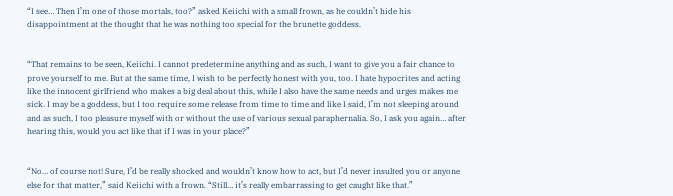“I see… Then I’m one of those mortals, too?” asked Keiichi with a small frown, as he couldn’t hide his disappointment at the thought that he was nothing too special for the brunette goddess.


“That remains to be seen, Keiichi. I cannot predetermine anything and as such, I want to give you a fair chance to prove yourself to me. But at the same time, I wish to be perfectly honest with you, too. I hate hypocrites and acting like the innocent girlfriend who makes a big deal about this, while I also have the same needs and urges makes me sick. I may be a goddess, but I too require some release from time to time and like I said, I’m not sleeping around and as such, I too pleasure myself with or without the use of various sexual paraphernalia. So, I ask you again… after hearing this, would you act like that if I was in your place?”


“No… of course not! Sure, I’d be really shocked and wouldn’t know how to act, but I’d never insulted you or anyone else for that matter,” said Keiichi with a frown. “Still… it’s really embarrassing to get caught like that.”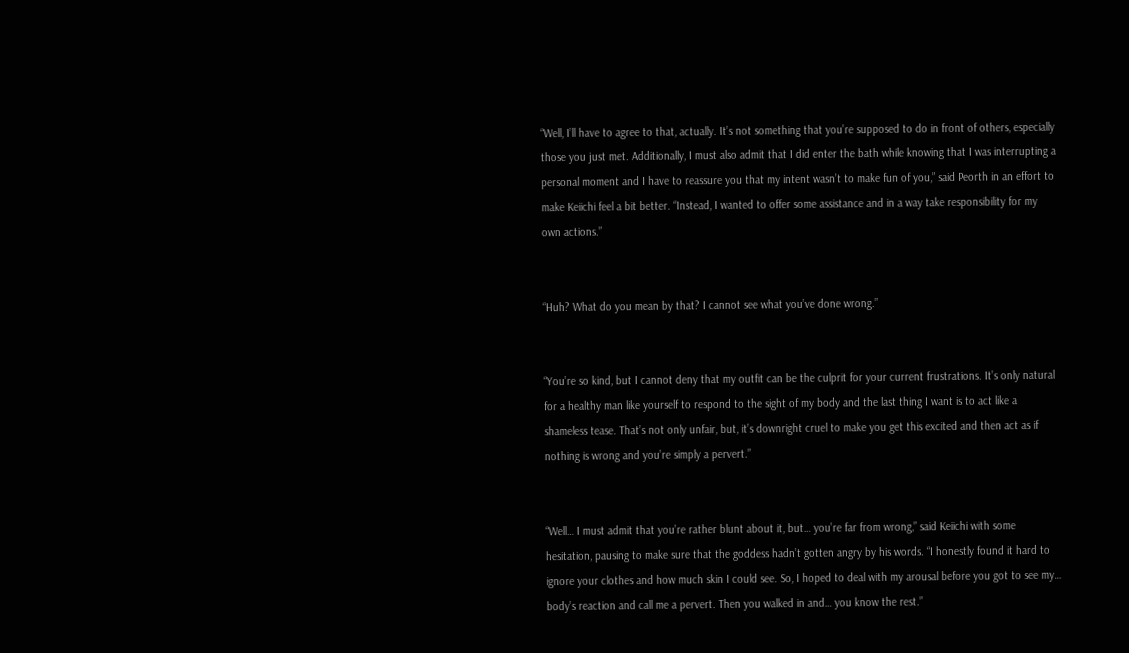“Well, I’ll have to agree to that, actually. It’s not something that you’re supposed to do in front of others, especially those you just met. Additionally, I must also admit that I did enter the bath while knowing that I was interrupting a personal moment and I have to reassure you that my intent wasn’t to make fun of you,” said Peorth in an effort to make Keiichi feel a bit better. “Instead, I wanted to offer some assistance and in a way take responsibility for my own actions.”


“Huh? What do you mean by that? I cannot see what you’ve done wrong.”


“You’re so kind, but I cannot deny that my outfit can be the culprit for your current frustrations. It’s only natural for a healthy man like yourself to respond to the sight of my body and the last thing I want is to act like a shameless tease. That’s not only unfair, but, it’s downright cruel to make you get this excited and then act as if nothing is wrong and you’re simply a pervert.”


“Well… I must admit that you’re rather blunt about it, but… you’re far from wrong,” said Keiichi with some hesitation, pausing to make sure that the goddess hadn’t gotten angry by his words. “I honestly found it hard to ignore your clothes and how much skin I could see. So, I hoped to deal with my arousal before you got to see my… body’s reaction and call me a pervert. Then you walked in and… you know the rest.”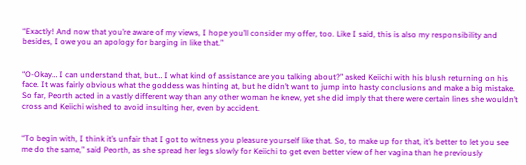“Exactly! And now that you’re aware of my views, I hope you’ll consider my offer, too. Like I said, this is also my responsibility and besides, I owe you an apology for barging in like that.”


“O-Okay… I can understand that, but… I what kind of assistance are you talking about?” asked Keiichi with his blush returning on his face. It was fairly obvious what the goddess was hinting at, but he didn’t want to jump into hasty conclusions and make a big mistake. So far, Peorth acted in a vastly different way than any other woman he knew, yet she did imply that there were certain lines she wouldn’t cross and Keiichi wished to avoid insulting her, even by accident.


“To begin with, I think it’s unfair that I got to witness you pleasure yourself like that. So, to make up for that, it’s better to let you see me do the same,” said Peorth, as she spread her legs slowly for Keiichi to get even better view of her vagina than he previously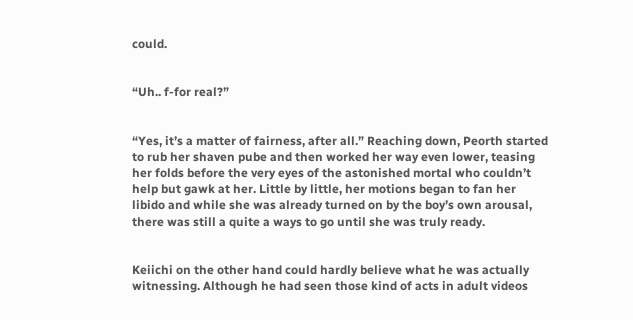could.


“Uh.. f-for real?”


“Yes, it’s a matter of fairness, after all.” Reaching down, Peorth started to rub her shaven pube and then worked her way even lower, teasing her folds before the very eyes of the astonished mortal who couldn’t help but gawk at her. Little by little, her motions began to fan her libido and while she was already turned on by the boy’s own arousal, there was still a quite a ways to go until she was truly ready.


Keiichi on the other hand could hardly believe what he was actually witnessing. Although he had seen those kind of acts in adult videos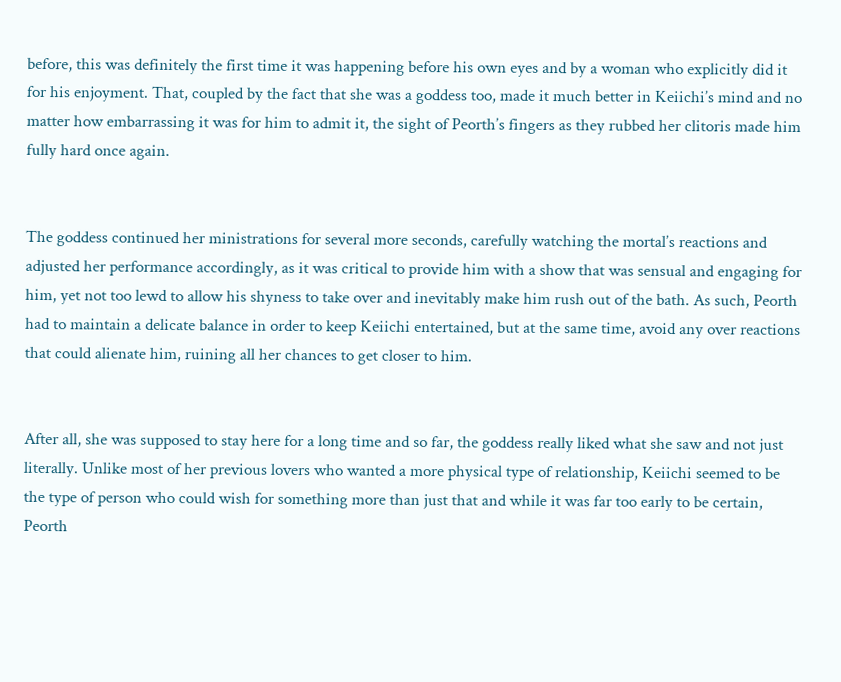before, this was definitely the first time it was happening before his own eyes and by a woman who explicitly did it for his enjoyment. That, coupled by the fact that she was a goddess too, made it much better in Keiichi’s mind and no matter how embarrassing it was for him to admit it, the sight of Peorth’s fingers as they rubbed her clitoris made him fully hard once again.


The goddess continued her ministrations for several more seconds, carefully watching the mortal’s reactions and adjusted her performance accordingly, as it was critical to provide him with a show that was sensual and engaging for him, yet not too lewd to allow his shyness to take over and inevitably make him rush out of the bath. As such, Peorth had to maintain a delicate balance in order to keep Keiichi entertained, but at the same time, avoid any over reactions that could alienate him, ruining all her chances to get closer to him.


After all, she was supposed to stay here for a long time and so far, the goddess really liked what she saw and not just literally. Unlike most of her previous lovers who wanted a more physical type of relationship, Keiichi seemed to be the type of person who could wish for something more than just that and while it was far too early to be certain, Peorth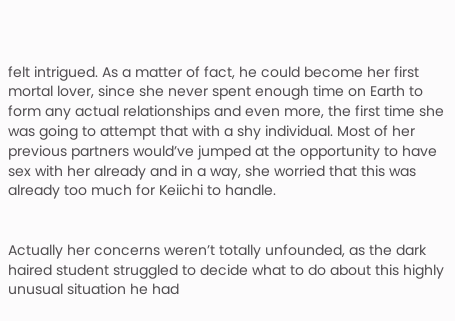felt intrigued. As a matter of fact, he could become her first mortal lover, since she never spent enough time on Earth to form any actual relationships and even more, the first time she was going to attempt that with a shy individual. Most of her previous partners would’ve jumped at the opportunity to have sex with her already and in a way, she worried that this was already too much for Keiichi to handle.


Actually her concerns weren’t totally unfounded, as the dark haired student struggled to decide what to do about this highly unusual situation he had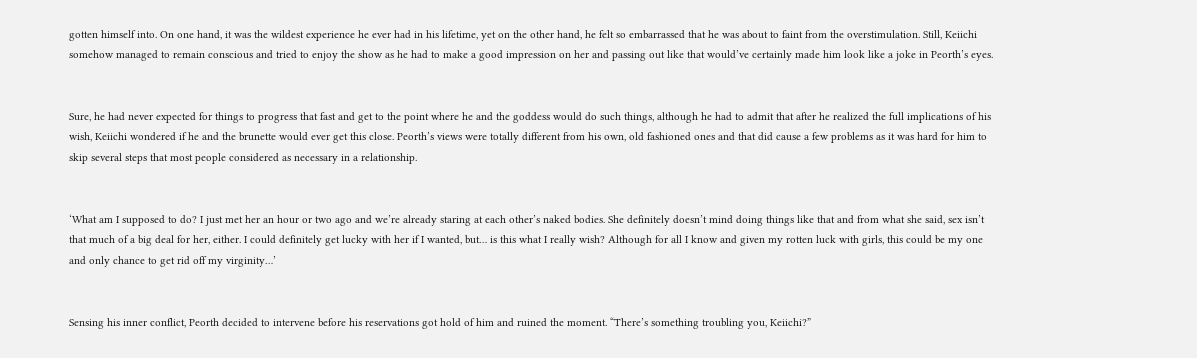gotten himself into. On one hand, it was the wildest experience he ever had in his lifetime, yet on the other hand, he felt so embarrassed that he was about to faint from the overstimulation. Still, Keiichi somehow managed to remain conscious and tried to enjoy the show as he had to make a good impression on her and passing out like that would’ve certainly made him look like a joke in Peorth’s eyes.


Sure, he had never expected for things to progress that fast and get to the point where he and the goddess would do such things, although he had to admit that after he realized the full implications of his wish, Keiichi wondered if he and the brunette would ever get this close. Peorth’s views were totally different from his own, old fashioned ones and that did cause a few problems as it was hard for him to skip several steps that most people considered as necessary in a relationship.


‘What am I supposed to do? I just met her an hour or two ago and we’re already staring at each other’s naked bodies. She definitely doesn’t mind doing things like that and from what she said, sex isn’t that much of a big deal for her, either. I could definitely get lucky with her if I wanted, but… is this what I really wish? Although for all I know and given my rotten luck with girls, this could be my one and only chance to get rid off my virginity…’


Sensing his inner conflict, Peorth decided to intervene before his reservations got hold of him and ruined the moment. “There’s something troubling you, Keiichi?”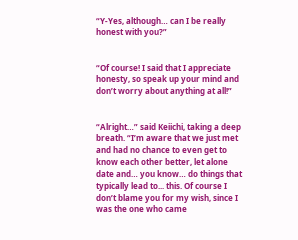“Y-Yes, although… can I be really honest with you?”


“Of course! I said that I appreciate honesty, so speak up your mind and don’t worry about anything at all!”


“Alright…” said Keiichi, taking a deep breath. “I’m aware that we just met and had no chance to even get to know each other better, let alone date and… you know… do things that typically lead to... this. Of course I don’t blame you for my wish, since I was the one who came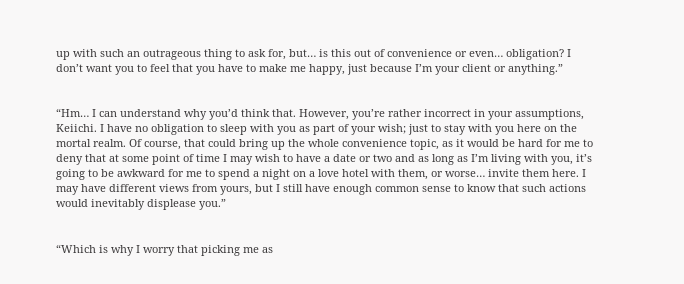up with such an outrageous thing to ask for, but… is this out of convenience or even… obligation? I don’t want you to feel that you have to make me happy, just because I’m your client or anything.”


“Hm… I can understand why you’d think that. However, you’re rather incorrect in your assumptions, Keiichi. I have no obligation to sleep with you as part of your wish; just to stay with you here on the mortal realm. Of course, that could bring up the whole convenience topic, as it would be hard for me to deny that at some point of time I may wish to have a date or two and as long as I’m living with you, it’s going to be awkward for me to spend a night on a love hotel with them, or worse… invite them here. I may have different views from yours, but I still have enough common sense to know that such actions would inevitably displease you.”


“Which is why I worry that picking me as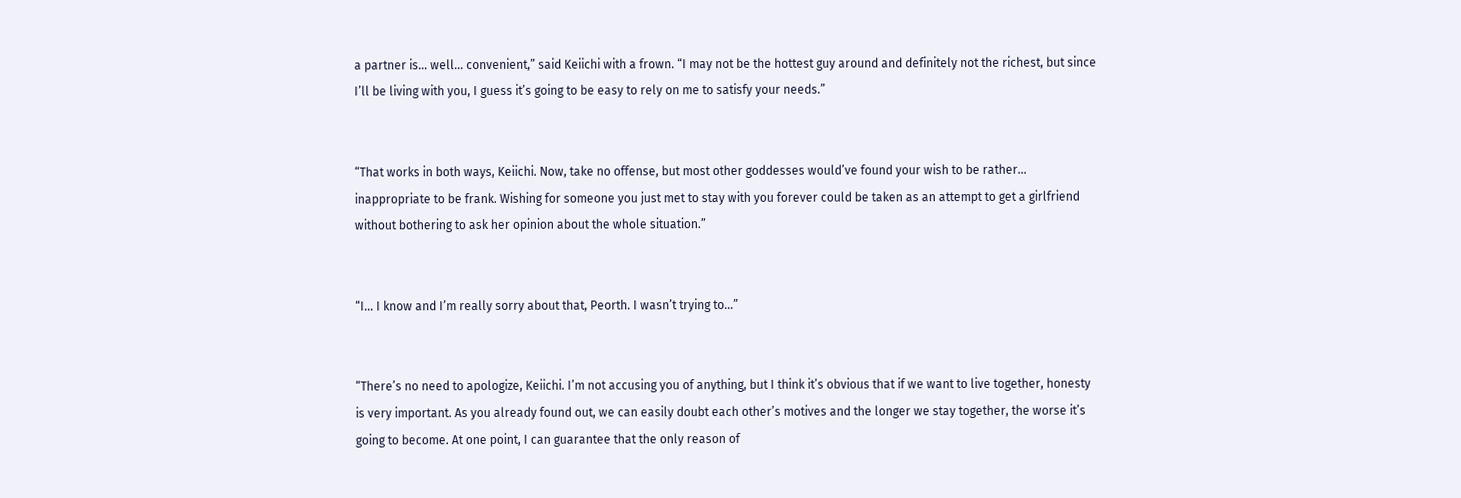a partner is… well… convenient,” said Keiichi with a frown. “I may not be the hottest guy around and definitely not the richest, but since I’ll be living with you, I guess it’s going to be easy to rely on me to satisfy your needs.”


“That works in both ways, Keiichi. Now, take no offense, but most other goddesses would’ve found your wish to be rather… inappropriate to be frank. Wishing for someone you just met to stay with you forever could be taken as an attempt to get a girlfriend without bothering to ask her opinion about the whole situation.”


“I… I know and I’m really sorry about that, Peorth. I wasn’t trying to…”


“There’s no need to apologize, Keiichi. I’m not accusing you of anything, but I think it’s obvious that if we want to live together, honesty is very important. As you already found out, we can easily doubt each other’s motives and the longer we stay together, the worse it’s going to become. At one point, I can guarantee that the only reason of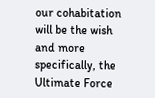our cohabitation will be the wish and more specifically, the Ultimate Force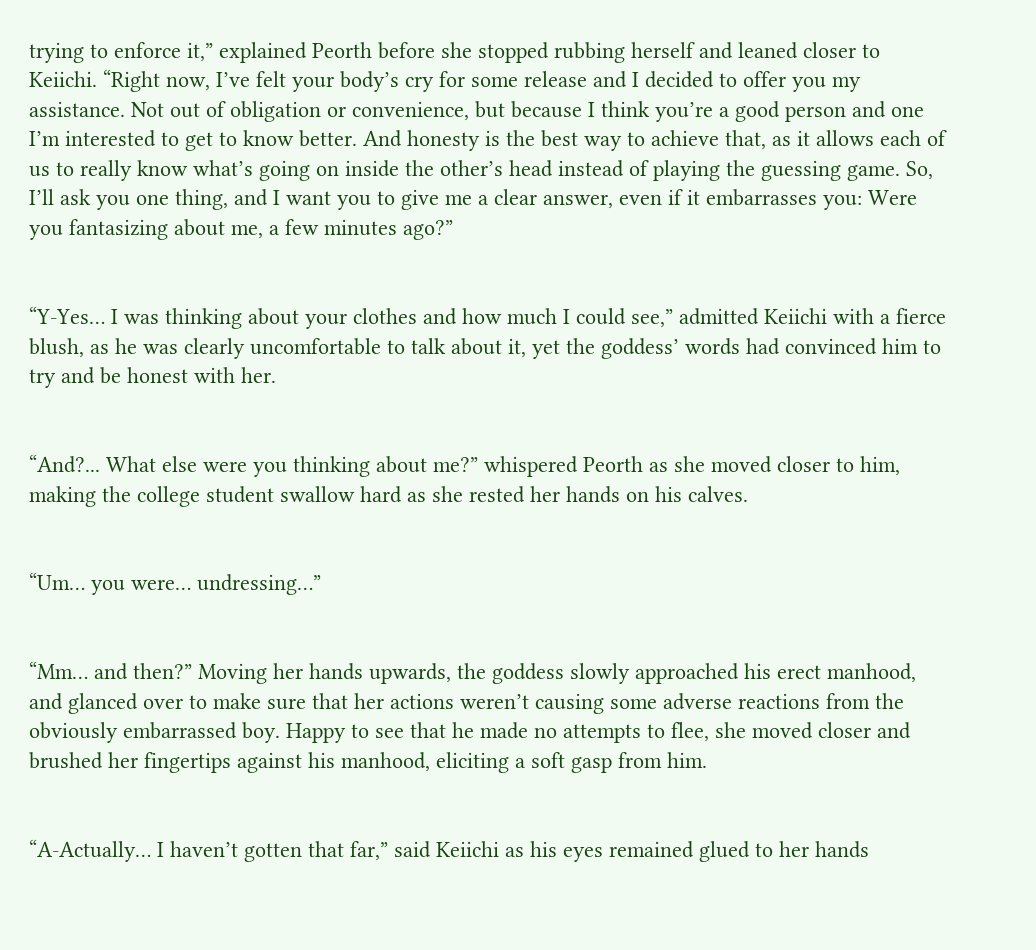trying to enforce it,” explained Peorth before she stopped rubbing herself and leaned closer to Keiichi. “Right now, I’ve felt your body’s cry for some release and I decided to offer you my assistance. Not out of obligation or convenience, but because I think you’re a good person and one I’m interested to get to know better. And honesty is the best way to achieve that, as it allows each of us to really know what’s going on inside the other’s head instead of playing the guessing game. So, I’ll ask you one thing, and I want you to give me a clear answer, even if it embarrasses you: Were you fantasizing about me, a few minutes ago?”


“Y-Yes… I was thinking about your clothes and how much I could see,” admitted Keiichi with a fierce blush, as he was clearly uncomfortable to talk about it, yet the goddess’ words had convinced him to try and be honest with her.


“And?... What else were you thinking about me?” whispered Peorth as she moved closer to him, making the college student swallow hard as she rested her hands on his calves.


“Um… you were… undressing…”


“Mm… and then?” Moving her hands upwards, the goddess slowly approached his erect manhood, and glanced over to make sure that her actions weren’t causing some adverse reactions from the obviously embarrassed boy. Happy to see that he made no attempts to flee, she moved closer and brushed her fingertips against his manhood, eliciting a soft gasp from him.


“A-Actually… I haven’t gotten that far,” said Keiichi as his eyes remained glued to her hands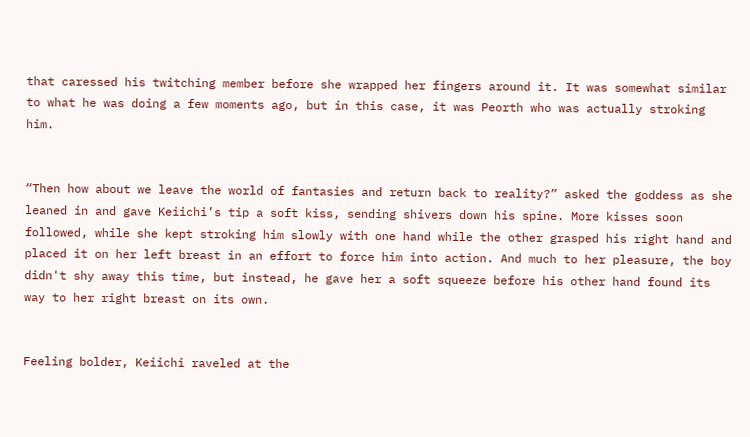that caressed his twitching member before she wrapped her fingers around it. It was somewhat similar to what he was doing a few moments ago, but in this case, it was Peorth who was actually stroking him.


“Then how about we leave the world of fantasies and return back to reality?” asked the goddess as she leaned in and gave Keiichi’s tip a soft kiss, sending shivers down his spine. More kisses soon followed, while she kept stroking him slowly with one hand while the other grasped his right hand and placed it on her left breast in an effort to force him into action. And much to her pleasure, the boy didn't shy away this time, but instead, he gave her a soft squeeze before his other hand found its way to her right breast on its own.


Feeling bolder, Keiichi raveled at the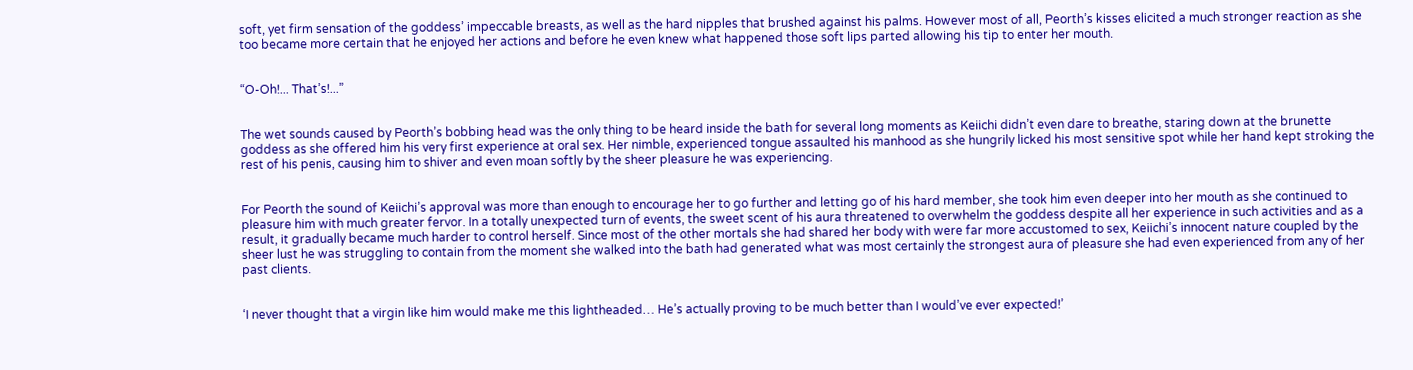soft, yet firm sensation of the goddess’ impeccable breasts, as well as the hard nipples that brushed against his palms. However most of all, Peorth’s kisses elicited a much stronger reaction as she too became more certain that he enjoyed her actions and before he even knew what happened those soft lips parted allowing his tip to enter her mouth.


“O-Oh!... That’s!...”


The wet sounds caused by Peorth’s bobbing head was the only thing to be heard inside the bath for several long moments as Keiichi didn’t even dare to breathe, staring down at the brunette goddess as she offered him his very first experience at oral sex. Her nimble, experienced tongue assaulted his manhood as she hungrily licked his most sensitive spot while her hand kept stroking the rest of his penis, causing him to shiver and even moan softly by the sheer pleasure he was experiencing.


For Peorth the sound of Keiichi’s approval was more than enough to encourage her to go further and letting go of his hard member, she took him even deeper into her mouth as she continued to pleasure him with much greater fervor. In a totally unexpected turn of events, the sweet scent of his aura threatened to overwhelm the goddess despite all her experience in such activities and as a result, it gradually became much harder to control herself. Since most of the other mortals she had shared her body with were far more accustomed to sex, Keiichi’s innocent nature coupled by the sheer lust he was struggling to contain from the moment she walked into the bath had generated what was most certainly the strongest aura of pleasure she had even experienced from any of her past clients.


‘I never thought that a virgin like him would make me this lightheaded… He’s actually proving to be much better than I would’ve ever expected!’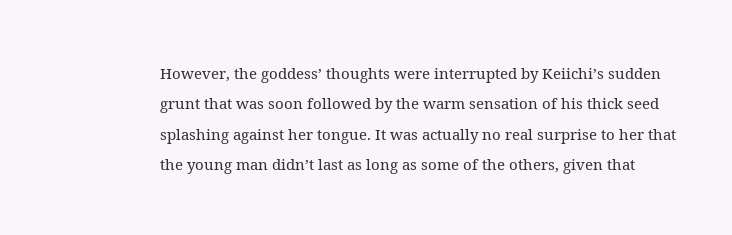However, the goddess’ thoughts were interrupted by Keiichi’s sudden grunt that was soon followed by the warm sensation of his thick seed splashing against her tongue. It was actually no real surprise to her that the young man didn’t last as long as some of the others, given that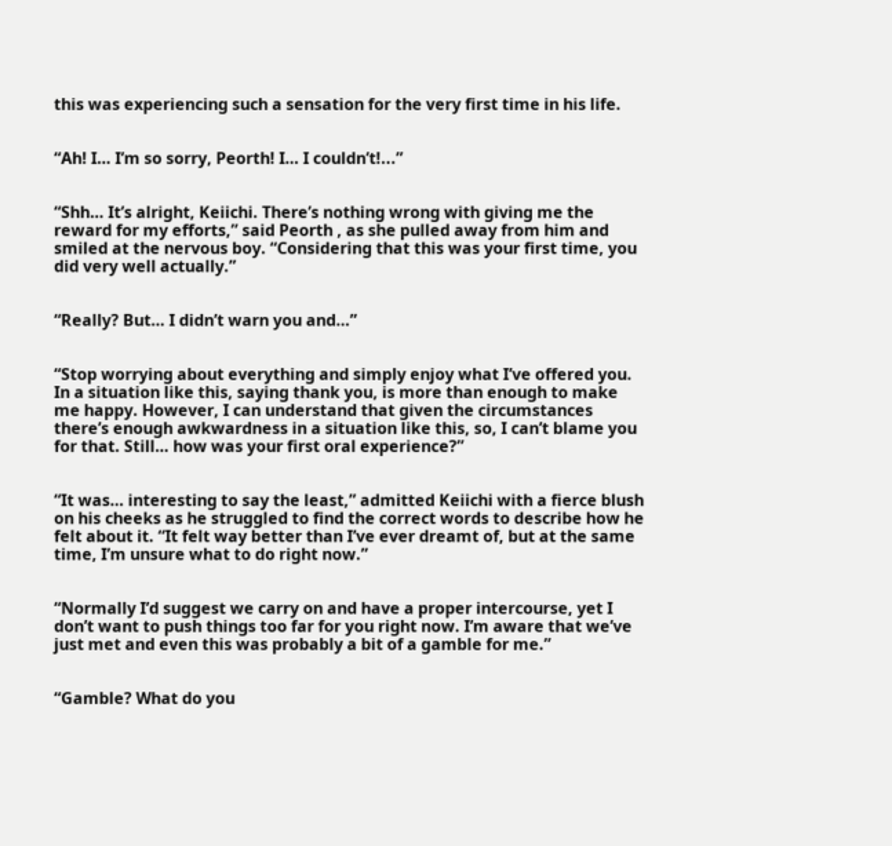this was experiencing such a sensation for the very first time in his life.


“Ah! I… I’m so sorry, Peorth! I… I couldn’t!...”


“Shh… It’s alright, Keiichi. There’s nothing wrong with giving me the reward for my efforts,” said Peorth , as she pulled away from him and smiled at the nervous boy. “Considering that this was your first time, you did very well actually.”


“Really? But… I didn’t warn you and…”


“Stop worrying about everything and simply enjoy what I’ve offered you. In a situation like this, saying thank you, is more than enough to make me happy. However, I can understand that given the circumstances there’s enough awkwardness in a situation like this, so, I can’t blame you for that. Still… how was your first oral experience?”


“It was… interesting to say the least,” admitted Keiichi with a fierce blush on his cheeks as he struggled to find the correct words to describe how he felt about it. “It felt way better than I’ve ever dreamt of, but at the same time, I’m unsure what to do right now.”


“Normally I’d suggest we carry on and have a proper intercourse, yet I don’t want to push things too far for you right now. I’m aware that we’ve just met and even this was probably a bit of a gamble for me.”


“Gamble? What do you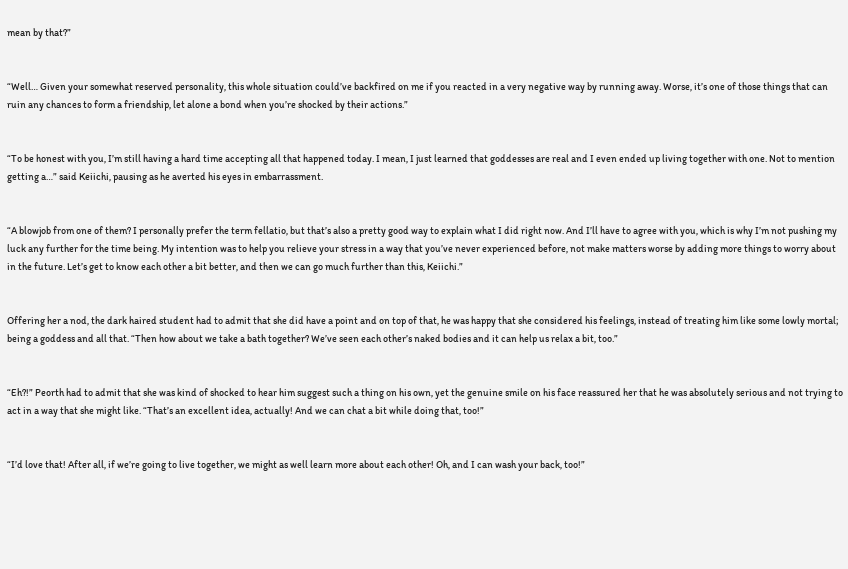mean by that?”


“Well… Given your somewhat reserved personality, this whole situation could’ve backfired on me if you reacted in a very negative way by running away. Worse, it’s one of those things that can ruin any chances to form a friendship, let alone a bond when you’re shocked by their actions.”


“To be honest with you, I’m still having a hard time accepting all that happened today. I mean, I just learned that goddesses are real and I even ended up living together with one. Not to mention getting a…” said Keiichi, pausing as he averted his eyes in embarrassment.


“A blowjob from one of them? I personally prefer the term fellatio, but that’s also a pretty good way to explain what I did right now. And I’ll have to agree with you, which is why I’m not pushing my luck any further for the time being. My intention was to help you relieve your stress in a way that you’ve never experienced before, not make matters worse by adding more things to worry about in the future. Let’s get to know each other a bit better, and then we can go much further than this, Keiichi.”


Offering her a nod, the dark haired student had to admit that she did have a point and on top of that, he was happy that she considered his feelings, instead of treating him like some lowly mortal; being a goddess and all that. “Then how about we take a bath together? We’ve seen each other’s naked bodies and it can help us relax a bit, too.”


“Eh?!” Peorth had to admit that she was kind of shocked to hear him suggest such a thing on his own, yet the genuine smile on his face reassured her that he was absolutely serious and not trying to act in a way that she might like. “That’s an excellent idea, actually! And we can chat a bit while doing that, too!”


“I’d love that! After all, if we’re going to live together, we might as well learn more about each other! Oh, and I can wash your back, too!”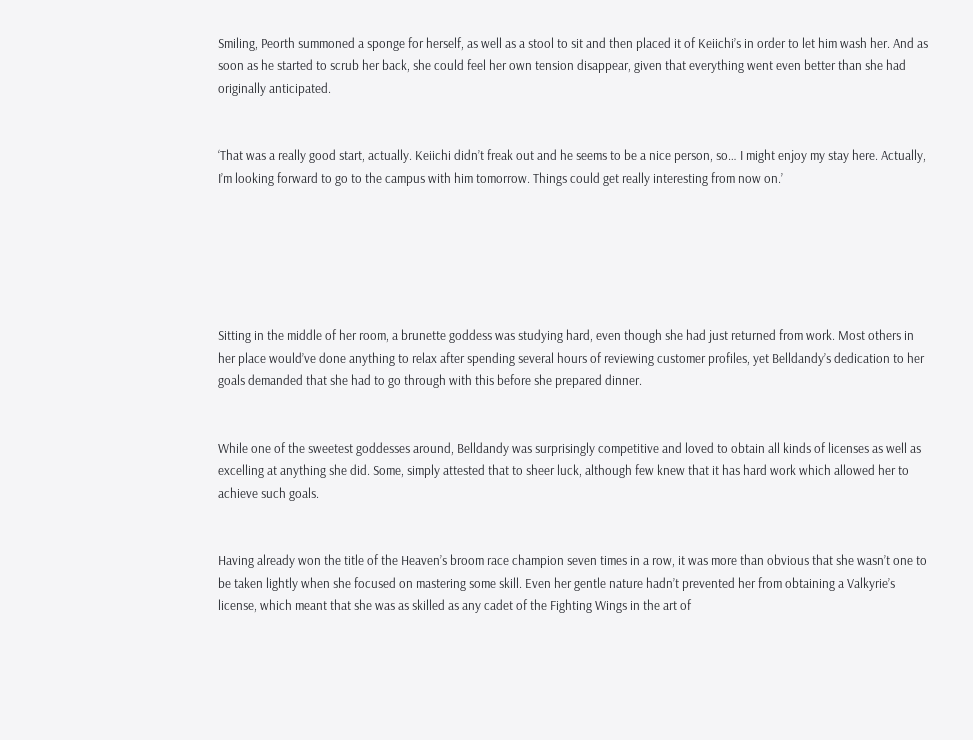Smiling, Peorth summoned a sponge for herself, as well as a stool to sit and then placed it of Keiichi’s in order to let him wash her. And as soon as he started to scrub her back, she could feel her own tension disappear, given that everything went even better than she had originally anticipated.


‘That was a really good start, actually. Keiichi didn’t freak out and he seems to be a nice person, so… I might enjoy my stay here. Actually, I’m looking forward to go to the campus with him tomorrow. Things could get really interesting from now on.’






Sitting in the middle of her room, a brunette goddess was studying hard, even though she had just returned from work. Most others in her place would’ve done anything to relax after spending several hours of reviewing customer profiles, yet Belldandy’s dedication to her goals demanded that she had to go through with this before she prepared dinner.


While one of the sweetest goddesses around, Belldandy was surprisingly competitive and loved to obtain all kinds of licenses as well as excelling at anything she did. Some, simply attested that to sheer luck, although few knew that it has hard work which allowed her to achieve such goals.


Having already won the title of the Heaven’s broom race champion seven times in a row, it was more than obvious that she wasn’t one to be taken lightly when she focused on mastering some skill. Even her gentle nature hadn’t prevented her from obtaining a Valkyrie’s license, which meant that she was as skilled as any cadet of the Fighting Wings in the art of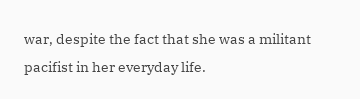war, despite the fact that she was a militant pacifist in her everyday life.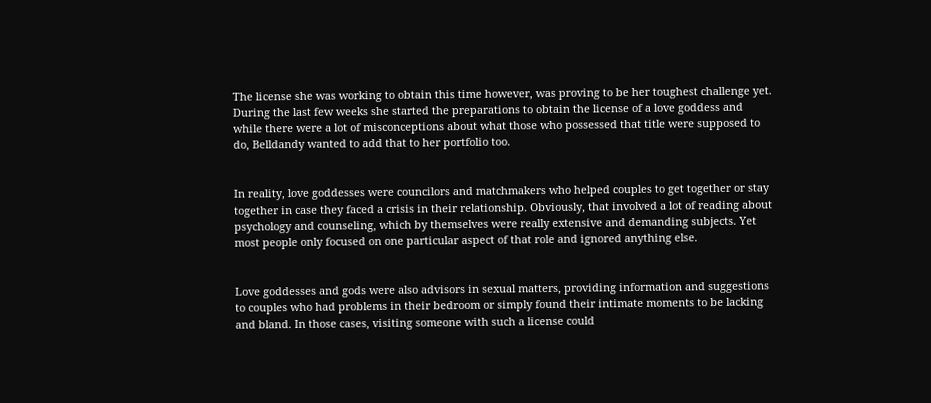The license she was working to obtain this time however, was proving to be her toughest challenge yet. During the last few weeks she started the preparations to obtain the license of a love goddess and while there were a lot of misconceptions about what those who possessed that title were supposed to do, Belldandy wanted to add that to her portfolio too.


In reality, love goddesses were councilors and matchmakers who helped couples to get together or stay together in case they faced a crisis in their relationship. Obviously, that involved a lot of reading about psychology and counseling, which by themselves were really extensive and demanding subjects. Yet most people only focused on one particular aspect of that role and ignored anything else.


Love goddesses and gods were also advisors in sexual matters, providing information and suggestions to couples who had problems in their bedroom or simply found their intimate moments to be lacking and bland. In those cases, visiting someone with such a license could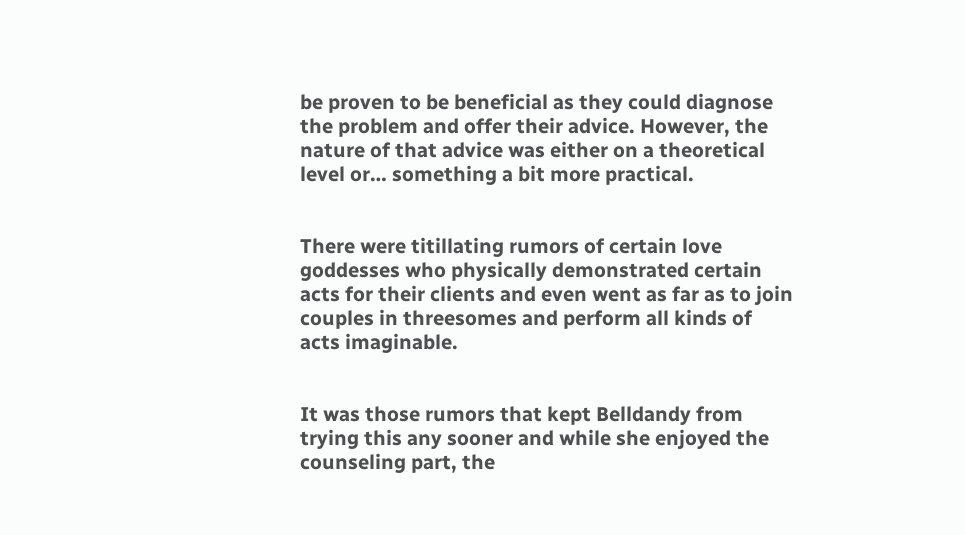be proven to be beneficial as they could diagnose the problem and offer their advice. However, the nature of that advice was either on a theoretical level or… something a bit more practical.


There were titillating rumors of certain love goddesses who physically demonstrated certain acts for their clients and even went as far as to join couples in threesomes and perform all kinds of acts imaginable.


It was those rumors that kept Belldandy from trying this any sooner and while she enjoyed the counseling part, the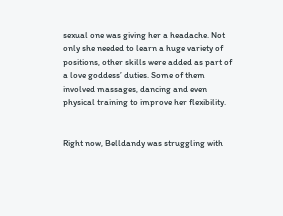sexual one was giving her a headache. Not only she needed to learn a huge variety of positions, other skills were added as part of a love goddess’ duties. Some of them involved massages, dancing and even physical training to improve her flexibility.


Right now, Belldandy was struggling with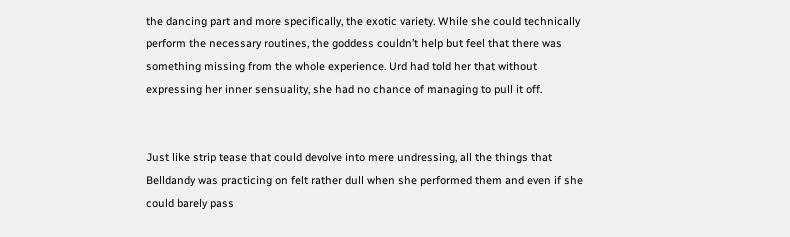the dancing part and more specifically, the exotic variety. While she could technically perform the necessary routines, the goddess couldn’t help but feel that there was something missing from the whole experience. Urd had told her that without expressing her inner sensuality, she had no chance of managing to pull it off.


Just like strip tease that could devolve into mere undressing, all the things that Belldandy was practicing on felt rather dull when she performed them and even if she could barely pass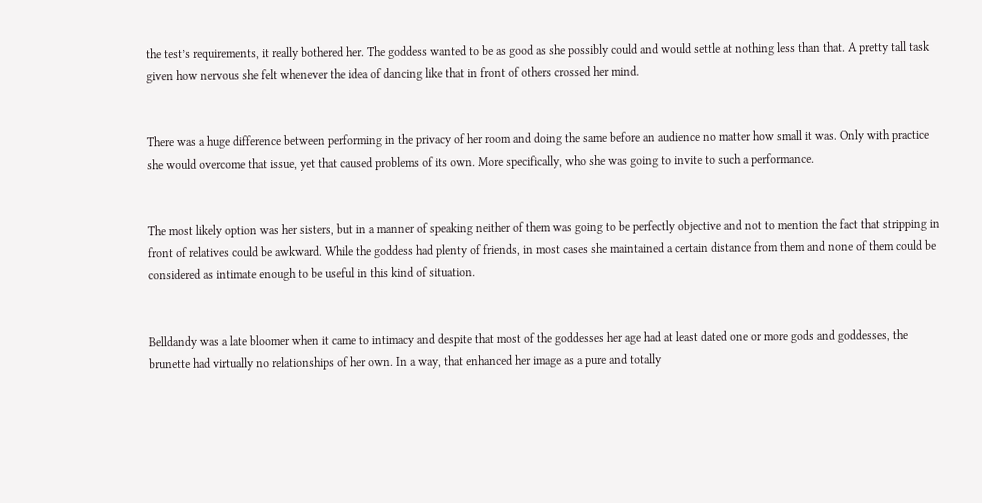the test’s requirements, it really bothered her. The goddess wanted to be as good as she possibly could and would settle at nothing less than that. A pretty tall task given how nervous she felt whenever the idea of dancing like that in front of others crossed her mind.


There was a huge difference between performing in the privacy of her room and doing the same before an audience no matter how small it was. Only with practice she would overcome that issue, yet that caused problems of its own. More specifically, who she was going to invite to such a performance.


The most likely option was her sisters, but in a manner of speaking neither of them was going to be perfectly objective and not to mention the fact that stripping in front of relatives could be awkward. While the goddess had plenty of friends, in most cases she maintained a certain distance from them and none of them could be considered as intimate enough to be useful in this kind of situation.


Belldandy was a late bloomer when it came to intimacy and despite that most of the goddesses her age had at least dated one or more gods and goddesses, the brunette had virtually no relationships of her own. In a way, that enhanced her image as a pure and totally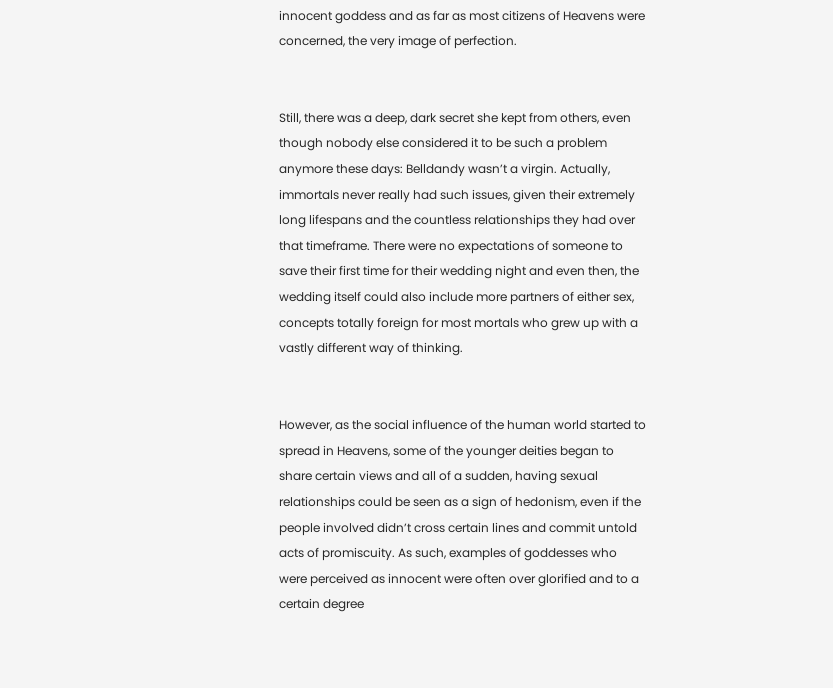innocent goddess and as far as most citizens of Heavens were concerned, the very image of perfection.


Still, there was a deep, dark secret she kept from others, even though nobody else considered it to be such a problem anymore these days: Belldandy wasn’t a virgin. Actually, immortals never really had such issues, given their extremely long lifespans and the countless relationships they had over that timeframe. There were no expectations of someone to save their first time for their wedding night and even then, the wedding itself could also include more partners of either sex, concepts totally foreign for most mortals who grew up with a vastly different way of thinking.


However, as the social influence of the human world started to spread in Heavens, some of the younger deities began to share certain views and all of a sudden, having sexual relationships could be seen as a sign of hedonism, even if the people involved didn’t cross certain lines and commit untold acts of promiscuity. As such, examples of goddesses who were perceived as innocent were often over glorified and to a certain degree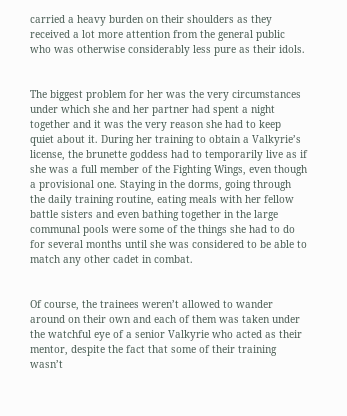carried a heavy burden on their shoulders as they received a lot more attention from the general public who was otherwise considerably less pure as their idols.


The biggest problem for her was the very circumstances under which she and her partner had spent a night together and it was the very reason she had to keep quiet about it. During her training to obtain a Valkyrie’s license, the brunette goddess had to temporarily live as if she was a full member of the Fighting Wings, even though a provisional one. Staying in the dorms, going through the daily training routine, eating meals with her fellow battle sisters and even bathing together in the large communal pools were some of the things she had to do for several months until she was considered to be able to match any other cadet in combat.


Of course, the trainees weren’t allowed to wander around on their own and each of them was taken under the watchful eye of a senior Valkyrie who acted as their mentor, despite the fact that some of their training wasn’t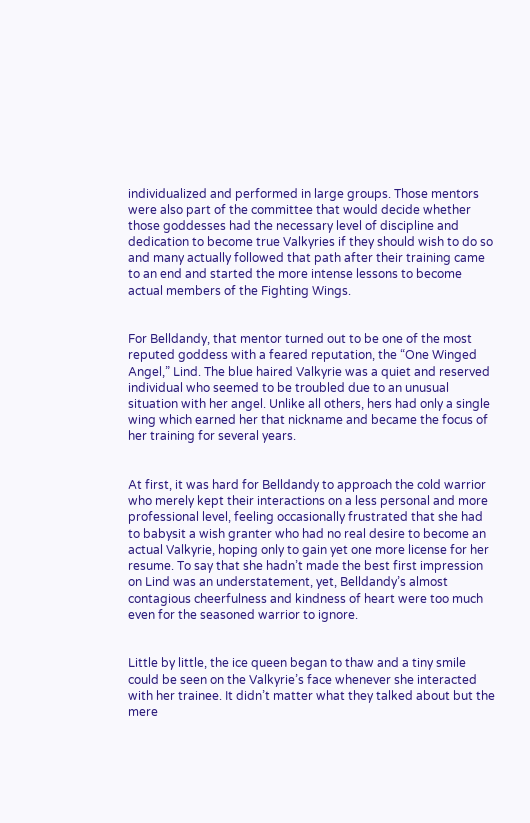individualized and performed in large groups. Those mentors were also part of the committee that would decide whether those goddesses had the necessary level of discipline and dedication to become true Valkyries if they should wish to do so and many actually followed that path after their training came to an end and started the more intense lessons to become actual members of the Fighting Wings.


For Belldandy, that mentor turned out to be one of the most reputed goddess with a feared reputation, the “One Winged Angel,” Lind. The blue haired Valkyrie was a quiet and reserved individual who seemed to be troubled due to an unusual situation with her angel. Unlike all others, hers had only a single wing which earned her that nickname and became the focus of her training for several years.


At first, it was hard for Belldandy to approach the cold warrior who merely kept their interactions on a less personal and more professional level, feeling occasionally frustrated that she had to babysit a wish granter who had no real desire to become an actual Valkyrie, hoping only to gain yet one more license for her resume. To say that she hadn’t made the best first impression on Lind was an understatement, yet, Belldandy’s almost contagious cheerfulness and kindness of heart were too much even for the seasoned warrior to ignore.


Little by little, the ice queen began to thaw and a tiny smile could be seen on the Valkyrie’s face whenever she interacted with her trainee. It didn’t matter what they talked about but the mere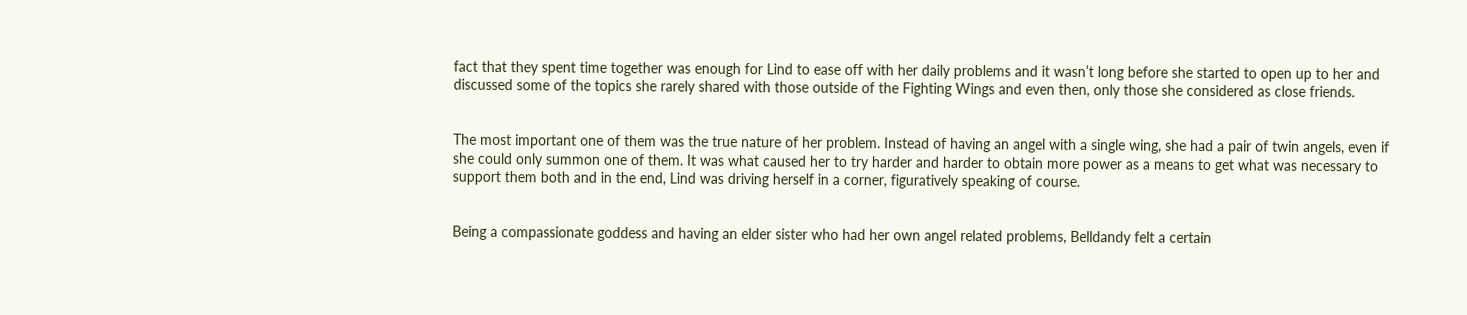fact that they spent time together was enough for Lind to ease off with her daily problems and it wasn’t long before she started to open up to her and discussed some of the topics she rarely shared with those outside of the Fighting Wings and even then, only those she considered as close friends.


The most important one of them was the true nature of her problem. Instead of having an angel with a single wing, she had a pair of twin angels, even if she could only summon one of them. It was what caused her to try harder and harder to obtain more power as a means to get what was necessary to support them both and in the end, Lind was driving herself in a corner, figuratively speaking of course.


Being a compassionate goddess and having an elder sister who had her own angel related problems, Belldandy felt a certain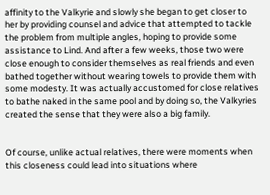affinity to the Valkyrie and slowly she began to get closer to her by providing counsel and advice that attempted to tackle the problem from multiple angles, hoping to provide some assistance to Lind. And after a few weeks, those two were close enough to consider themselves as real friends and even bathed together without wearing towels to provide them with some modesty. It was actually accustomed for close relatives to bathe naked in the same pool and by doing so, the Valkyries created the sense that they were also a big family.


Of course, unlike actual relatives, there were moments when this closeness could lead into situations where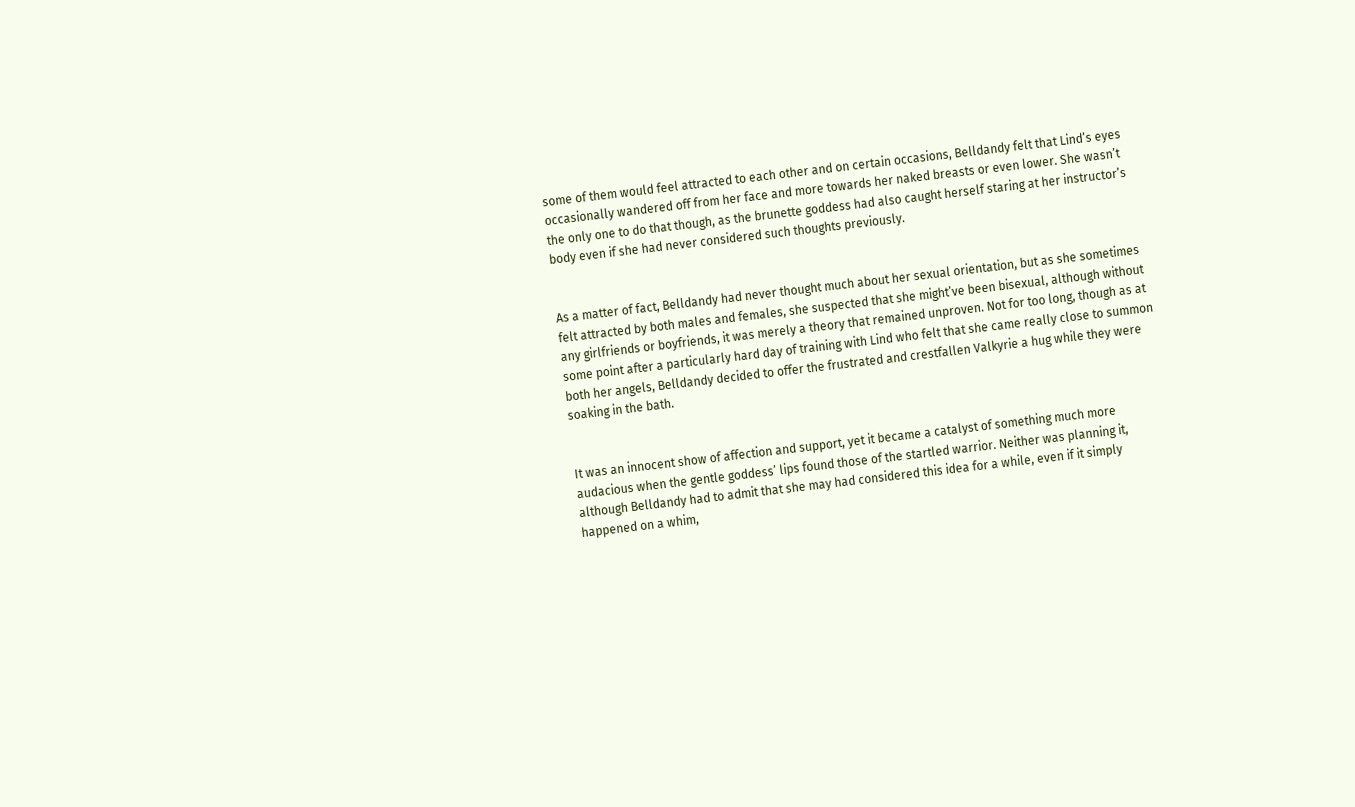some of them would feel attracted to each other and on certain occasions, Belldandy felt that Lind’s eyes occasionally wandered off from her face and more towards her naked breasts or even lower. She wasn’t the only one to do that though, as the brunette goddess had also caught herself staring at her instructor’s body even if she had never considered such thoughts previously.


As a matter of fact, Belldandy had never thought much about her sexual orientation, but as she sometimes felt attracted by both males and females, she suspected that she might’ve been bisexual, although without any girlfriends or boyfriends, it was merely a theory that remained unproven. Not for too long, though as at some point after a particularly hard day of training with Lind who felt that she came really close to summon both her angels, Belldandy decided to offer the frustrated and crestfallen Valkyrie a hug while they were soaking in the bath.


It was an innocent show of affection and support, yet it became a catalyst of something much more audacious when the gentle goddess’ lips found those of the startled warrior. Neither was planning it, although Belldandy had to admit that she may had considered this idea for a while, even if it simply happened on a whim,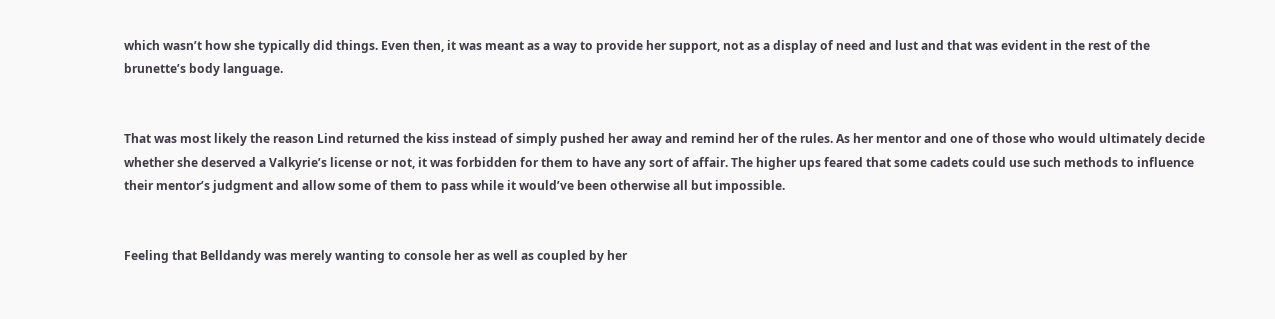which wasn’t how she typically did things. Even then, it was meant as a way to provide her support, not as a display of need and lust and that was evident in the rest of the brunette’s body language.


That was most likely the reason Lind returned the kiss instead of simply pushed her away and remind her of the rules. As her mentor and one of those who would ultimately decide whether she deserved a Valkyrie’s license or not, it was forbidden for them to have any sort of affair. The higher ups feared that some cadets could use such methods to influence their mentor’s judgment and allow some of them to pass while it would’ve been otherwise all but impossible.


Feeling that Belldandy was merely wanting to console her as well as coupled by her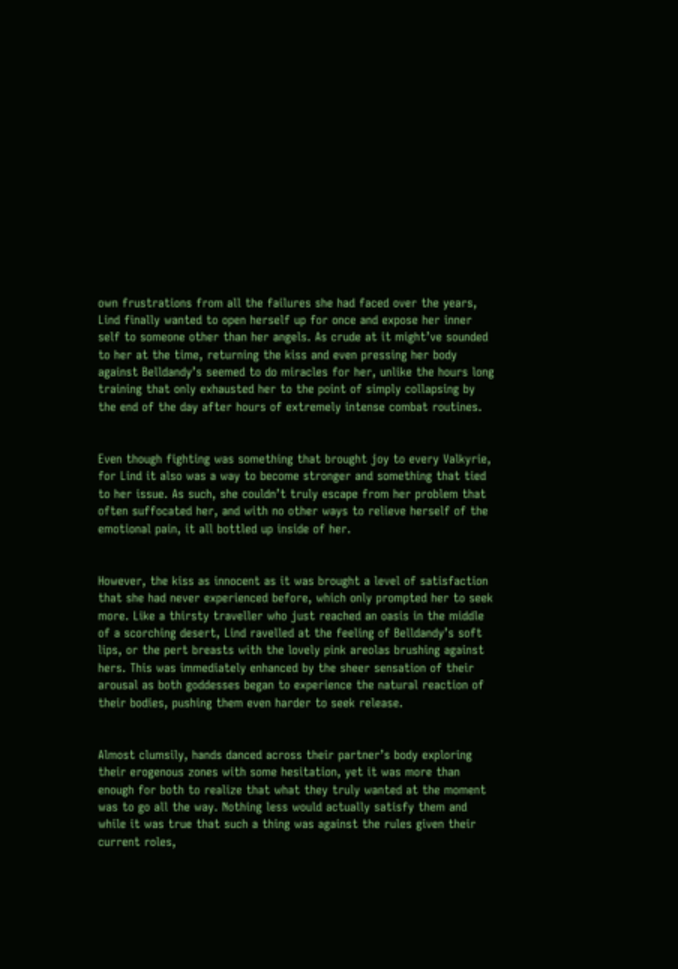own frustrations from all the failures she had faced over the years, Lind finally wanted to open herself up for once and expose her inner self to someone other than her angels. As crude at it might’ve sounded to her at the time, returning the kiss and even pressing her body against Belldandy’s seemed to do miracles for her, unlike the hours long training that only exhausted her to the point of simply collapsing by the end of the day after hours of extremely intense combat routines.


Even though fighting was something that brought joy to every Valkyrie, for Lind it also was a way to become stronger and something that tied to her issue. As such, she couldn’t truly escape from her problem that often suffocated her, and with no other ways to relieve herself of the emotional pain, it all bottled up inside of her.


However, the kiss as innocent as it was brought a level of satisfaction that she had never experienced before, which only prompted her to seek more. Like a thirsty traveller who just reached an oasis in the middle of a scorching desert, Lind ravelled at the feeling of Belldandy’s soft lips, or the pert breasts with the lovely pink areolas brushing against hers. This was immediately enhanced by the sheer sensation of their arousal as both goddesses began to experience the natural reaction of their bodies, pushing them even harder to seek release.


Almost clumsily, hands danced across their partner’s body exploring their erogenous zones with some hesitation, yet it was more than enough for both to realize that what they truly wanted at the moment was to go all the way. Nothing less would actually satisfy them and while it was true that such a thing was against the rules given their current roles,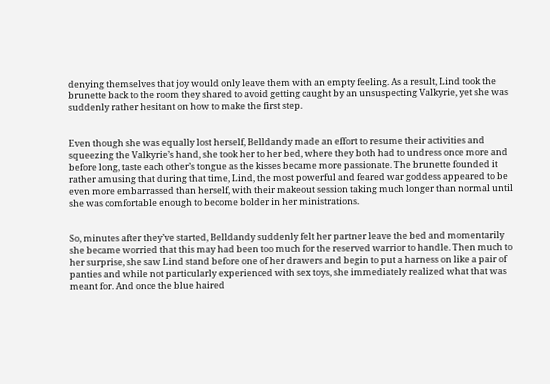denying themselves that joy would only leave them with an empty feeling. As a result, Lind took the brunette back to the room they shared to avoid getting caught by an unsuspecting Valkyrie, yet she was suddenly rather hesitant on how to make the first step.


Even though she was equally lost herself, Belldandy made an effort to resume their activities and squeezing the Valkyrie’s hand, she took her to her bed, where they both had to undress once more and before long, taste each other’s tongue as the kisses became more passionate. The brunette founded it rather amusing that during that time, Lind, the most powerful and feared war goddess appeared to be even more embarrassed than herself, with their makeout session taking much longer than normal until she was comfortable enough to become bolder in her ministrations.


So, minutes after they’ve started, Belldandy suddenly felt her partner leave the bed and momentarily she became worried that this may had been too much for the reserved warrior to handle. Then much to her surprise, she saw Lind stand before one of her drawers and begin to put a harness on like a pair of panties and while not particularly experienced with sex toys, she immediately realized what that was meant for. And once the blue haired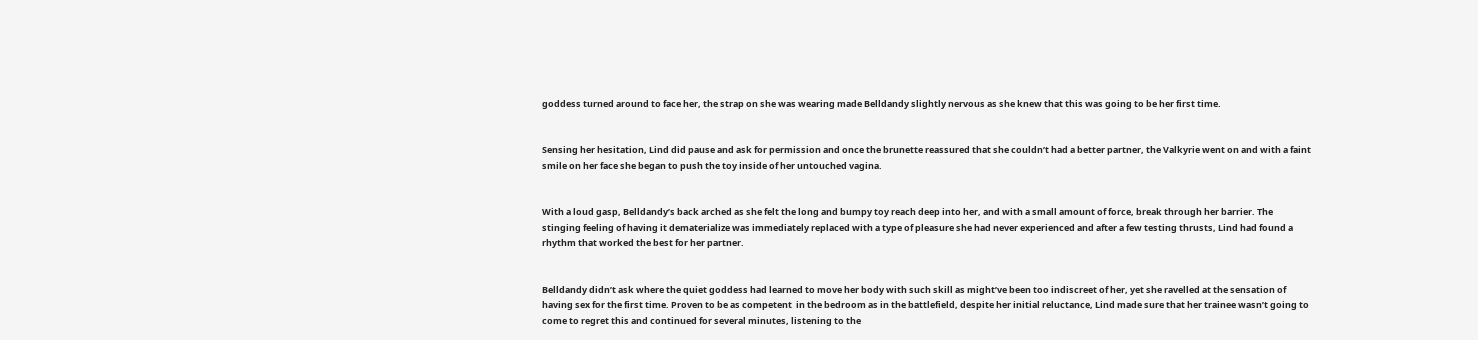goddess turned around to face her, the strap on she was wearing made Belldandy slightly nervous as she knew that this was going to be her first time.


Sensing her hesitation, Lind did pause and ask for permission and once the brunette reassured that she couldn’t had a better partner, the Valkyrie went on and with a faint smile on her face she began to push the toy inside of her untouched vagina.


With a loud gasp, Belldandy’s back arched as she felt the long and bumpy toy reach deep into her, and with a small amount of force, break through her barrier. The stinging feeling of having it dematerialize was immediately replaced with a type of pleasure she had never experienced and after a few testing thrusts, Lind had found a rhythm that worked the best for her partner.


Belldandy didn’t ask where the quiet goddess had learned to move her body with such skill as might’ve been too indiscreet of her, yet she ravelled at the sensation of having sex for the first time. Proven to be as competent  in the bedroom as in the battlefield, despite her initial reluctance, Lind made sure that her trainee wasn’t going to come to regret this and continued for several minutes, listening to the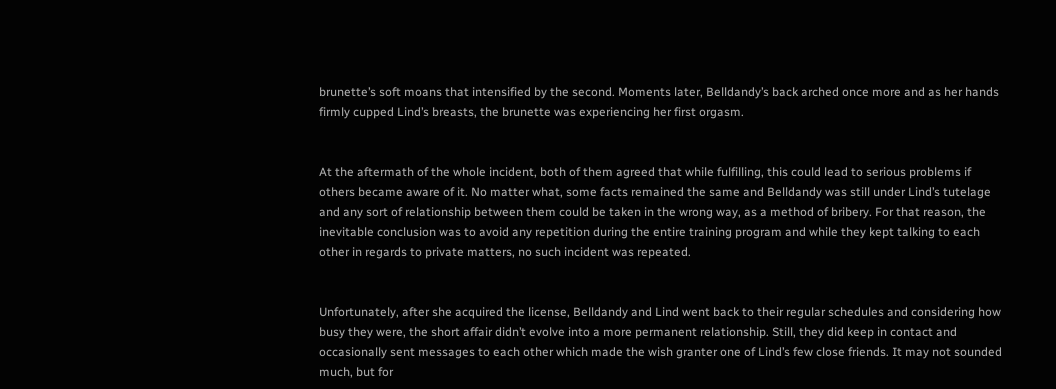brunette’s soft moans that intensified by the second. Moments later, Belldandy’s back arched once more and as her hands firmly cupped Lind’s breasts, the brunette was experiencing her first orgasm.


At the aftermath of the whole incident, both of them agreed that while fulfilling, this could lead to serious problems if others became aware of it. No matter what, some facts remained the same and Belldandy was still under Lind’s tutelage and any sort of relationship between them could be taken in the wrong way, as a method of bribery. For that reason, the inevitable conclusion was to avoid any repetition during the entire training program and while they kept talking to each other in regards to private matters, no such incident was repeated.


Unfortunately, after she acquired the license, Belldandy and Lind went back to their regular schedules and considering how busy they were, the short affair didn’t evolve into a more permanent relationship. Still, they did keep in contact and occasionally sent messages to each other which made the wish granter one of Lind’s few close friends. It may not sounded much, but for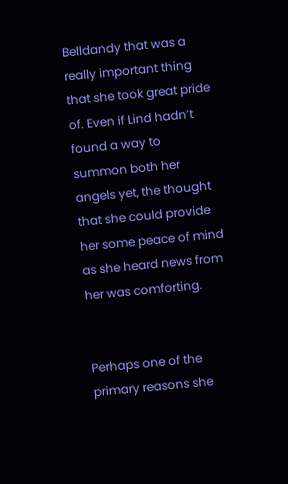Belldandy that was a really important thing that she took great pride of. Even if Lind hadn’t found a way to summon both her angels yet, the thought that she could provide her some peace of mind as she heard news from her was comforting.


Perhaps one of the primary reasons she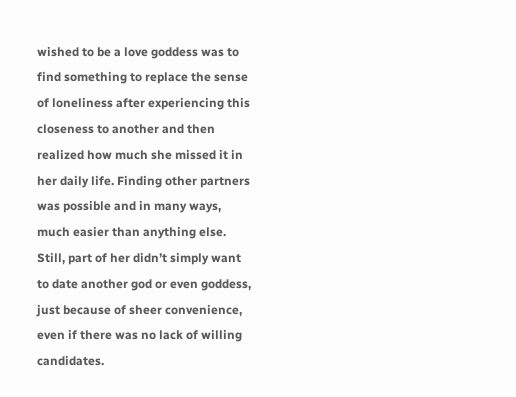wished to be a love goddess was to find something to replace the sense of loneliness after experiencing this closeness to another and then realized how much she missed it in her daily life. Finding other partners was possible and in many ways, much easier than anything else. Still, part of her didn’t simply want to date another god or even goddess, just because of sheer convenience, even if there was no lack of willing candidates.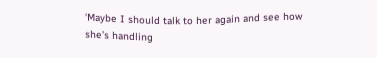‘Maybe I should talk to her again and see how she’s handling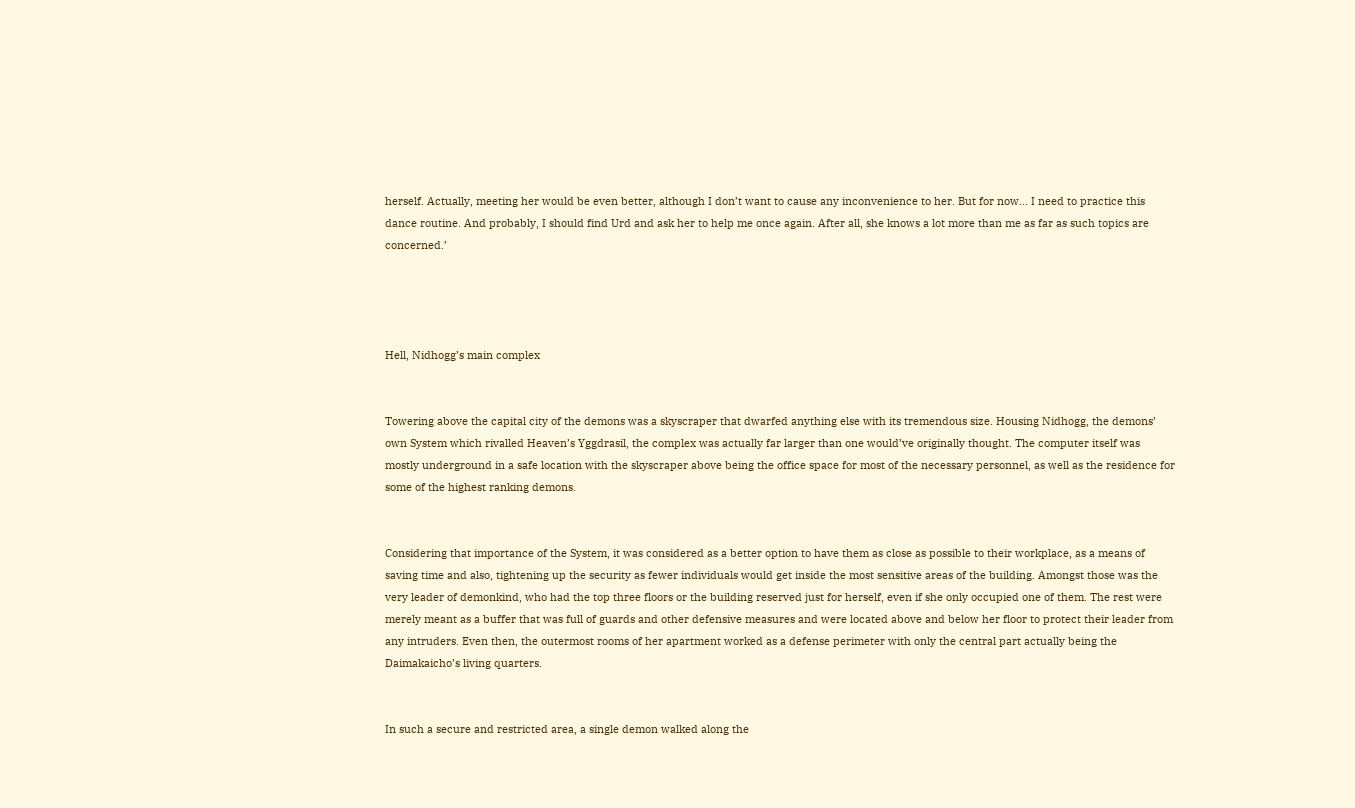herself. Actually, meeting her would be even better, although I don’t want to cause any inconvenience to her. But for now… I need to practice this dance routine. And probably, I should find Urd and ask her to help me once again. After all, she knows a lot more than me as far as such topics are concerned.’




Hell, Nidhogg’s main complex


Towering above the capital city of the demons was a skyscraper that dwarfed anything else with its tremendous size. Housing Nidhogg, the demons’ own System which rivalled Heaven’s Yggdrasil, the complex was actually far larger than one would’ve originally thought. The computer itself was mostly underground in a safe location with the skyscraper above being the office space for most of the necessary personnel, as well as the residence for some of the highest ranking demons.


Considering that importance of the System, it was considered as a better option to have them as close as possible to their workplace, as a means of saving time and also, tightening up the security as fewer individuals would get inside the most sensitive areas of the building. Amongst those was the very leader of demonkind, who had the top three floors or the building reserved just for herself, even if she only occupied one of them. The rest were merely meant as a buffer that was full of guards and other defensive measures and were located above and below her floor to protect their leader from any intruders. Even then, the outermost rooms of her apartment worked as a defense perimeter with only the central part actually being the Daimakaicho’s living quarters.


In such a secure and restricted area, a single demon walked along the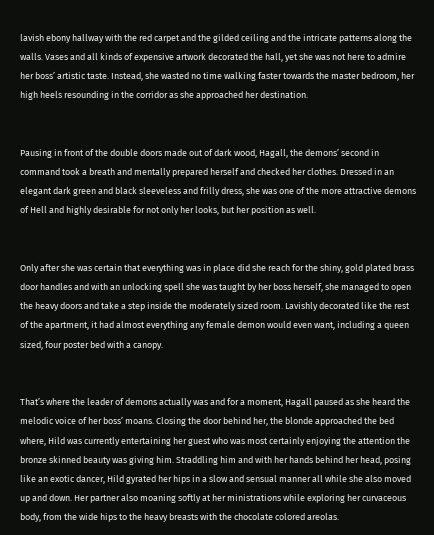lavish ebony hallway with the red carpet and the gilded ceiling and the intricate patterns along the walls. Vases and all kinds of expensive artwork decorated the hall, yet she was not here to admire her boss’ artistic taste. Instead, she wasted no time walking faster towards the master bedroom, her high heels resounding in the corridor as she approached her destination.


Pausing in front of the double doors made out of dark wood, Hagall, the demons’ second in command took a breath and mentally prepared herself and checked her clothes. Dressed in an elegant dark green and black sleeveless and frilly dress, she was one of the more attractive demons of Hell and highly desirable for not only her looks, but her position as well.


Only after she was certain that everything was in place did she reach for the shiny, gold plated brass door handles and with an unlocking spell she was taught by her boss herself, she managed to open the heavy doors and take a step inside the moderately sized room. Lavishly decorated like the rest of the apartment, it had almost everything any female demon would even want, including a queen sized, four poster bed with a canopy.


That’s where the leader of demons actually was and for a moment, Hagall paused as she heard the melodic voice of her boss’ moans. Closing the door behind her, the blonde approached the bed where, Hild was currently entertaining her guest who was most certainly enjoying the attention the bronze skinned beauty was giving him. Straddling him and with her hands behind her head, posing like an exotic dancer, Hild gyrated her hips in a slow and sensual manner all while she also moved up and down. Her partner also moaning softly at her ministrations while exploring her curvaceous body, from the wide hips to the heavy breasts with the chocolate colored areolas.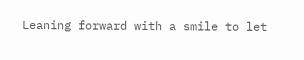Leaning forward with a smile to let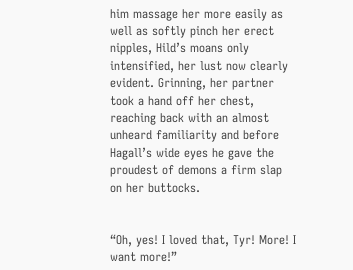him massage her more easily as well as softly pinch her erect nipples, Hild’s moans only intensified, her lust now clearly evident. Grinning, her partner took a hand off her chest, reaching back with an almost unheard familiarity and before Hagall’s wide eyes he gave the proudest of demons a firm slap on her buttocks.


“Oh, yes! I loved that, Tyr! More! I want more!”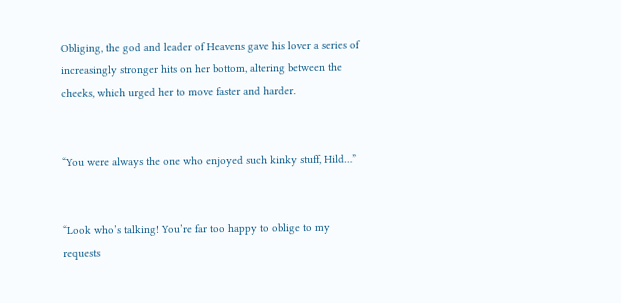Obliging, the god and leader of Heavens gave his lover a series of increasingly stronger hits on her bottom, altering between the cheeks, which urged her to move faster and harder.


“You were always the one who enjoyed such kinky stuff, Hild…”


“Look who’s talking! You’re far too happy to oblige to my requests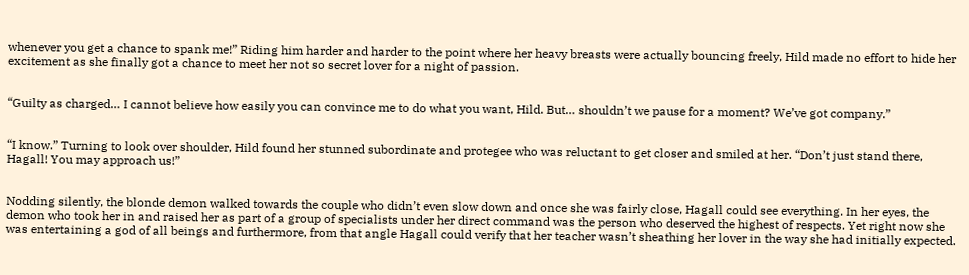whenever you get a chance to spank me!” Riding him harder and harder to the point where her heavy breasts were actually bouncing freely, Hild made no effort to hide her excitement as she finally got a chance to meet her not so secret lover for a night of passion.


“Guilty as charged… I cannot believe how easily you can convince me to do what you want, Hild. But… shouldn’t we pause for a moment? We’ve got company.”


“I know.” Turning to look over shoulder, Hild found her stunned subordinate and protegee who was reluctant to get closer and smiled at her. “Don’t just stand there, Hagall! You may approach us!”


Nodding silently, the blonde demon walked towards the couple who didn’t even slow down and once she was fairly close, Hagall could see everything. In her eyes, the demon who took her in and raised her as part of a group of specialists under her direct command was the person who deserved the highest of respects. Yet right now she was entertaining a god of all beings and furthermore, from that angle Hagall could verify that her teacher wasn’t sheathing her lover in the way she had initially expected.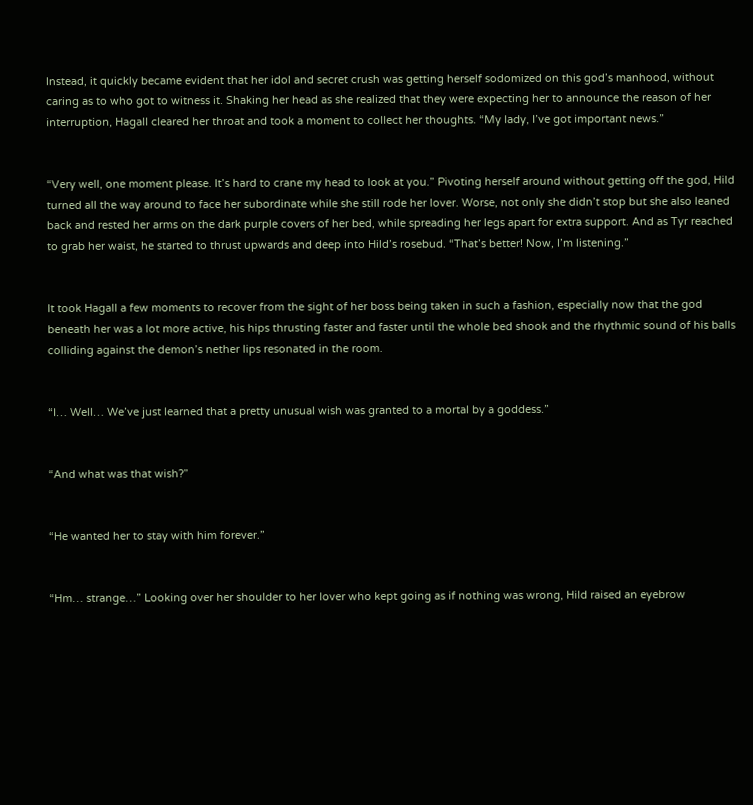Instead, it quickly became evident that her idol and secret crush was getting herself sodomized on this god’s manhood, without caring as to who got to witness it. Shaking her head as she realized that they were expecting her to announce the reason of her interruption, Hagall cleared her throat and took a moment to collect her thoughts. “My lady, I’ve got important news.”


“Very well, one moment please. It’s hard to crane my head to look at you.” Pivoting herself around without getting off the god, Hild turned all the way around to face her subordinate while she still rode her lover. Worse, not only she didn’t stop but she also leaned back and rested her arms on the dark purple covers of her bed, while spreading her legs apart for extra support. And as Tyr reached to grab her waist, he started to thrust upwards and deep into Hild’s rosebud. “That’s better! Now, I’m listening.”


It took Hagall a few moments to recover from the sight of her boss being taken in such a fashion, especially now that the god beneath her was a lot more active, his hips thrusting faster and faster until the whole bed shook and the rhythmic sound of his balls colliding against the demon’s nether lips resonated in the room.


“I… Well… We’ve just learned that a pretty unusual wish was granted to a mortal by a goddess.”


“And what was that wish?”


“He wanted her to stay with him forever.”


“Hm… strange…” Looking over her shoulder to her lover who kept going as if nothing was wrong, Hild raised an eyebrow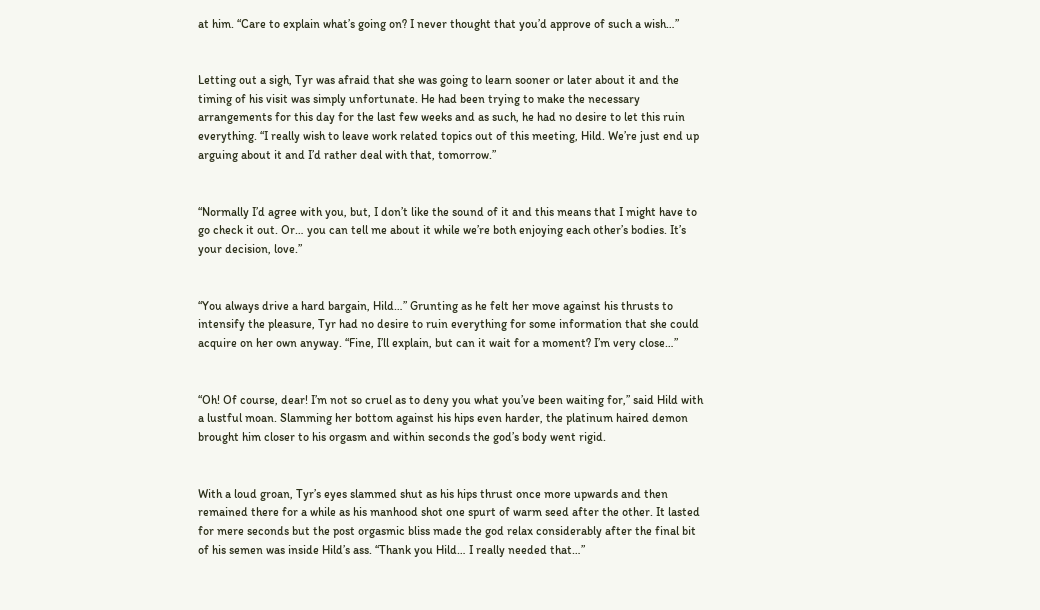at him. “Care to explain what’s going on? I never thought that you’d approve of such a wish…”


Letting out a sigh, Tyr was afraid that she was going to learn sooner or later about it and the timing of his visit was simply unfortunate. He had been trying to make the necessary arrangements for this day for the last few weeks and as such, he had no desire to let this ruin everything. “I really wish to leave work related topics out of this meeting, Hild. We’re just end up arguing about it and I’d rather deal with that, tomorrow.”


“Normally I’d agree with you, but, I don’t like the sound of it and this means that I might have to go check it out. Or… you can tell me about it while we’re both enjoying each other’s bodies. It’s your decision, love.”


“You always drive a hard bargain, Hild…” Grunting as he felt her move against his thrusts to intensify the pleasure, Tyr had no desire to ruin everything for some information that she could acquire on her own anyway. “Fine, I’ll explain, but can it wait for a moment? I’m very close…”


“Oh! Of course, dear! I’m not so cruel as to deny you what you’ve been waiting for,” said Hild with a lustful moan. Slamming her bottom against his hips even harder, the platinum haired demon brought him closer to his orgasm and within seconds the god’s body went rigid.


With a loud groan, Tyr’s eyes slammed shut as his hips thrust once more upwards and then remained there for a while as his manhood shot one spurt of warm seed after the other. It lasted for mere seconds but the post orgasmic bliss made the god relax considerably after the final bit of his semen was inside Hild’s ass. “Thank you Hild… I really needed that…”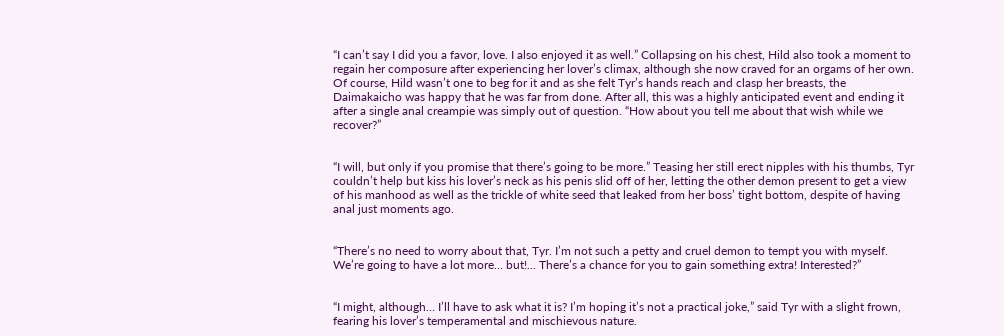“I can’t say I did you a favor, love. I also enjoyed it as well.” Collapsing on his chest, Hild also took a moment to regain her composure after experiencing her lover’s climax, although she now craved for an orgams of her own. Of course, Hild wasn’t one to beg for it and as she felt Tyr’s hands reach and clasp her breasts, the Daimakaicho was happy that he was far from done. After all, this was a highly anticipated event and ending it after a single anal creampie was simply out of question. “How about you tell me about that wish while we recover?”


“I will, but only if you promise that there’s going to be more.” Teasing her still erect nipples with his thumbs, Tyr couldn’t help but kiss his lover’s neck as his penis slid off of her, letting the other demon present to get a view of his manhood as well as the trickle of white seed that leaked from her boss’ tight bottom, despite of having anal just moments ago.


“There’s no need to worry about that, Tyr. I’m not such a petty and cruel demon to tempt you with myself. We’re going to have a lot more… but!... There’s a chance for you to gain something extra! Interested?”


“I might, although… I’ll have to ask what it is? I’m hoping it’s not a practical joke,” said Tyr with a slight frown, fearing his lover’s temperamental and mischievous nature.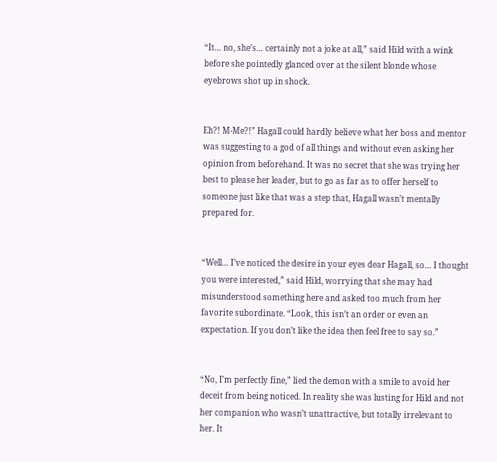“It… no, she’s… certainly not a joke at all,” said Hild with a wink before she pointedly glanced over at the silent blonde whose eyebrows shot up in shock.


Eh?! M-Me?!” Hagall could hardly believe what her boss and mentor was suggesting to a god of all things and without even asking her opinion from beforehand. It was no secret that she was trying her best to please her leader, but to go as far as to offer herself to someone just like that was a step that, Hagall wasn’t mentally prepared for.


“Well… I’ve noticed the desire in your eyes dear Hagall, so… I thought you were interested,” said Hild, worrying that she may had misunderstood something here and asked too much from her favorite subordinate. “Look, this isn’t an order or even an expectation. If you don’t like the idea then feel free to say so.”


“No, I’m perfectly fine,” lied the demon with a smile to avoid her deceit from being noticed. In reality she was lusting for Hild and not her companion who wasn’t unattractive, but totally irrelevant to her. It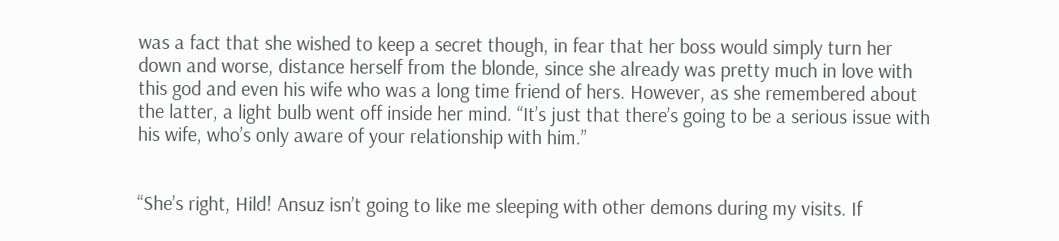was a fact that she wished to keep a secret though, in fear that her boss would simply turn her down and worse, distance herself from the blonde, since she already was pretty much in love with this god and even his wife who was a long time friend of hers. However, as she remembered about the latter, a light bulb went off inside her mind. “It’s just that there’s going to be a serious issue with his wife, who’s only aware of your relationship with him.”


“She’s right, Hild! Ansuz isn’t going to like me sleeping with other demons during my visits. If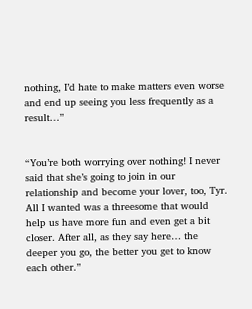nothing, I’d hate to make matters even worse and end up seeing you less frequently as a result…”


“You’re both worrying over nothing! I never said that she’s going to join in our relationship and become your lover, too, Tyr. All I wanted was a threesome that would help us have more fun and even get a bit closer. After all, as they say here… the deeper you go, the better you get to know each other.”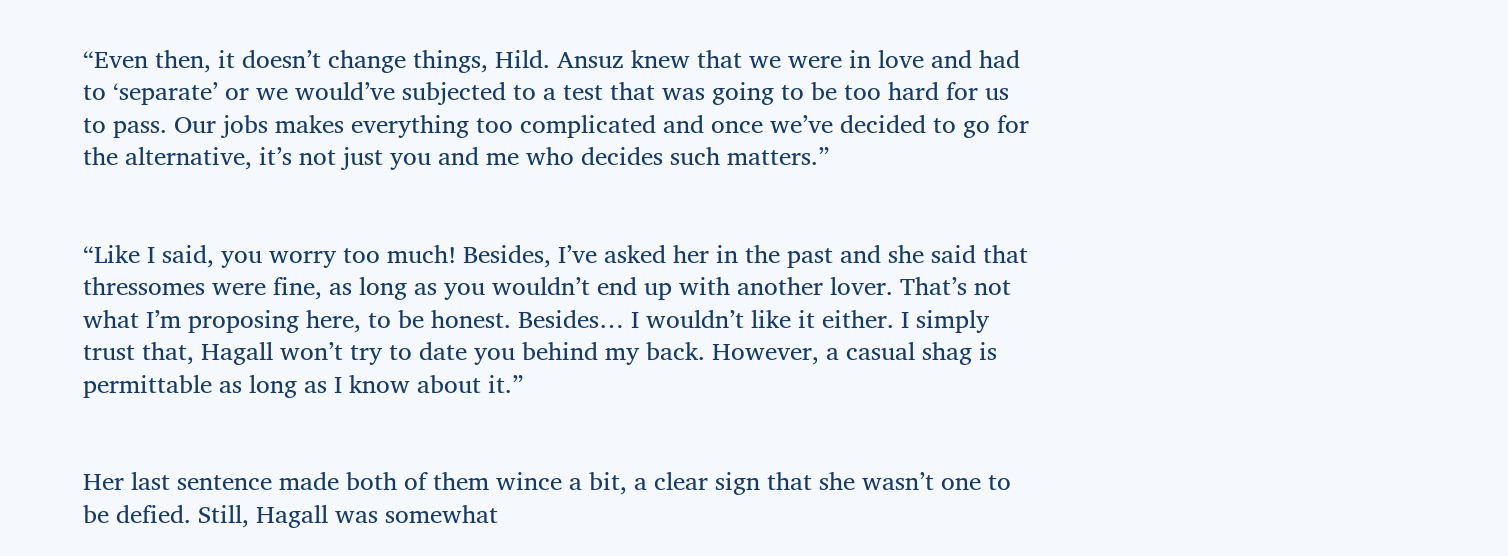“Even then, it doesn’t change things, Hild. Ansuz knew that we were in love and had to ‘separate’ or we would’ve subjected to a test that was going to be too hard for us to pass. Our jobs makes everything too complicated and once we’ve decided to go for the alternative, it’s not just you and me who decides such matters.”


“Like I said, you worry too much! Besides, I’ve asked her in the past and she said that thressomes were fine, as long as you wouldn’t end up with another lover. That’s not what I’m proposing here, to be honest. Besides… I wouldn’t like it either. I simply trust that, Hagall won’t try to date you behind my back. However, a casual shag is permittable as long as I know about it.”


Her last sentence made both of them wince a bit, a clear sign that she wasn’t one to be defied. Still, Hagall was somewhat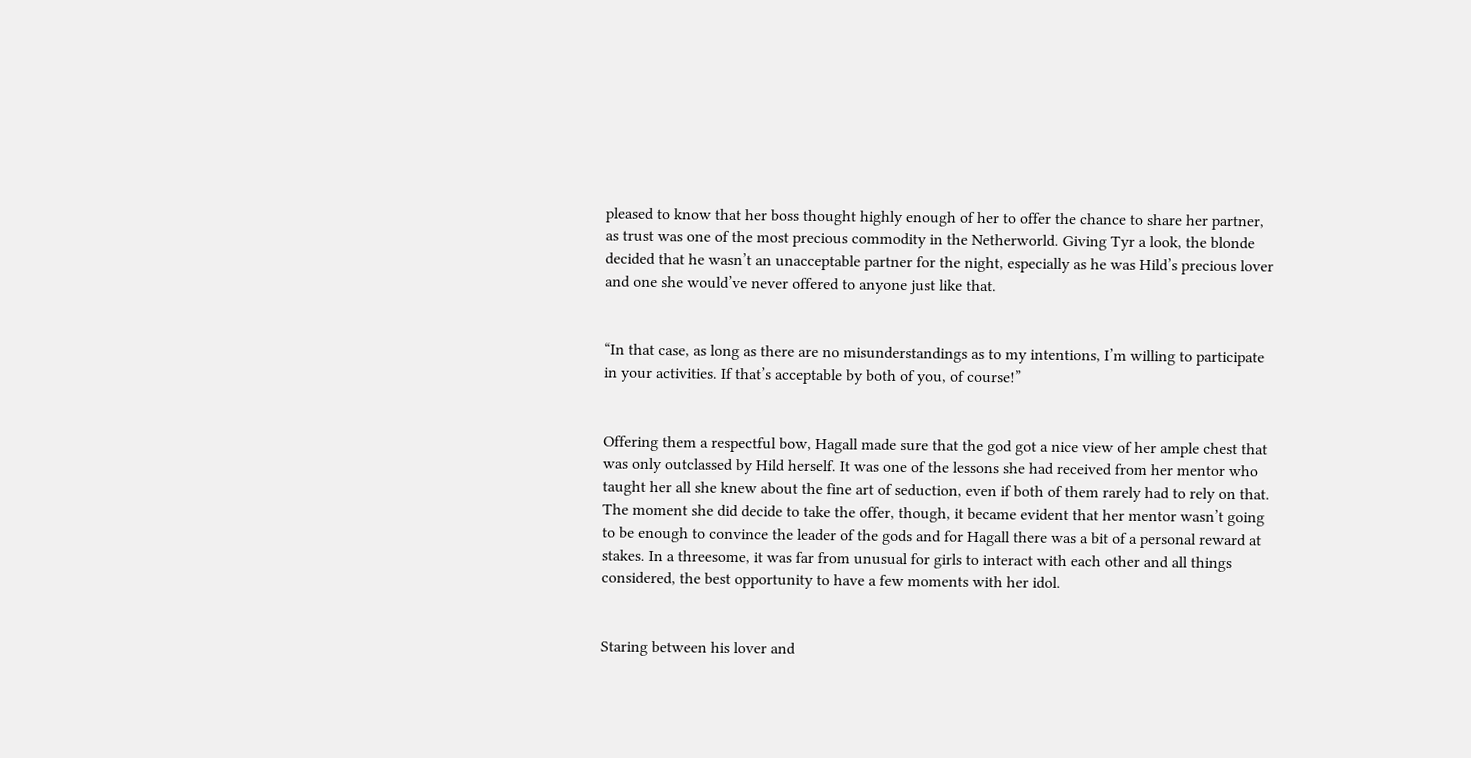pleased to know that her boss thought highly enough of her to offer the chance to share her partner, as trust was one of the most precious commodity in the Netherworld. Giving Tyr a look, the blonde decided that he wasn’t an unacceptable partner for the night, especially as he was Hild’s precious lover and one she would’ve never offered to anyone just like that.


“In that case, as long as there are no misunderstandings as to my intentions, I’m willing to participate in your activities. If that’s acceptable by both of you, of course!”


Offering them a respectful bow, Hagall made sure that the god got a nice view of her ample chest that was only outclassed by Hild herself. It was one of the lessons she had received from her mentor who taught her all she knew about the fine art of seduction, even if both of them rarely had to rely on that. The moment she did decide to take the offer, though, it became evident that her mentor wasn’t going to be enough to convince the leader of the gods and for Hagall there was a bit of a personal reward at stakes. In a threesome, it was far from unusual for girls to interact with each other and all things considered, the best opportunity to have a few moments with her idol.


Staring between his lover and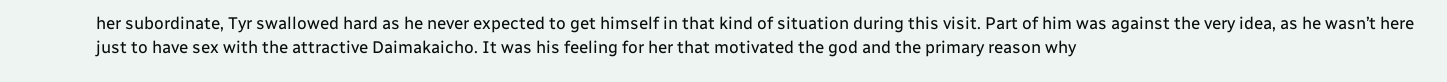her subordinate, Tyr swallowed hard as he never expected to get himself in that kind of situation during this visit. Part of him was against the very idea, as he wasn’t here just to have sex with the attractive Daimakaicho. It was his feeling for her that motivated the god and the primary reason why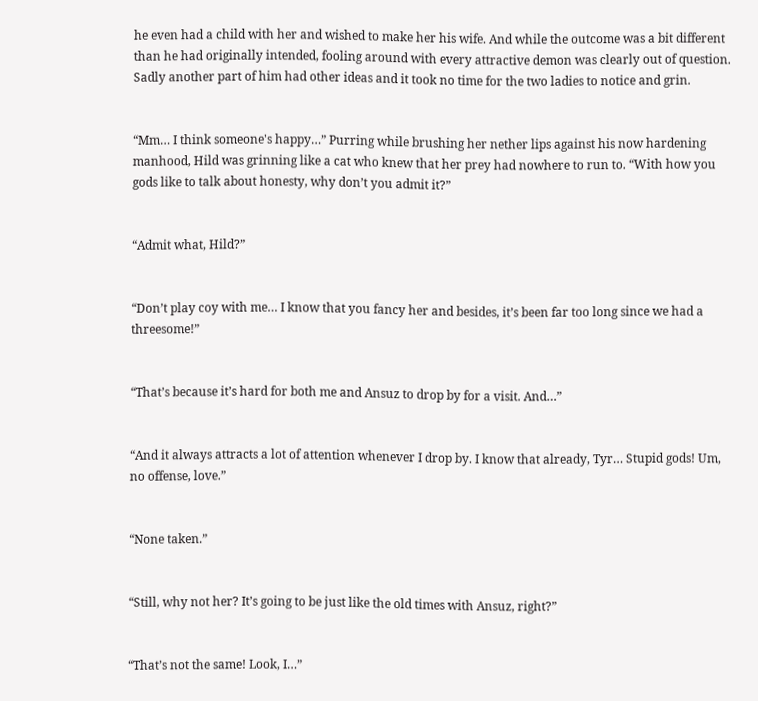he even had a child with her and wished to make her his wife. And while the outcome was a bit different than he had originally intended, fooling around with every attractive demon was clearly out of question. Sadly another part of him had other ideas and it took no time for the two ladies to notice and grin.


“Mm… I think someone's happy…” Purring while brushing her nether lips against his now hardening manhood, Hild was grinning like a cat who knew that her prey had nowhere to run to. “With how you gods like to talk about honesty, why don’t you admit it?”


“Admit what, Hild?”


“Don’t play coy with me… I know that you fancy her and besides, it’s been far too long since we had a threesome!”


“That’s because it’s hard for both me and Ansuz to drop by for a visit. And…”


“And it always attracts a lot of attention whenever I drop by. I know that already, Tyr… Stupid gods! Um, no offense, love.”


“None taken.”


“Still, why not her? It’s going to be just like the old times with Ansuz, right?”


“That’s not the same! Look, I…”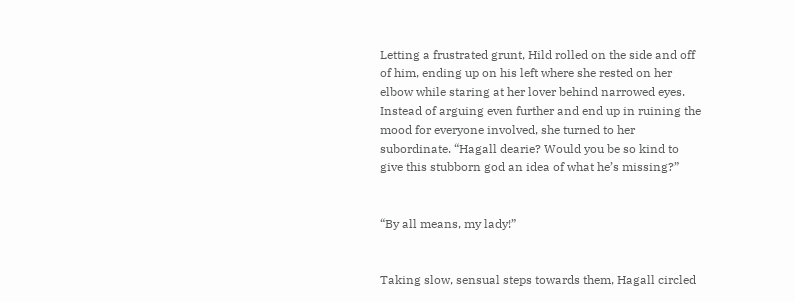Letting a frustrated grunt, Hild rolled on the side and off of him, ending up on his left where she rested on her elbow while staring at her lover behind narrowed eyes. Instead of arguing even further and end up in ruining the mood for everyone involved, she turned to her subordinate. “Hagall dearie? Would you be so kind to give this stubborn god an idea of what he’s missing?”


“By all means, my lady!”


Taking slow, sensual steps towards them, Hagall circled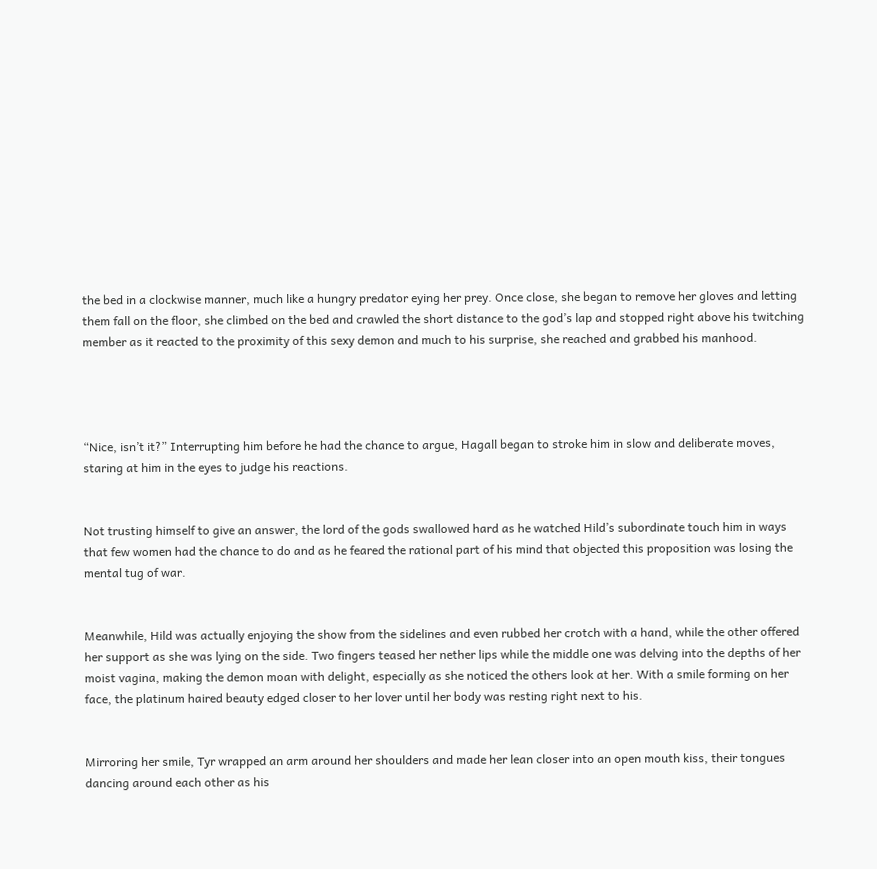the bed in a clockwise manner, much like a hungry predator eying her prey. Once close, she began to remove her gloves and letting them fall on the floor, she climbed on the bed and crawled the short distance to the god’s lap and stopped right above his twitching member as it reacted to the proximity of this sexy demon and much to his surprise, she reached and grabbed his manhood.




“Nice, isn’t it?” Interrupting him before he had the chance to argue, Hagall began to stroke him in slow and deliberate moves, staring at him in the eyes to judge his reactions.


Not trusting himself to give an answer, the lord of the gods swallowed hard as he watched Hild’s subordinate touch him in ways that few women had the chance to do and as he feared the rational part of his mind that objected this proposition was losing the mental tug of war.


Meanwhile, Hild was actually enjoying the show from the sidelines and even rubbed her crotch with a hand, while the other offered her support as she was lying on the side. Two fingers teased her nether lips while the middle one was delving into the depths of her moist vagina, making the demon moan with delight, especially as she noticed the others look at her. With a smile forming on her face, the platinum haired beauty edged closer to her lover until her body was resting right next to his.


Mirroring her smile, Tyr wrapped an arm around her shoulders and made her lean closer into an open mouth kiss, their tongues dancing around each other as his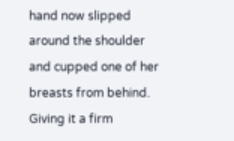hand now slipped around the shoulder and cupped one of her breasts from behind. Giving it a firm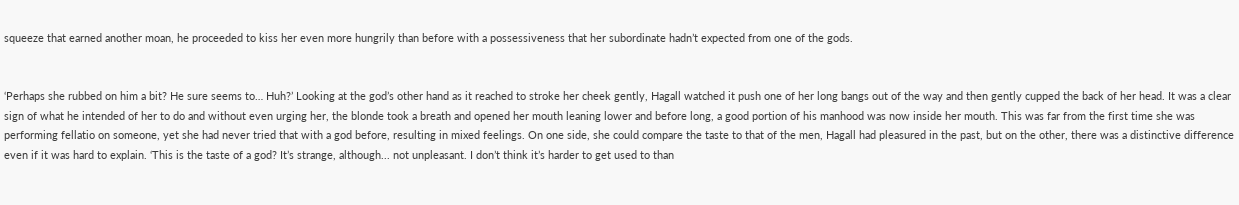squeeze that earned another moan, he proceeded to kiss her even more hungrily than before with a possessiveness that her subordinate hadn’t expected from one of the gods.


‘Perhaps she rubbed on him a bit? He sure seems to… Huh?’ Looking at the god’s other hand as it reached to stroke her cheek gently, Hagall watched it push one of her long bangs out of the way and then gently cupped the back of her head. It was a clear sign of what he intended of her to do and without even urging her, the blonde took a breath and opened her mouth leaning lower and before long, a good portion of his manhood was now inside her mouth. This was far from the first time she was performing fellatio on someone, yet she had never tried that with a god before, resulting in mixed feelings. On one side, she could compare the taste to that of the men, Hagall had pleasured in the past, but on the other, there was a distinctive difference even if it was hard to explain. ‘This is the taste of a god? It’s strange, although... not unpleasant. I don’t think it’s harder to get used to than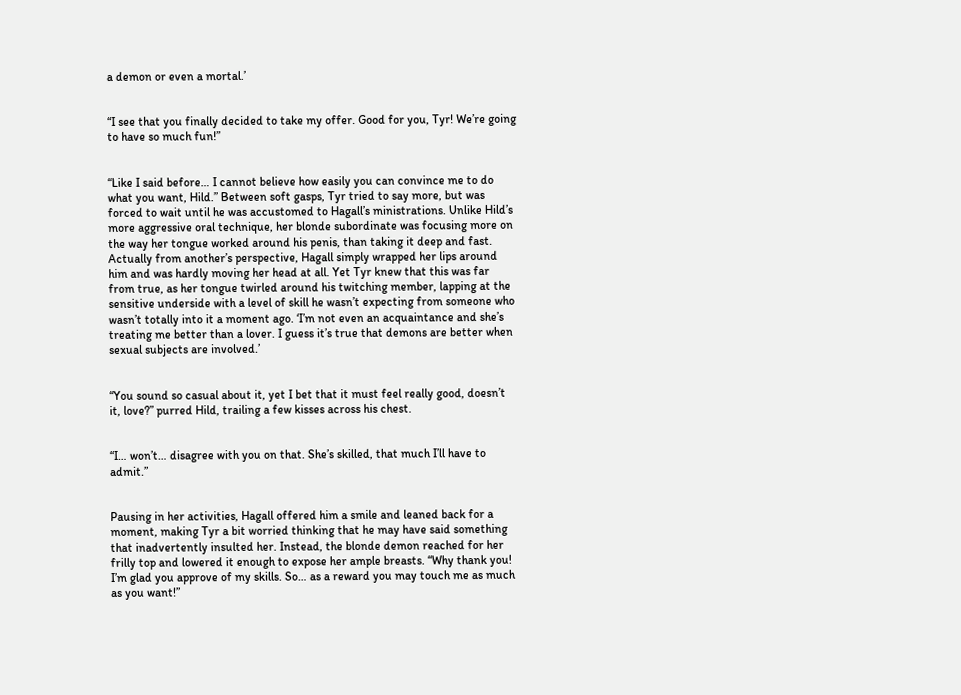a demon or even a mortal.’


“I see that you finally decided to take my offer. Good for you, Tyr! We’re going to have so much fun!”


“Like I said before… I cannot believe how easily you can convince me to do what you want, Hild.” Between soft gasps, Tyr tried to say more, but was forced to wait until he was accustomed to Hagall’s ministrations. Unlike Hild’s more aggressive oral technique, her blonde subordinate was focusing more on the way her tongue worked around his penis, than taking it deep and fast. Actually from another’s perspective, Hagall simply wrapped her lips around him and was hardly moving her head at all. Yet Tyr knew that this was far from true, as her tongue twirled around his twitching member, lapping at the sensitive underside with a level of skill he wasn’t expecting from someone who wasn’t totally into it a moment ago. ‘I’m not even an acquaintance and she’s treating me better than a lover. I guess it’s true that demons are better when sexual subjects are involved.’


“You sound so casual about it, yet I bet that it must feel really good, doesn’t it, love?” purred Hild, trailing a few kisses across his chest.


“I… won’t… disagree with you on that. She’s skilled, that much I’ll have to admit.”


Pausing in her activities, Hagall offered him a smile and leaned back for a moment, making Tyr a bit worried thinking that he may have said something that inadvertently insulted her. Instead, the blonde demon reached for her frilly top and lowered it enough to expose her ample breasts. “Why thank you! I’m glad you approve of my skills. So… as a reward you may touch me as much as you want!”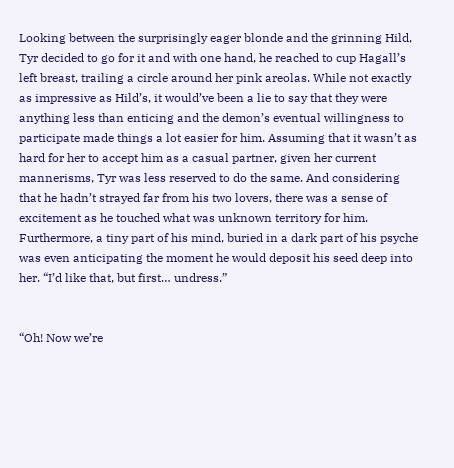Looking between the surprisingly eager blonde and the grinning Hild, Tyr decided to go for it and with one hand, he reached to cup Hagall’s left breast, trailing a circle around her pink areolas. While not exactly as impressive as Hild’s, it would’ve been a lie to say that they were anything less than enticing and the demon’s eventual willingness to participate made things a lot easier for him. Assuming that it wasn’t as hard for her to accept him as a casual partner, given her current mannerisms, Tyr was less reserved to do the same. And considering that he hadn’t strayed far from his two lovers, there was a sense of excitement as he touched what was unknown territory for him. Furthermore, a tiny part of his mind, buried in a dark part of his psyche was even anticipating the moment he would deposit his seed deep into her. “I’d like that, but first… undress.”


“Oh! Now we’re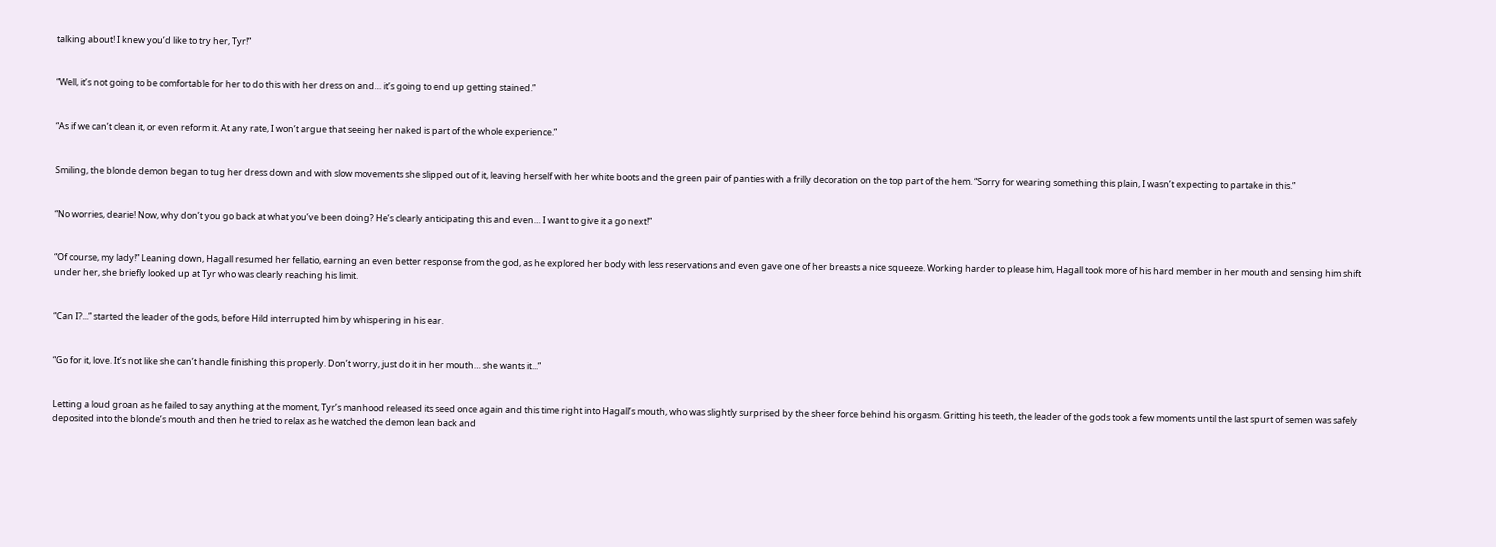talking about! I knew you’d like to try her, Tyr!”


“Well, it’s not going to be comfortable for her to do this with her dress on and… it’s going to end up getting stained.”


“As if we can’t clean it, or even reform it. At any rate, I won’t argue that seeing her naked is part of the whole experience.”


Smiling, the blonde demon began to tug her dress down and with slow movements she slipped out of it, leaving herself with her white boots and the green pair of panties with a frilly decoration on the top part of the hem. “Sorry for wearing something this plain, I wasn’t expecting to partake in this.”


“No worries, dearie! Now, why don’t you go back at what you’ve been doing? He’s clearly anticipating this and even… I want to give it a go next!”


“Of course, my lady!” Leaning down, Hagall resumed her fellatio, earning an even better response from the god, as he explored her body with less reservations and even gave one of her breasts a nice squeeze. Working harder to please him, Hagall took more of his hard member in her mouth and sensing him shift under her, she briefly looked up at Tyr who was clearly reaching his limit.


“Can I?...” started the leader of the gods, before Hild interrupted him by whispering in his ear.


“Go for it, love. It’s not like she can’t handle finishing this properly. Don’t worry, just do it in her mouth… she wants it...”


Letting a loud groan as he failed to say anything at the moment, Tyr’s manhood released its seed once again and this time right into Hagall’s mouth, who was slightly surprised by the sheer force behind his orgasm. Gritting his teeth, the leader of the gods took a few moments until the last spurt of semen was safely deposited into the blonde’s mouth and then he tried to relax as he watched the demon lean back and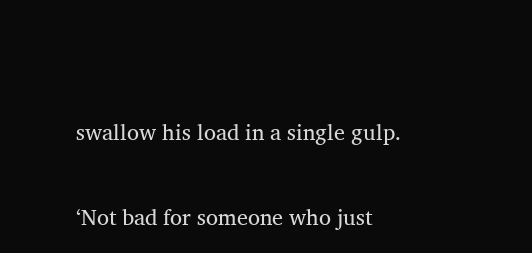swallow his load in a single gulp.


‘Not bad for someone who just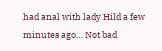had anal with lady Hild a few minutes ago… Not bad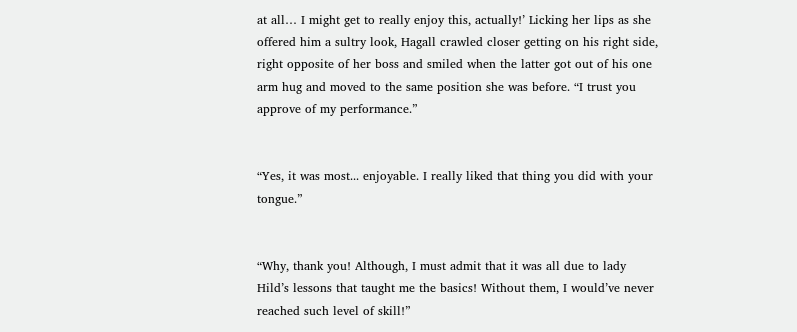at all… I might get to really enjoy this, actually!’ Licking her lips as she offered him a sultry look, Hagall crawled closer getting on his right side, right opposite of her boss and smiled when the latter got out of his one arm hug and moved to the same position she was before. “I trust you approve of my performance.”


“Yes, it was most... enjoyable. I really liked that thing you did with your tongue.”


“Why, thank you! Although, I must admit that it was all due to lady Hild’s lessons that taught me the basics! Without them, I would’ve never reached such level of skill!”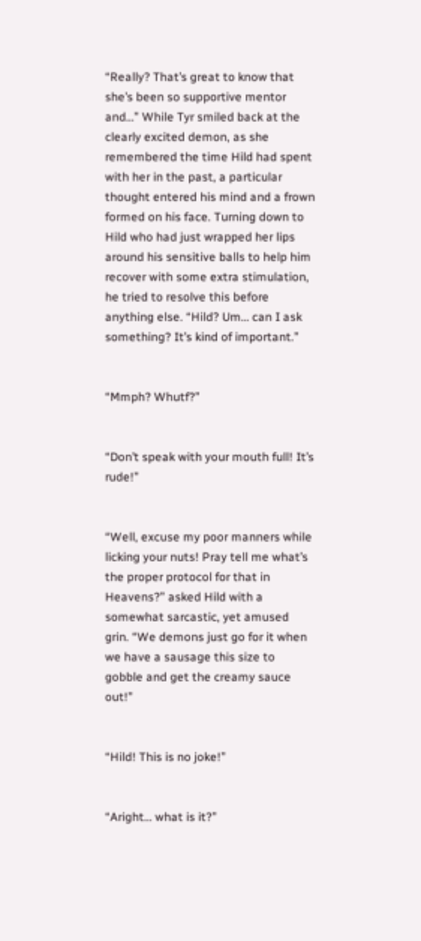“Really? That’s great to know that she’s been so supportive mentor and…” While Tyr smiled back at the clearly excited demon, as she remembered the time Hild had spent with her in the past, a particular thought entered his mind and a frown formed on his face. Turning down to Hild who had just wrapped her lips around his sensitive balls to help him recover with some extra stimulation, he tried to resolve this before anything else. “Hild? Um… can I ask something? It’s kind of important.”


“Mmph? Whutf?”


“Don’t speak with your mouth full! It’s rude!”


“Well, excuse my poor manners while licking your nuts! Pray tell me what’s the proper protocol for that in Heavens?” asked Hild with a somewhat sarcastic, yet amused grin. “We demons just go for it when we have a sausage this size to gobble and get the creamy sauce out!”


“Hild! This is no joke!”


“Aright… what is it?”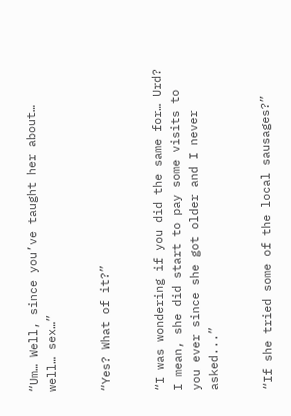“Um… Well, since you’ve taught her about… well… sex…”


“Yes? What of it?”


“I was wondering if you did the same for… Urd? I mean, she did start to pay some visits to you ever since she got older and I never asked...”


“If she tried some of the local sausages?”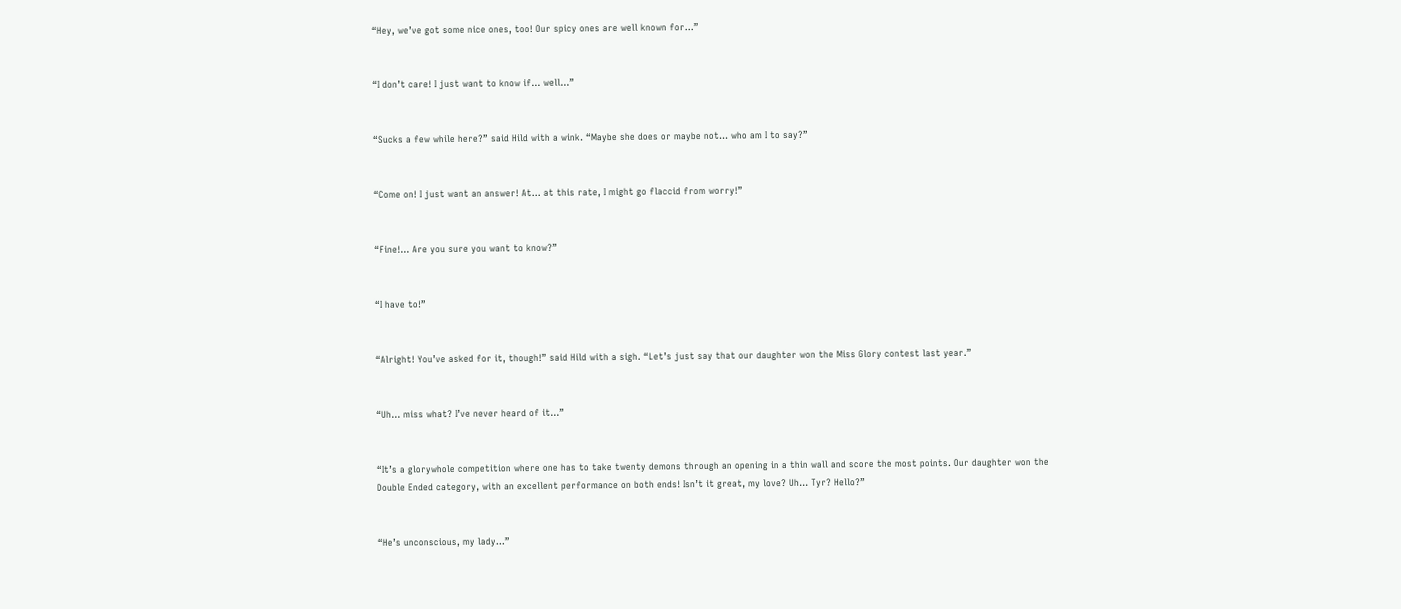“Hey, we’ve got some nice ones, too! Our spicy ones are well known for…”


“I don’t care! I just want to know if… well…”


“Sucks a few while here?” said Hild with a wink. “Maybe she does or maybe not… who am I to say?”


“Come on! I just want an answer! At… at this rate, I might go flaccid from worry!”


“Fine!... Are you sure you want to know?”


“I have to!”


“Alright! You’ve asked for it, though!” said Hild with a sigh. “Let’s just say that our daughter won the Miss Glory contest last year.”


“Uh… miss what? I’ve never heard of it...”


“It’s a glorywhole competition where one has to take twenty demons through an opening in a thin wall and score the most points. Our daughter won the Double Ended category, with an excellent performance on both ends! Isn’t it great, my love? Uh… Tyr? Hello?”


“He’s unconscious, my lady…”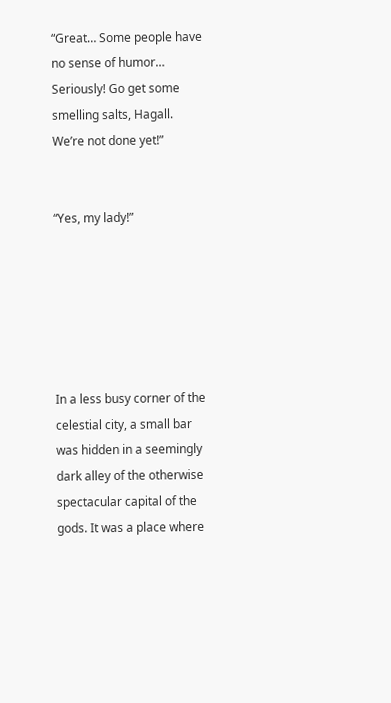“Great… Some people have no sense of humor… Seriously! Go get some smelling salts, Hagall. We’re not done yet!”


“Yes, my lady!”






In a less busy corner of the celestial city, a small bar was hidden in a seemingly dark alley of the otherwise spectacular capital of the gods. It was a place where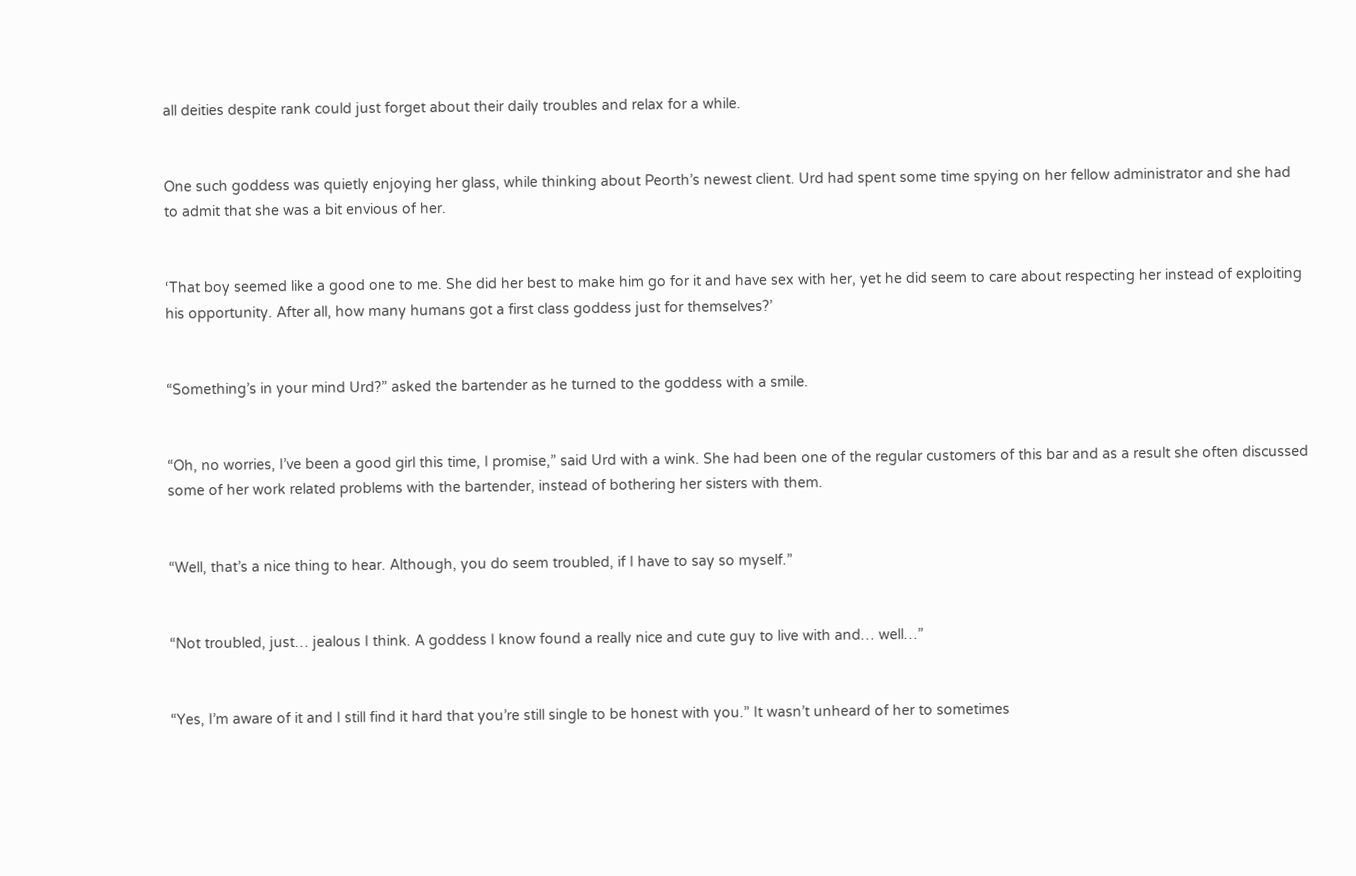all deities despite rank could just forget about their daily troubles and relax for a while.


One such goddess was quietly enjoying her glass, while thinking about Peorth’s newest client. Urd had spent some time spying on her fellow administrator and she had to admit that she was a bit envious of her.


‘That boy seemed like a good one to me. She did her best to make him go for it and have sex with her, yet he did seem to care about respecting her instead of exploiting his opportunity. After all, how many humans got a first class goddess just for themselves?’


“Something’s in your mind Urd?” asked the bartender as he turned to the goddess with a smile.


“Oh, no worries, I’ve been a good girl this time, I promise,” said Urd with a wink. She had been one of the regular customers of this bar and as a result she often discussed some of her work related problems with the bartender, instead of bothering her sisters with them.


“Well, that’s a nice thing to hear. Although, you do seem troubled, if I have to say so myself.”


“Not troubled, just… jealous I think. A goddess I know found a really nice and cute guy to live with and… well…”


“Yes, I’m aware of it and I still find it hard that you’re still single to be honest with you.” It wasn’t unheard of her to sometimes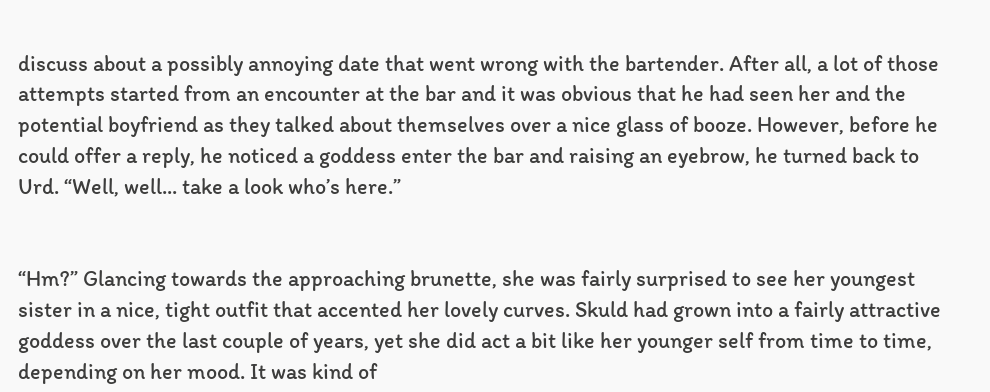discuss about a possibly annoying date that went wrong with the bartender. After all, a lot of those attempts started from an encounter at the bar and it was obvious that he had seen her and the potential boyfriend as they talked about themselves over a nice glass of booze. However, before he could offer a reply, he noticed a goddess enter the bar and raising an eyebrow, he turned back to Urd. “Well, well... take a look who’s here.”


“Hm?” Glancing towards the approaching brunette, she was fairly surprised to see her youngest sister in a nice, tight outfit that accented her lovely curves. Skuld had grown into a fairly attractive goddess over the last couple of years, yet she did act a bit like her younger self from time to time, depending on her mood. It was kind of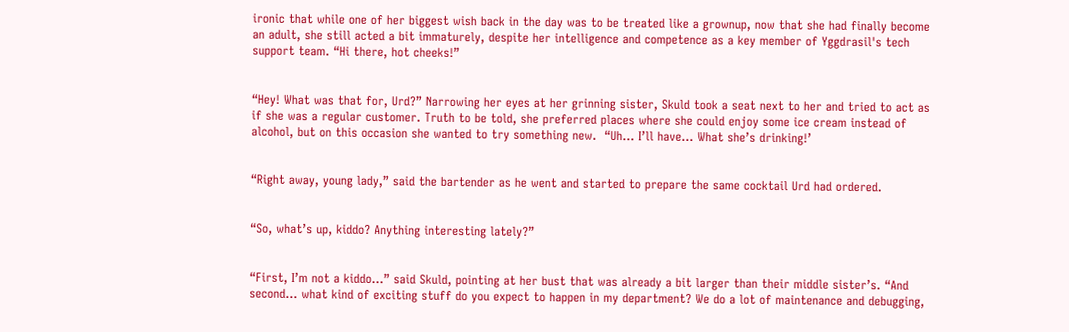ironic that while one of her biggest wish back in the day was to be treated like a grownup, now that she had finally become an adult, she still acted a bit immaturely, despite her intelligence and competence as a key member of Yggdrasil's tech support team. “Hi there, hot cheeks!”


“Hey! What was that for, Urd?” Narrowing her eyes at her grinning sister, Skuld took a seat next to her and tried to act as if she was a regular customer. Truth to be told, she preferred places where she could enjoy some ice cream instead of alcohol, but on this occasion she wanted to try something new.  “Uh… I’ll have… What she’s drinking!’


“Right away, young lady,” said the bartender as he went and started to prepare the same cocktail Urd had ordered.


“So, what’s up, kiddo? Anything interesting lately?”


“First, I’m not a kiddo…” said Skuld, pointing at her bust that was already a bit larger than their middle sister’s. “And second… what kind of exciting stuff do you expect to happen in my department? We do a lot of maintenance and debugging,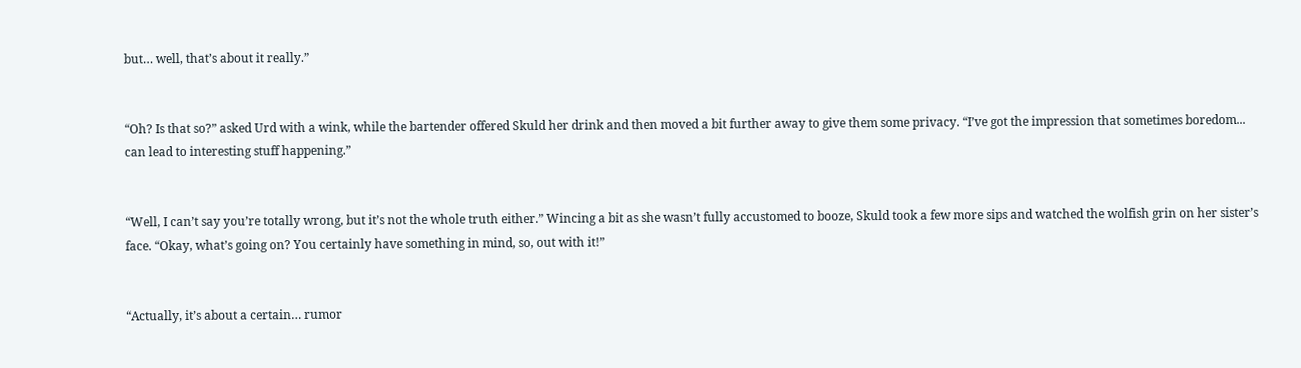but… well, that’s about it really.”


“Oh? Is that so?” asked Urd with a wink, while the bartender offered Skuld her drink and then moved a bit further away to give them some privacy. “I’ve got the impression that sometimes boredom... can lead to interesting stuff happening.”


“Well, I can’t say you’re totally wrong, but it’s not the whole truth either.” Wincing a bit as she wasn’t fully accustomed to booze, Skuld took a few more sips and watched the wolfish grin on her sister’s face. “Okay, what’s going on? You certainly have something in mind, so, out with it!”


“Actually, it’s about a certain… rumor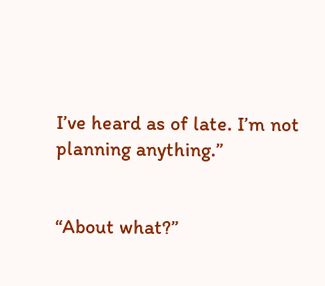I’ve heard as of late. I’m not planning anything.”


“About what?”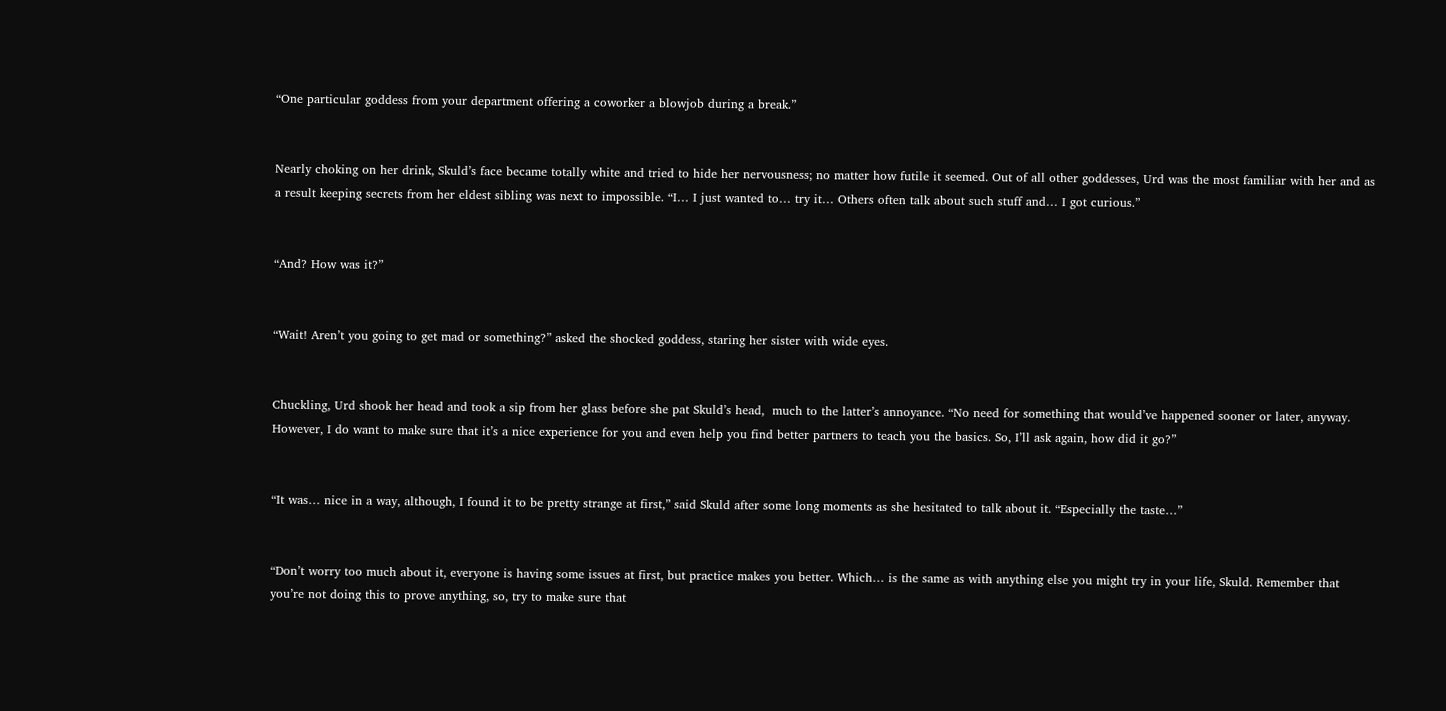“One particular goddess from your department offering a coworker a blowjob during a break.”


Nearly choking on her drink, Skuld’s face became totally white and tried to hide her nervousness; no matter how futile it seemed. Out of all other goddesses, Urd was the most familiar with her and as a result keeping secrets from her eldest sibling was next to impossible. “I… I just wanted to… try it… Others often talk about such stuff and… I got curious.”


“And? How was it?”


“Wait! Aren’t you going to get mad or something?” asked the shocked goddess, staring her sister with wide eyes.


Chuckling, Urd shook her head and took a sip from her glass before she pat Skuld’s head,  much to the latter’s annoyance. “No need for something that would’ve happened sooner or later, anyway. However, I do want to make sure that it’s a nice experience for you and even help you find better partners to teach you the basics. So, I’ll ask again, how did it go?”


“It was… nice in a way, although, I found it to be pretty strange at first,” said Skuld after some long moments as she hesitated to talk about it. “Especially the taste…”


“Don’t worry too much about it, everyone is having some issues at first, but practice makes you better. Which… is the same as with anything else you might try in your life, Skuld. Remember that you’re not doing this to prove anything, so, try to make sure that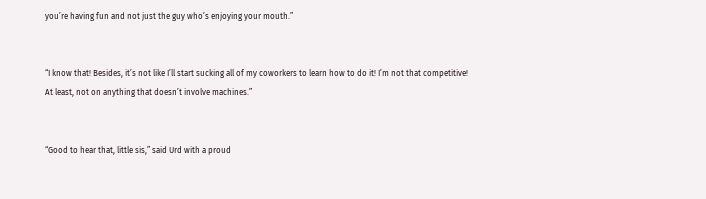you’re having fun and not just the guy who’s enjoying your mouth.”


“I know that! Besides, it’s not like I’ll start sucking all of my coworkers to learn how to do it! I’m not that competitive! At least, not on anything that doesn’t involve machines.”


“Good to hear that, little sis,” said Urd with a proud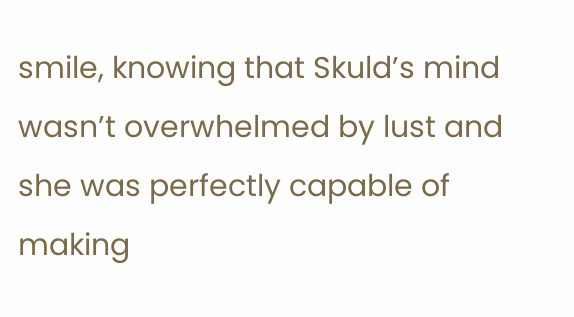smile, knowing that Skuld’s mind wasn’t overwhelmed by lust and she was perfectly capable of making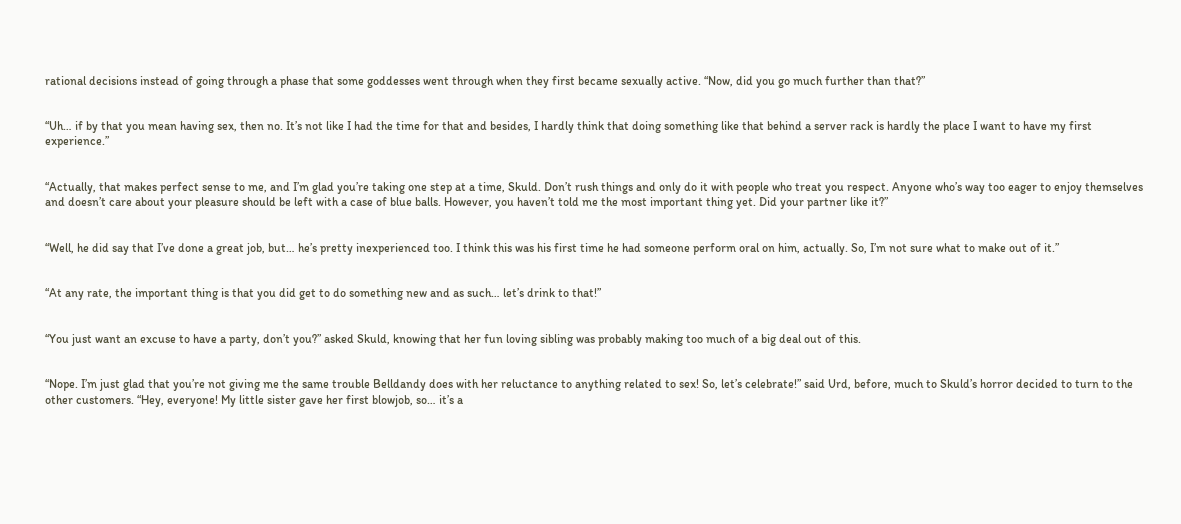rational decisions instead of going through a phase that some goddesses went through when they first became sexually active. “Now, did you go much further than that?”


“Uh… if by that you mean having sex, then no. It’s not like I had the time for that and besides, I hardly think that doing something like that behind a server rack is hardly the place I want to have my first experience.”


“Actually, that makes perfect sense to me, and I’m glad you’re taking one step at a time, Skuld. Don’t rush things and only do it with people who treat you respect. Anyone who’s way too eager to enjoy themselves and doesn’t care about your pleasure should be left with a case of blue balls. However, you haven’t told me the most important thing yet. Did your partner like it?”


“Well, he did say that I’ve done a great job, but… he’s pretty inexperienced too. I think this was his first time he had someone perform oral on him, actually. So, I’m not sure what to make out of it.”


“At any rate, the important thing is that you did get to do something new and as such… let’s drink to that!”


“You just want an excuse to have a party, don’t you?” asked Skuld, knowing that her fun loving sibling was probably making too much of a big deal out of this.


“Nope. I’m just glad that you’re not giving me the same trouble Belldandy does with her reluctance to anything related to sex! So, let’s celebrate!” said Urd, before, much to Skuld’s horror decided to turn to the other customers. “Hey, everyone! My little sister gave her first blowjob, so… it’s a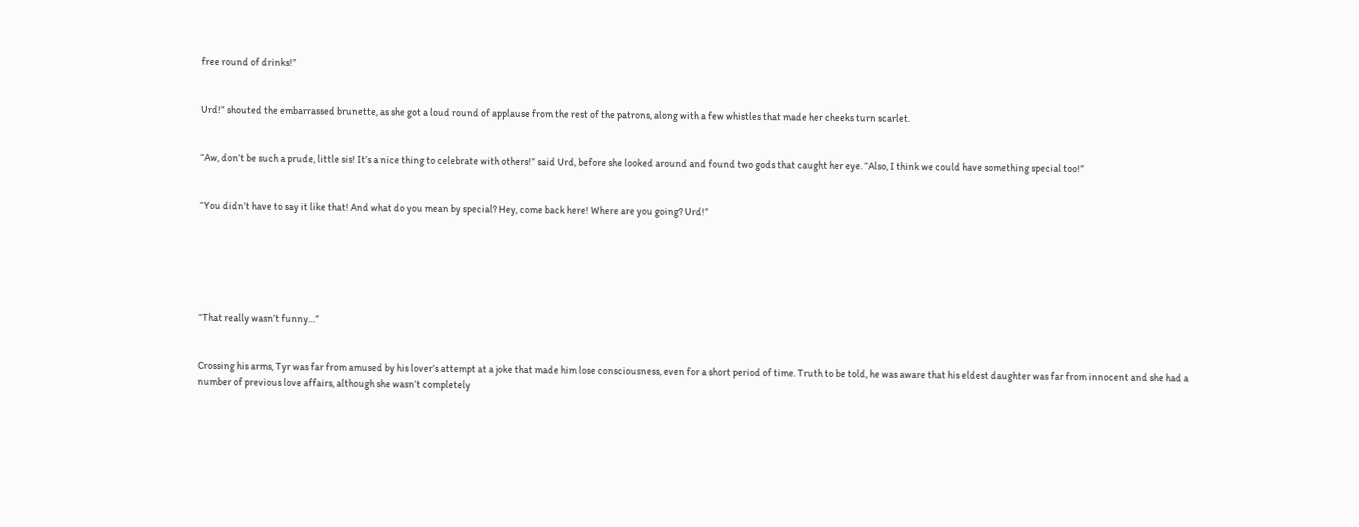free round of drinks!”


Urd!” shouted the embarrassed brunette, as she got a loud round of applause from the rest of the patrons, along with a few whistles that made her cheeks turn scarlet.


“Aw, don’t be such a prude, little sis! It’s a nice thing to celebrate with others!” said Urd, before she looked around and found two gods that caught her eye. “Also, I think we could have something special too!”


“You didn’t have to say it like that! And what do you mean by special? Hey, come back here! Where are you going? Urd!”






“That really wasn’t funny…”


Crossing his arms, Tyr was far from amused by his lover’s attempt at a joke that made him lose consciousness, even for a short period of time. Truth to be told, he was aware that his eldest daughter was far from innocent and she had a number of previous love affairs, although she wasn’t completely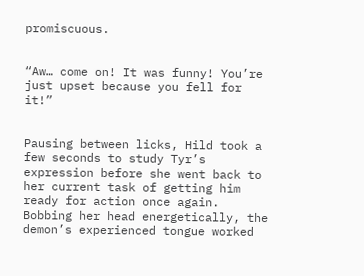promiscuous.


“Aw… come on! It was funny! You’re just upset because you fell for it!”


Pausing between licks, Hild took a few seconds to study Tyr’s expression before she went back to her current task of getting him ready for action once again. Bobbing her head energetically, the demon’s experienced tongue worked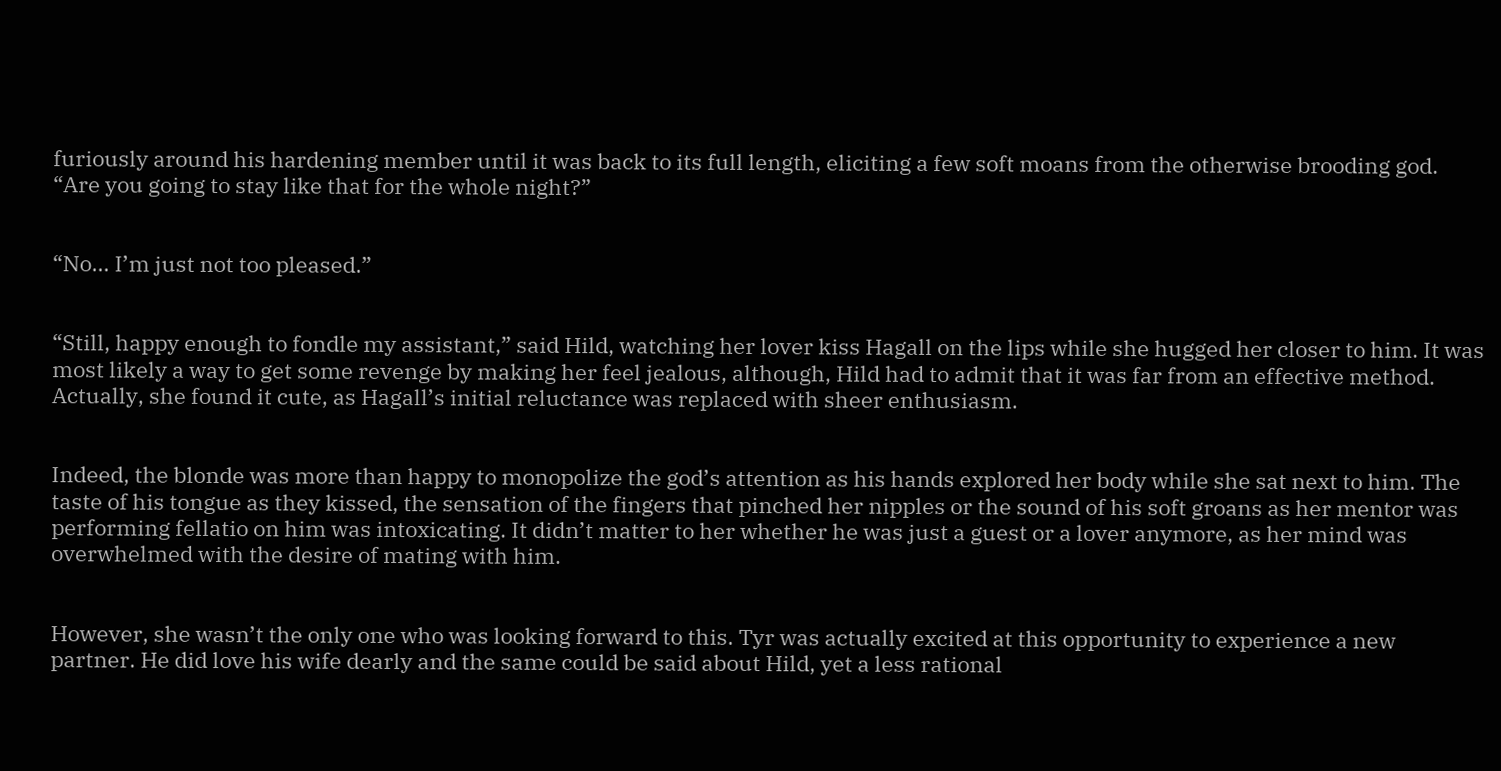furiously around his hardening member until it was back to its full length, eliciting a few soft moans from the otherwise brooding god. “Are you going to stay like that for the whole night?”


“No… I’m just not too pleased.”


“Still, happy enough to fondle my assistant,” said Hild, watching her lover kiss Hagall on the lips while she hugged her closer to him. It was most likely a way to get some revenge by making her feel jealous, although, Hild had to admit that it was far from an effective method. Actually, she found it cute, as Hagall’s initial reluctance was replaced with sheer enthusiasm.


Indeed, the blonde was more than happy to monopolize the god’s attention as his hands explored her body while she sat next to him. The taste of his tongue as they kissed, the sensation of the fingers that pinched her nipples or the sound of his soft groans as her mentor was performing fellatio on him was intoxicating. It didn’t matter to her whether he was just a guest or a lover anymore, as her mind was overwhelmed with the desire of mating with him.


However, she wasn’t the only one who was looking forward to this. Tyr was actually excited at this opportunity to experience a new partner. He did love his wife dearly and the same could be said about Hild, yet a less rational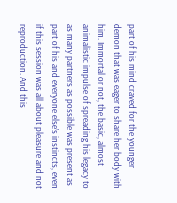part of his mind craved for the younger demon that was eager to share her body with him. Immortal or not, the basic, almost animalistic impulse of spreading his legacy to as many partners as possible was present as part of his and everyone else’s instincts, even if this session was all about pleasure and not reproduction. And this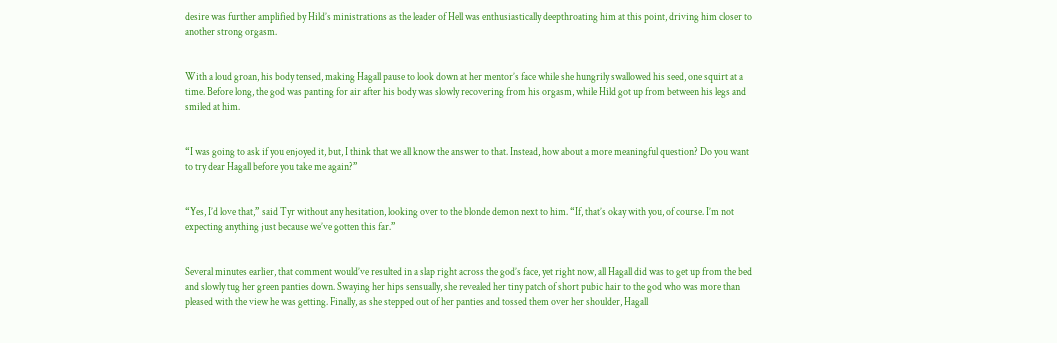desire was further amplified by Hild’s ministrations as the leader of Hell was enthusiastically deepthroating him at this point, driving him closer to another strong orgasm.


With a loud groan, his body tensed, making Hagall pause to look down at her mentor’s face while she hungrily swallowed his seed, one squirt at a time. Before long, the god was panting for air after his body was slowly recovering from his orgasm, while Hild got up from between his legs and smiled at him.


“I was going to ask if you enjoyed it, but, I think that we all know the answer to that. Instead, how about a more meaningful question? Do you want to try dear Hagall before you take me again?”


“Yes, I’d love that,” said Tyr without any hesitation, looking over to the blonde demon next to him. “If, that’s okay with you, of course. I’m not expecting anything just because we’ve gotten this far.”


Several minutes earlier, that comment would’ve resulted in a slap right across the god’s face, yet right now, all Hagall did was to get up from the bed and slowly tug her green panties down. Swaying her hips sensually, she revealed her tiny patch of short pubic hair to the god who was more than pleased with the view he was getting. Finally, as she stepped out of her panties and tossed them over her shoulder, Hagall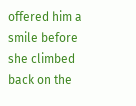offered him a smile before she climbed back on the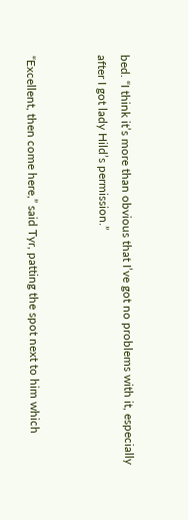bed. “I think it’s more than obvious that I’ve got no problems with it, especially after I got lady Hild’s permission.”


“Excellent, then come here,” said Tyr, patting the spot next to him which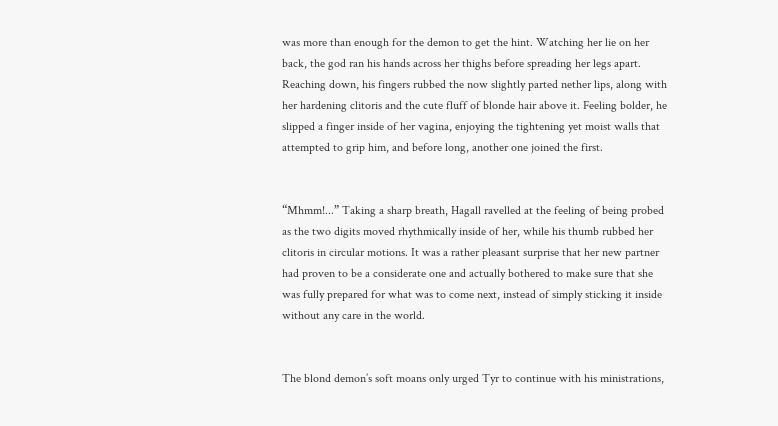was more than enough for the demon to get the hint. Watching her lie on her back, the god ran his hands across her thighs before spreading her legs apart. Reaching down, his fingers rubbed the now slightly parted nether lips, along with her hardening clitoris and the cute fluff of blonde hair above it. Feeling bolder, he slipped a finger inside of her vagina, enjoying the tightening yet moist walls that attempted to grip him, and before long, another one joined the first.


“Mhmm!...” Taking a sharp breath, Hagall ravelled at the feeling of being probed as the two digits moved rhythmically inside of her, while his thumb rubbed her clitoris in circular motions. It was a rather pleasant surprise that her new partner had proven to be a considerate one and actually bothered to make sure that she was fully prepared for what was to come next, instead of simply sticking it inside without any care in the world.


The blond demon’s soft moans only urged Tyr to continue with his ministrations,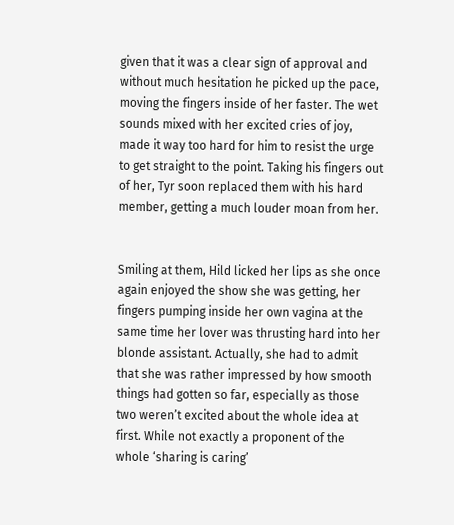given that it was a clear sign of approval and without much hesitation he picked up the pace, moving the fingers inside of her faster. The wet sounds mixed with her excited cries of joy, made it way too hard for him to resist the urge to get straight to the point. Taking his fingers out of her, Tyr soon replaced them with his hard member, getting a much louder moan from her.


Smiling at them, Hild licked her lips as she once again enjoyed the show she was getting, her fingers pumping inside her own vagina at the same time her lover was thrusting hard into her blonde assistant. Actually, she had to admit that she was rather impressed by how smooth things had gotten so far, especially as those two weren’t excited about the whole idea at first. While not exactly a proponent of the whole ‘sharing is caring’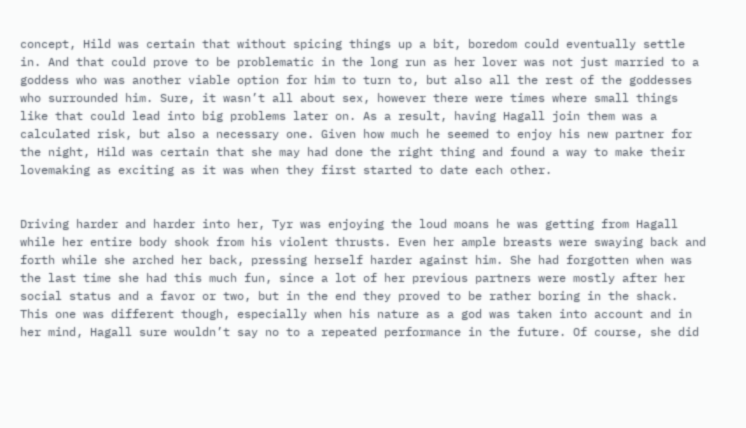concept, Hild was certain that without spicing things up a bit, boredom could eventually settle in. And that could prove to be problematic in the long run as her lover was not just married to a goddess who was another viable option for him to turn to, but also all the rest of the goddesses who surrounded him. Sure, it wasn’t all about sex, however there were times where small things like that could lead into big problems later on. As a result, having Hagall join them was a calculated risk, but also a necessary one. Given how much he seemed to enjoy his new partner for the night, Hild was certain that she may had done the right thing and found a way to make their lovemaking as exciting as it was when they first started to date each other.


Driving harder and harder into her, Tyr was enjoying the loud moans he was getting from Hagall while her entire body shook from his violent thrusts. Even her ample breasts were swaying back and forth while she arched her back, pressing herself harder against him. She had forgotten when was the last time she had this much fun, since a lot of her previous partners were mostly after her social status and a favor or two, but in the end they proved to be rather boring in the shack. This one was different though, especially when his nature as a god was taken into account and in her mind, Hagall sure wouldn’t say no to a repeated performance in the future. Of course, she did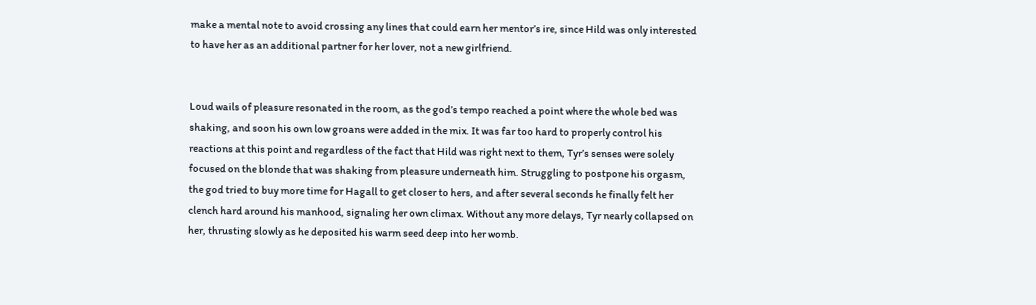make a mental note to avoid crossing any lines that could earn her mentor’s ire, since Hild was only interested to have her as an additional partner for her lover, not a new girlfriend.


Loud wails of pleasure resonated in the room, as the god’s tempo reached a point where the whole bed was shaking, and soon his own low groans were added in the mix. It was far too hard to properly control his reactions at this point and regardless of the fact that Hild was right next to them, Tyr’s senses were solely focused on the blonde that was shaking from pleasure underneath him. Struggling to postpone his orgasm, the god tried to buy more time for Hagall to get closer to hers, and after several seconds he finally felt her clench hard around his manhood, signaling her own climax. Without any more delays, Tyr nearly collapsed on her, thrusting slowly as he deposited his warm seed deep into her womb.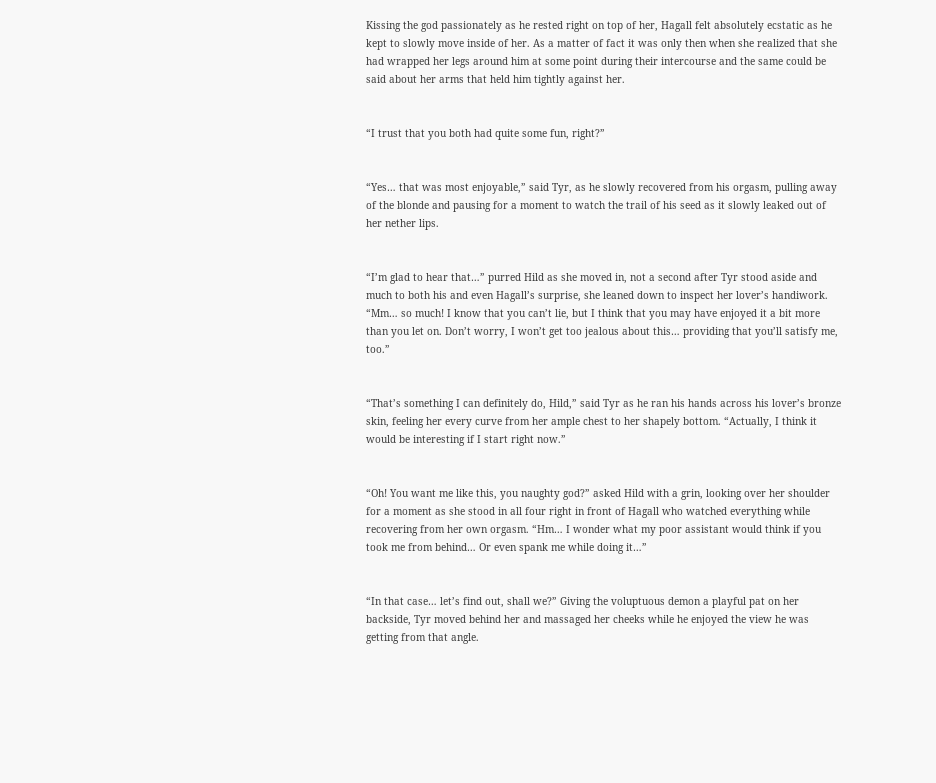Kissing the god passionately as he rested right on top of her, Hagall felt absolutely ecstatic as he kept to slowly move inside of her. As a matter of fact it was only then when she realized that she had wrapped her legs around him at some point during their intercourse and the same could be said about her arms that held him tightly against her.


“I trust that you both had quite some fun, right?”


“Yes… that was most enjoyable,” said Tyr, as he slowly recovered from his orgasm, pulling away of the blonde and pausing for a moment to watch the trail of his seed as it slowly leaked out of her nether lips.


“I’m glad to hear that…” purred Hild as she moved in, not a second after Tyr stood aside and much to both his and even Hagall’s surprise, she leaned down to inspect her lover’s handiwork. “Mm… so much! I know that you can’t lie, but I think that you may have enjoyed it a bit more than you let on. Don’t worry, I won’t get too jealous about this… providing that you’ll satisfy me, too.”


“That’s something I can definitely do, Hild,” said Tyr as he ran his hands across his lover’s bronze skin, feeling her every curve from her ample chest to her shapely bottom. “Actually, I think it would be interesting if I start right now.”


“Oh! You want me like this, you naughty god?” asked Hild with a grin, looking over her shoulder for a moment as she stood in all four right in front of Hagall who watched everything while recovering from her own orgasm. “Hm… I wonder what my poor assistant would think if you took me from behind… Or even spank me while doing it…”


“In that case… let’s find out, shall we?” Giving the voluptuous demon a playful pat on her backside, Tyr moved behind her and massaged her cheeks while he enjoyed the view he was getting from that angle.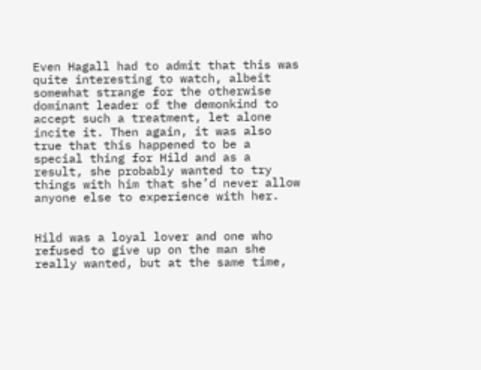Even Hagall had to admit that this was quite interesting to watch, albeit somewhat strange for the otherwise dominant leader of the demonkind to accept such a treatment, let alone incite it. Then again, it was also true that this happened to be a special thing for Hild and as a result, she probably wanted to try things with him that she’d never allow anyone else to experience with her.


Hild was a loyal lover and one who refused to give up on the man she really wanted, but at the same time,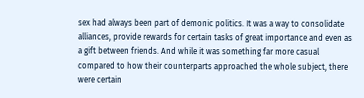sex had always been part of demonic politics. It was a way to consolidate alliances, provide rewards for certain tasks of great importance and even as a gift between friends. And while it was something far more casual compared to how their counterparts approached the whole subject, there were certain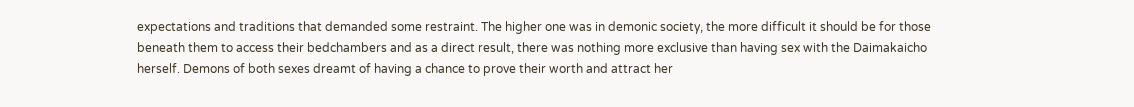expectations and traditions that demanded some restraint. The higher one was in demonic society, the more difficult it should be for those beneath them to access their bedchambers and as a direct result, there was nothing more exclusive than having sex with the Daimakaicho herself. Demons of both sexes dreamt of having a chance to prove their worth and attract her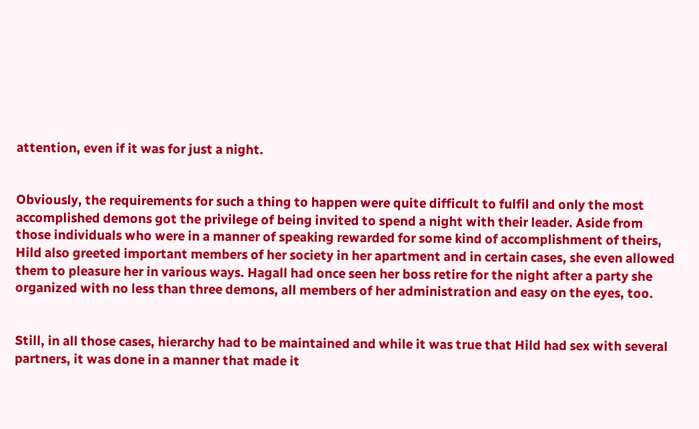attention, even if it was for just a night.


Obviously, the requirements for such a thing to happen were quite difficult to fulfil and only the most accomplished demons got the privilege of being invited to spend a night with their leader. Aside from those individuals who were in a manner of speaking rewarded for some kind of accomplishment of theirs, Hild also greeted important members of her society in her apartment and in certain cases, she even allowed them to pleasure her in various ways. Hagall had once seen her boss retire for the night after a party she organized with no less than three demons, all members of her administration and easy on the eyes, too.


Still, in all those cases, hierarchy had to be maintained and while it was true that Hild had sex with several partners, it was done in a manner that made it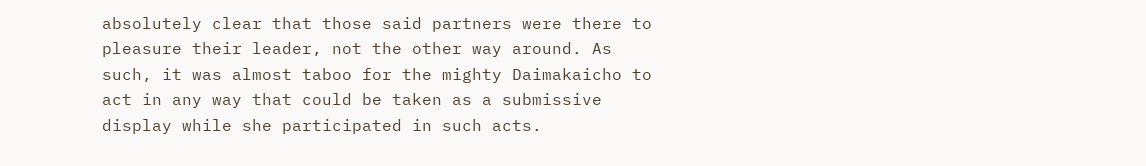absolutely clear that those said partners were there to pleasure their leader, not the other way around. As such, it was almost taboo for the mighty Daimakaicho to act in any way that could be taken as a submissive display while she participated in such acts.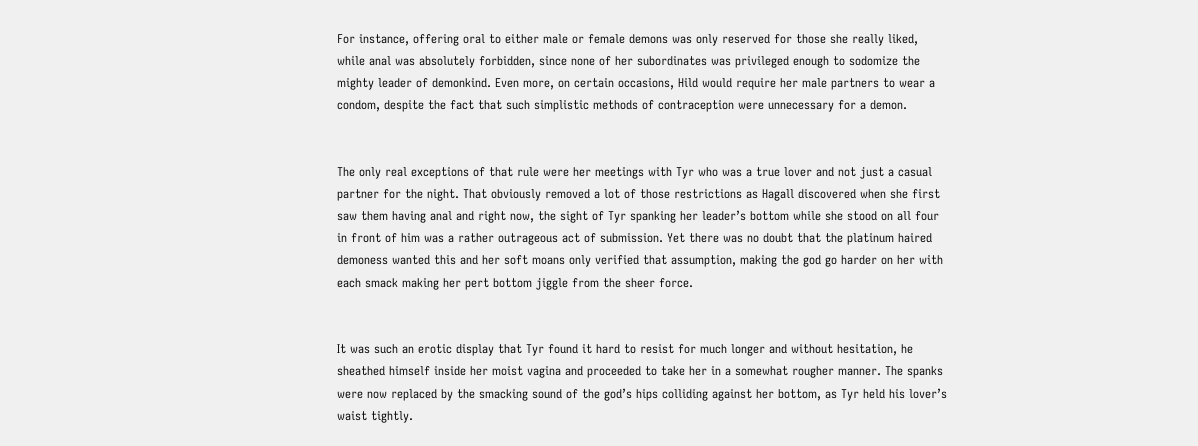For instance, offering oral to either male or female demons was only reserved for those she really liked, while anal was absolutely forbidden, since none of her subordinates was privileged enough to sodomize the mighty leader of demonkind. Even more, on certain occasions, Hild would require her male partners to wear a condom, despite the fact that such simplistic methods of contraception were unnecessary for a demon.


The only real exceptions of that rule were her meetings with Tyr who was a true lover and not just a casual partner for the night. That obviously removed a lot of those restrictions as Hagall discovered when she first saw them having anal and right now, the sight of Tyr spanking her leader’s bottom while she stood on all four in front of him was a rather outrageous act of submission. Yet there was no doubt that the platinum haired demoness wanted this and her soft moans only verified that assumption, making the god go harder on her with each smack making her pert bottom jiggle from the sheer force.


It was such an erotic display that Tyr found it hard to resist for much longer and without hesitation, he sheathed himself inside her moist vagina and proceeded to take her in a somewhat rougher manner. The spanks were now replaced by the smacking sound of the god’s hips colliding against her bottom, as Tyr held his lover’s waist tightly.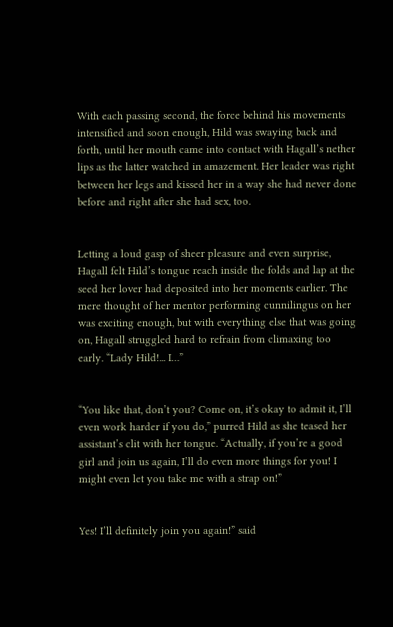With each passing second, the force behind his movements intensified and soon enough, Hild was swaying back and forth, until her mouth came into contact with Hagall’s nether lips as the latter watched in amazement. Her leader was right between her legs and kissed her in a way she had never done before and right after she had sex, too.


Letting a loud gasp of sheer pleasure and even surprise, Hagall felt Hild’s tongue reach inside the folds and lap at the seed her lover had deposited into her moments earlier. The mere thought of her mentor performing cunnilingus on her was exciting enough, but with everything else that was going on, Hagall struggled hard to refrain from climaxing too early. “Lady Hild!... I…”


“You like that, don’t you? Come on, it’s okay to admit it, I’ll even work harder if you do,” purred Hild as she teased her assistant’s clit with her tongue. “Actually, if you’re a good girl and join us again, I’ll do even more things for you! I might even let you take me with a strap on!”


Yes! I’ll definitely join you again!” said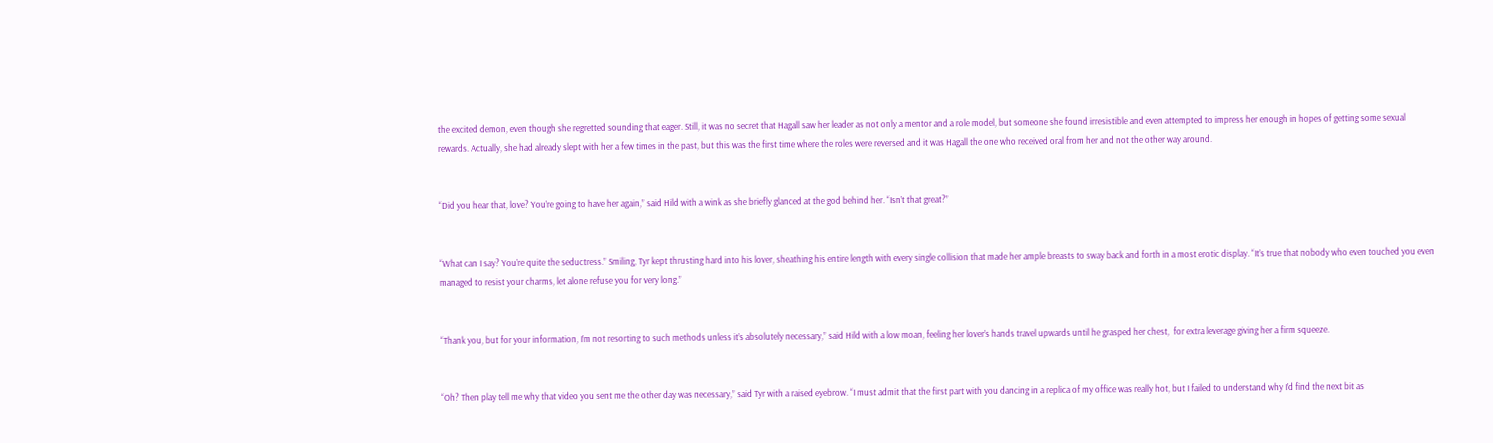the excited demon, even though she regretted sounding that eager. Still, it was no secret that Hagall saw her leader as not only a mentor and a role model, but someone she found irresistible and even attempted to impress her enough in hopes of getting some sexual rewards. Actually, she had already slept with her a few times in the past, but this was the first time where the roles were reversed and it was Hagall the one who received oral from her and not the other way around.


“Did you hear that, love? You’re going to have her again,” said Hild with a wink as she briefly glanced at the god behind her. “Isn’t that great?”


“What can I say? You’re quite the seductress.” Smiling, Tyr kept thrusting hard into his lover, sheathing his entire length with every single collision that made her ample breasts to sway back and forth in a most erotic display. “It’s true that nobody who even touched you even managed to resist your charms, let alone refuse you for very long.”


“Thank you, but for your information, I’m not resorting to such methods unless it’s absolutely necessary,” said Hild with a low moan, feeling her lover’s hands travel upwards until he grasped her chest,  for extra leverage giving her a firm squeeze.


“Oh? Then play tell me why that video you sent me the other day was necessary,” said Tyr with a raised eyebrow. “I must admit that the first part with you dancing in a replica of my office was really hot, but I failed to understand why I’d find the next bit as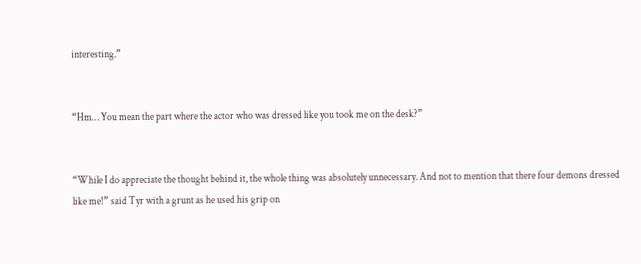interesting.”


“Hm… You mean the part where the actor who was dressed like you took me on the desk?”


“While I do appreciate the thought behind it, the whole thing was absolutely unnecessary. And not to mention that there four demons dressed like me!” said Tyr with a grunt as he used his grip on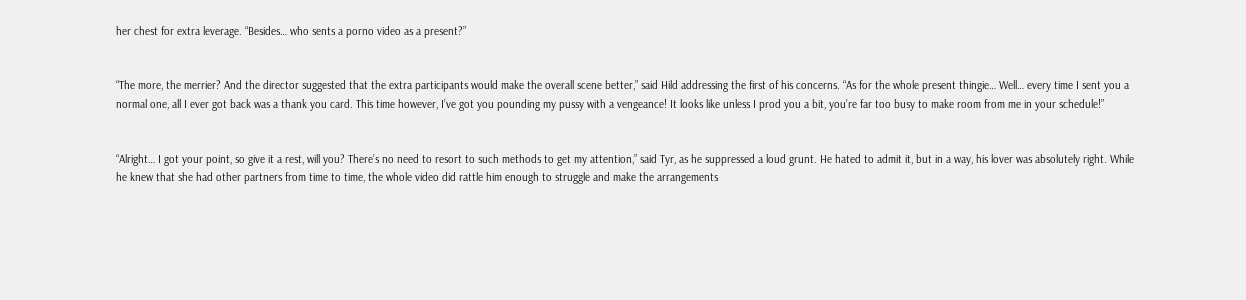her chest for extra leverage. “Besides… who sents a porno video as a present?”


“The more, the merrier? And the director suggested that the extra participants would make the overall scene better,” said Hild addressing the first of his concerns. “As for the whole present thingie… Well… every time I sent you a normal one, all I ever got back was a thank you card. This time however, I’ve got you pounding my pussy with a vengeance! It looks like unless I prod you a bit, you’re far too busy to make room from me in your schedule!”


“Alright… I got your point, so give it a rest, will you? There’s no need to resort to such methods to get my attention,” said Tyr, as he suppressed a loud grunt. He hated to admit it, but in a way, his lover was absolutely right. While he knew that she had other partners from time to time, the whole video did rattle him enough to struggle and make the arrangements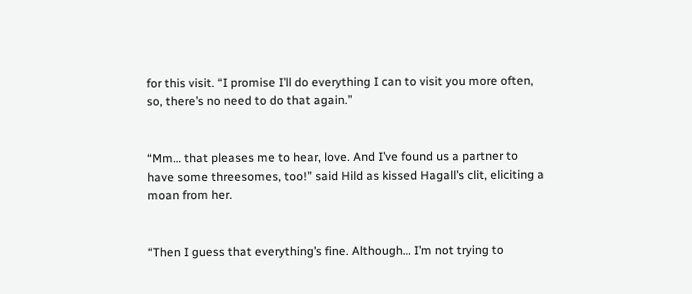for this visit. “I promise I’ll do everything I can to visit you more often, so, there’s no need to do that again.”


“Mm… that pleases me to hear, love. And I’ve found us a partner to have some threesomes, too!” said Hild as kissed Hagall’s clit, eliciting a moan from her.


“Then I guess that everything’s fine. Although… I’m not trying to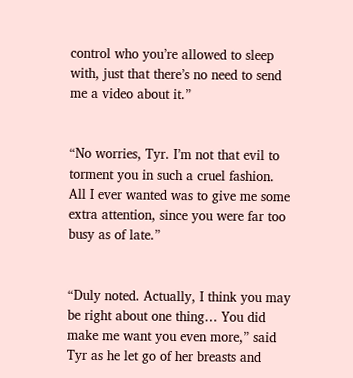control who you’re allowed to sleep with, just that there’s no need to send me a video about it.”


“No worries, Tyr. I’m not that evil to torment you in such a cruel fashion. All I ever wanted was to give me some extra attention, since you were far too busy as of late.”


“Duly noted. Actually, I think you may be right about one thing… You did make me want you even more,” said Tyr as he let go of her breasts and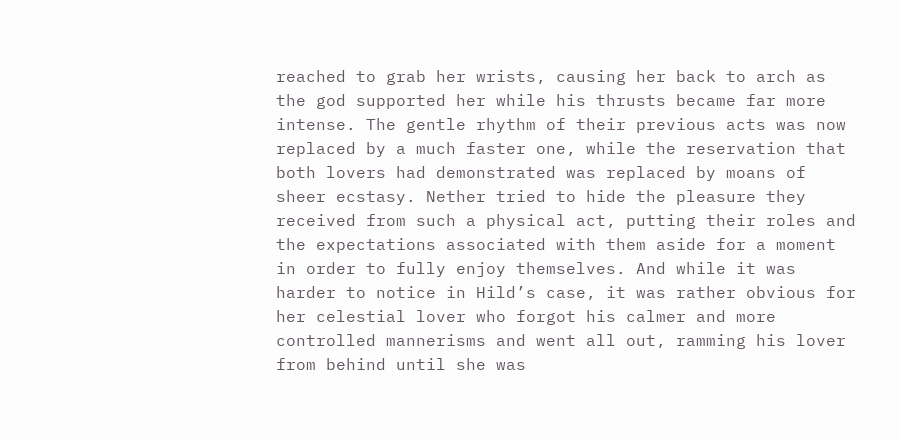reached to grab her wrists, causing her back to arch as the god supported her while his thrusts became far more intense. The gentle rhythm of their previous acts was now replaced by a much faster one, while the reservation that both lovers had demonstrated was replaced by moans of sheer ecstasy. Nether tried to hide the pleasure they received from such a physical act, putting their roles and the expectations associated with them aside for a moment in order to fully enjoy themselves. And while it was harder to notice in Hild’s case, it was rather obvious for her celestial lover who forgot his calmer and more controlled mannerisms and went all out, ramming his lover from behind until she was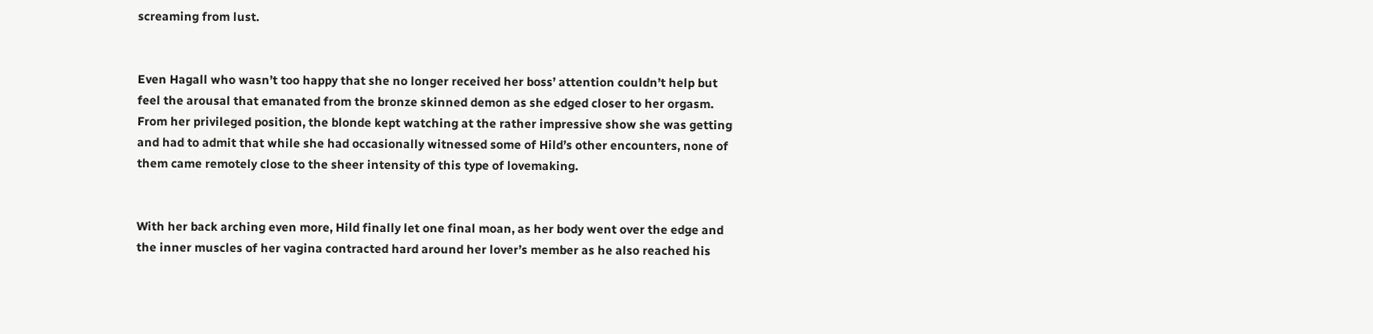screaming from lust.


Even Hagall who wasn’t too happy that she no longer received her boss’ attention couldn’t help but feel the arousal that emanated from the bronze skinned demon as she edged closer to her orgasm. From her privileged position, the blonde kept watching at the rather impressive show she was getting and had to admit that while she had occasionally witnessed some of Hild’s other encounters, none of them came remotely close to the sheer intensity of this type of lovemaking.


With her back arching even more, Hild finally let one final moan, as her body went over the edge and the inner muscles of her vagina contracted hard around her lover’s member as he also reached his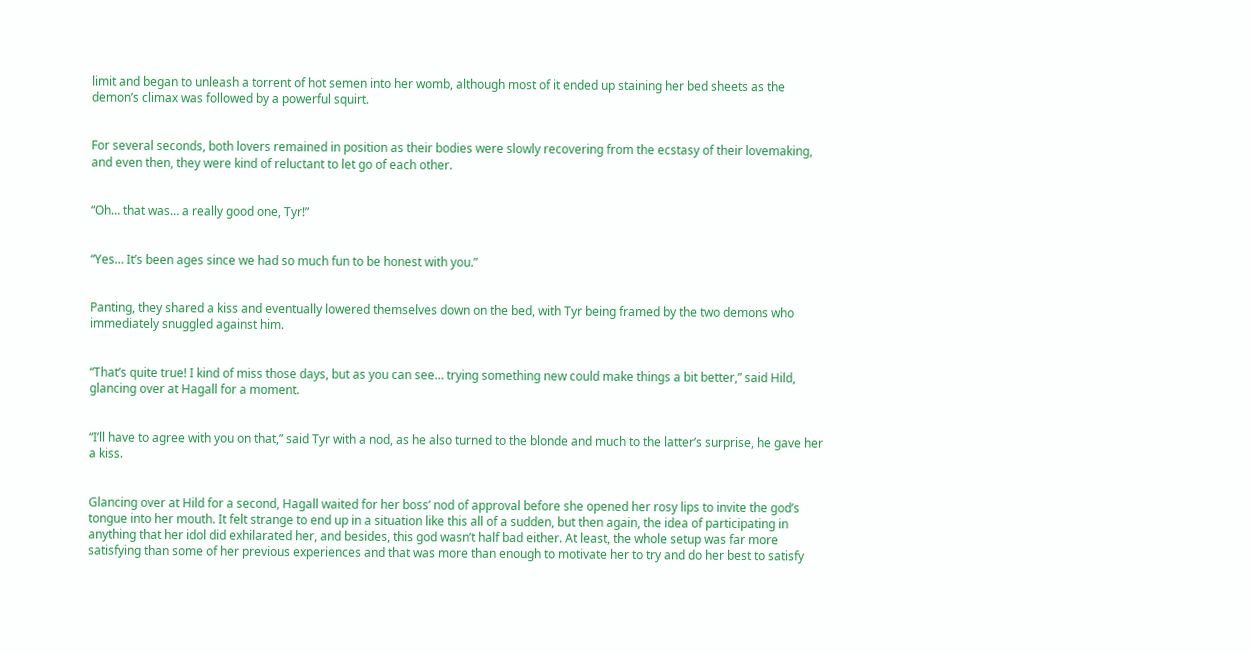limit and began to unleash a torrent of hot semen into her womb, although most of it ended up staining her bed sheets as the demon’s climax was followed by a powerful squirt.


For several seconds, both lovers remained in position as their bodies were slowly recovering from the ecstasy of their lovemaking, and even then, they were kind of reluctant to let go of each other.


“Oh… that was… a really good one, Tyr!”


“Yes… It’s been ages since we had so much fun to be honest with you.”


Panting, they shared a kiss and eventually lowered themselves down on the bed, with Tyr being framed by the two demons who immediately snuggled against him.


“That’s quite true! I kind of miss those days, but as you can see… trying something new could make things a bit better,” said Hild, glancing over at Hagall for a moment.


“I’ll have to agree with you on that,” said Tyr with a nod, as he also turned to the blonde and much to the latter’s surprise, he gave her a kiss.


Glancing over at Hild for a second, Hagall waited for her boss’ nod of approval before she opened her rosy lips to invite the god’s tongue into her mouth. It felt strange to end up in a situation like this all of a sudden, but then again, the idea of participating in anything that her idol did exhilarated her, and besides, this god wasn’t half bad either. At least, the whole setup was far more satisfying than some of her previous experiences and that was more than enough to motivate her to try and do her best to satisfy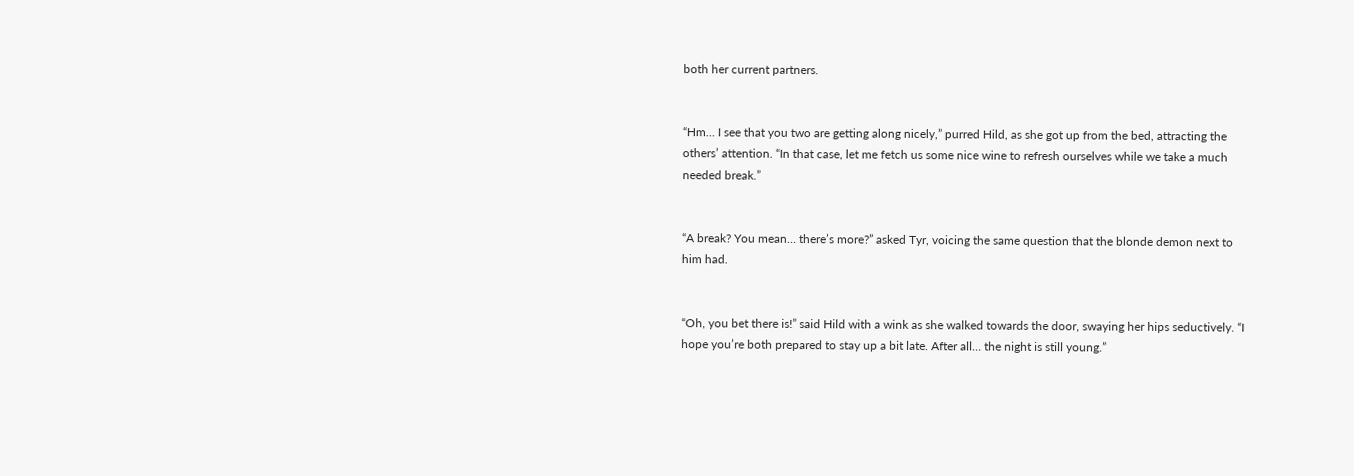both her current partners.


“Hm… I see that you two are getting along nicely,” purred Hild, as she got up from the bed, attracting the others’ attention. “In that case, let me fetch us some nice wine to refresh ourselves while we take a much needed break.”


“A break? You mean… there’s more?” asked Tyr, voicing the same question that the blonde demon next to him had.


“Oh, you bet there is!” said Hild with a wink as she walked towards the door, swaying her hips seductively. “I hope you’re both prepared to stay up a bit late. After all… the night is still young.”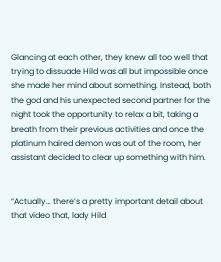Glancing at each other, they knew all too well that trying to dissuade Hild was all but impossible once she made her mind about something. Instead, both the god and his unexpected second partner for the night took the opportunity to relax a bit, taking a breath from their previous activities and once the platinum haired demon was out of the room, her assistant decided to clear up something with him.


“Actually… there’s a pretty important detail about that video that, lady Hild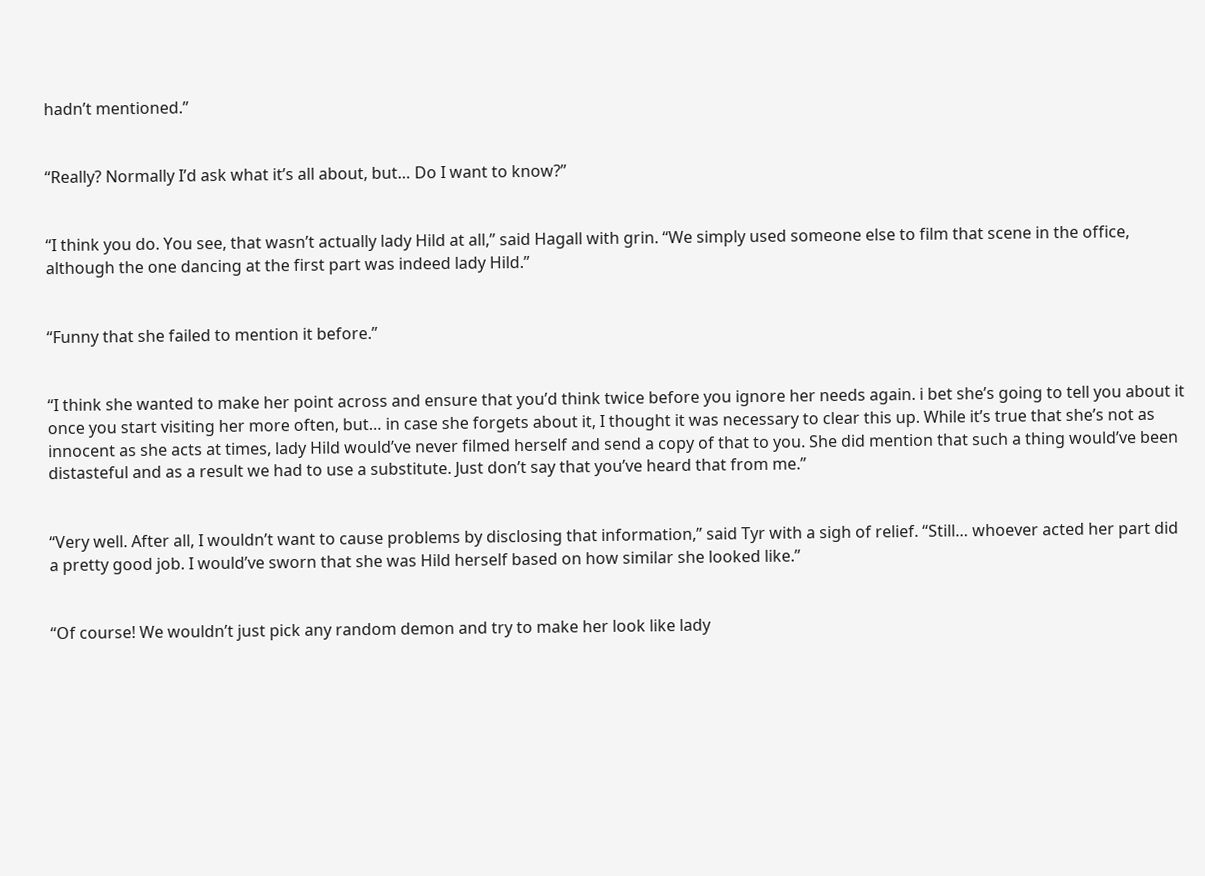hadn’t mentioned.”


“Really? Normally I’d ask what it’s all about, but… Do I want to know?”


“I think you do. You see, that wasn’t actually lady Hild at all,” said Hagall with grin. “We simply used someone else to film that scene in the office, although the one dancing at the first part was indeed lady Hild.”


“Funny that she failed to mention it before.”


“I think she wanted to make her point across and ensure that you’d think twice before you ignore her needs again. i bet she’s going to tell you about it once you start visiting her more often, but… in case she forgets about it, I thought it was necessary to clear this up. While it’s true that she’s not as innocent as she acts at times, lady Hild would’ve never filmed herself and send a copy of that to you. She did mention that such a thing would’ve been distasteful and as a result we had to use a substitute. Just don’t say that you’ve heard that from me.”


“Very well. After all, I wouldn’t want to cause problems by disclosing that information,” said Tyr with a sigh of relief. “Still… whoever acted her part did a pretty good job. I would’ve sworn that she was Hild herself based on how similar she looked like.”


“Of course! We wouldn’t just pick any random demon and try to make her look like lady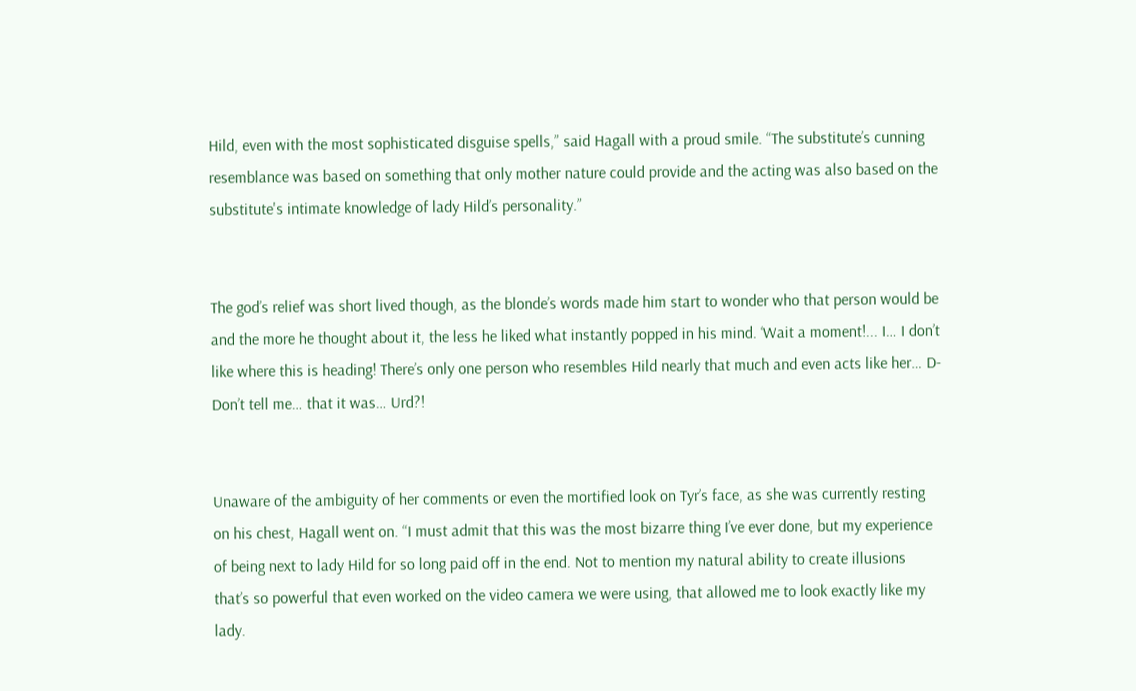Hild, even with the most sophisticated disguise spells,” said Hagall with a proud smile. “The substitute’s cunning resemblance was based on something that only mother nature could provide and the acting was also based on the substitute's intimate knowledge of lady Hild’s personality.”


The god’s relief was short lived though, as the blonde’s words made him start to wonder who that person would be and the more he thought about it, the less he liked what instantly popped in his mind. ‘Wait a moment!... I… I don’t like where this is heading! There’s only one person who resembles Hild nearly that much and even acts like her… D-Don’t tell me… that it was… Urd?!


Unaware of the ambiguity of her comments or even the mortified look on Tyr’s face, as she was currently resting on his chest, Hagall went on. “I must admit that this was the most bizarre thing I’ve ever done, but my experience of being next to lady Hild for so long paid off in the end. Not to mention my natural ability to create illusions that’s so powerful that even worked on the video camera we were using, that allowed me to look exactly like my lady.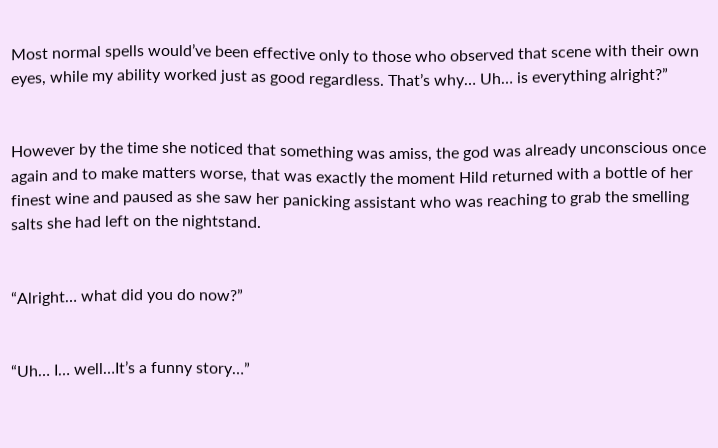Most normal spells would’ve been effective only to those who observed that scene with their own eyes, while my ability worked just as good regardless. That’s why… Uh… is everything alright?”


However by the time she noticed that something was amiss, the god was already unconscious once again and to make matters worse, that was exactly the moment Hild returned with a bottle of her finest wine and paused as she saw her panicking assistant who was reaching to grab the smelling salts she had left on the nightstand.


“Alright… what did you do now?”


“Uh… I… well…It’s a funny story…”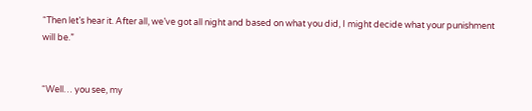“Then let’s hear it. After all, we’ve got all night and based on what you did, I might decide what your punishment will be.”


“Well… you see, my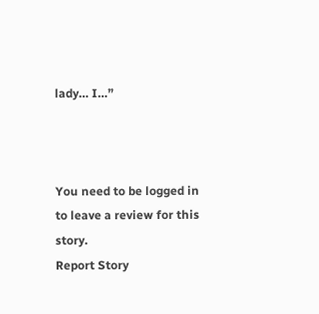lady… I…”



You need to be logged in to leave a review for this story.
Report Story